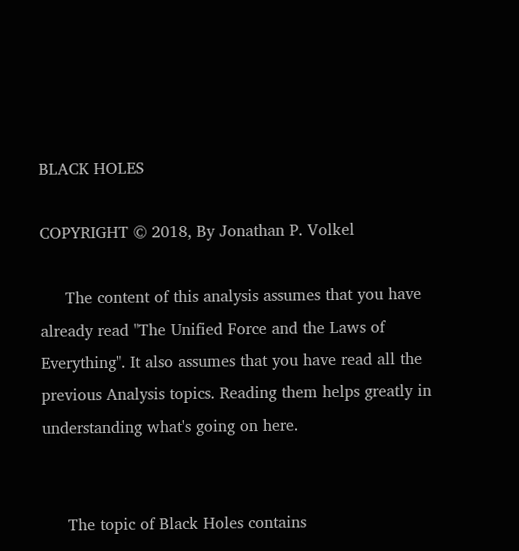BLACK HOLES

COPYRIGHT © 2018, By Jonathan P. Volkel

     The content of this analysis assumes that you have already read "The Unified Force and the Laws of Everything". It also assumes that you have read all the previous Analysis topics. Reading them helps greatly in understanding what's going on here.


     The topic of Black Holes contains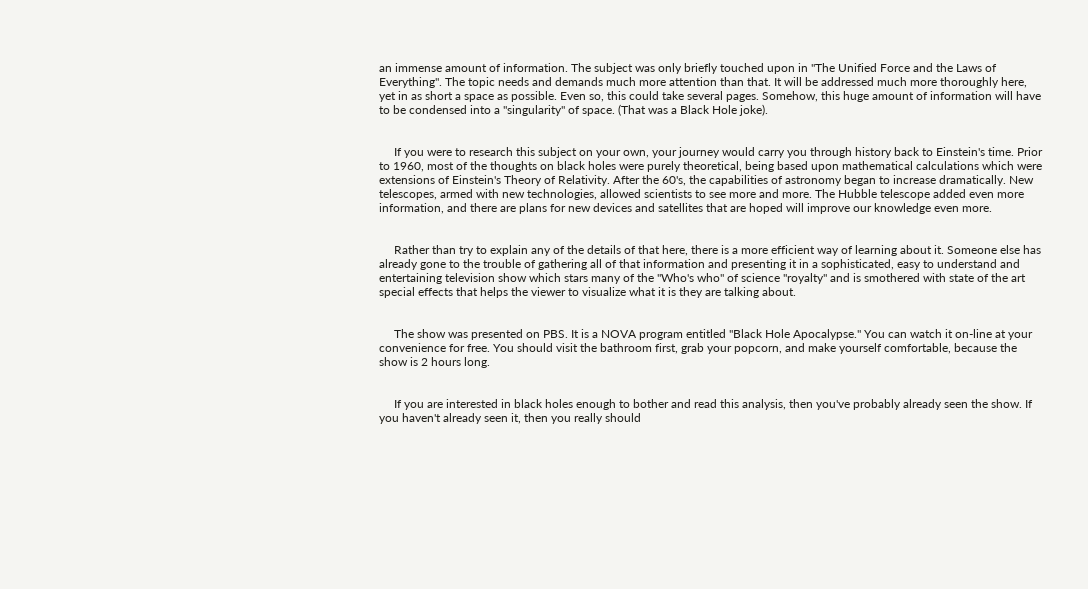an immense amount of information. The subject was only briefly touched upon in "The Unified Force and the Laws of Everything". The topic needs and demands much more attention than that. It will be addressed much more thoroughly here, yet in as short a space as possible. Even so, this could take several pages. Somehow, this huge amount of information will have to be condensed into a "singularity" of space. (That was a Black Hole joke).


     If you were to research this subject on your own, your journey would carry you through history back to Einstein's time. Prior to 1960, most of the thoughts on black holes were purely theoretical, being based upon mathematical calculations which were extensions of Einstein's Theory of Relativity. After the 60's, the capabilities of astronomy began to increase dramatically. New telescopes, armed with new technologies, allowed scientists to see more and more. The Hubble telescope added even more information, and there are plans for new devices and satellites that are hoped will improve our knowledge even more.


     Rather than try to explain any of the details of that here, there is a more efficient way of learning about it. Someone else has already gone to the trouble of gathering all of that information and presenting it in a sophisticated, easy to understand and entertaining television show which stars many of the "Who's who" of science "royalty" and is smothered with state of the art special effects that helps the viewer to visualize what it is they are talking about.


     The show was presented on PBS. It is a NOVA program entitled "Black Hole Apocalypse." You can watch it on-line at your convenience for free. You should visit the bathroom first, grab your popcorn, and make yourself comfortable, because the show is 2 hours long.


     If you are interested in black holes enough to bother and read this analysis, then you've probably already seen the show. If you haven't already seen it, then you really should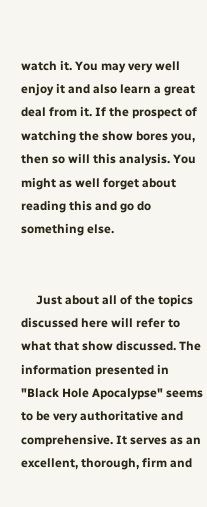watch it. You may very well enjoy it and also learn a great deal from it. If the prospect of watching the show bores you, then so will this analysis. You might as well forget about reading this and go do something else.


     Just about all of the topics discussed here will refer to what that show discussed. The information presented in "Black Hole Apocalypse" seems to be very authoritative and comprehensive. It serves as an excellent, thorough, firm and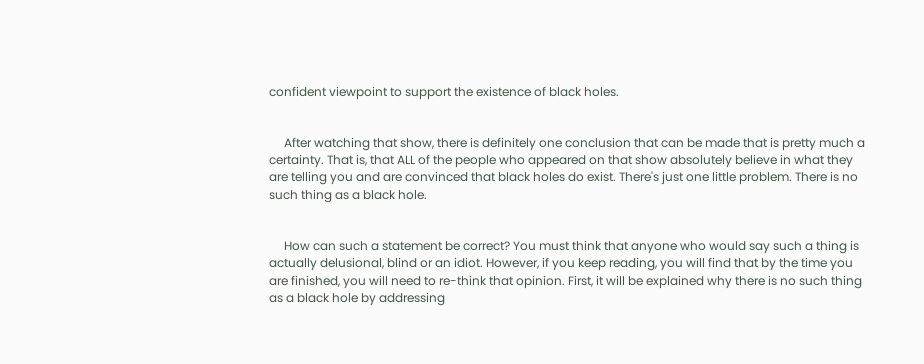confident viewpoint to support the existence of black holes.


     After watching that show, there is definitely one conclusion that can be made that is pretty much a certainty. That is, that ALL of the people who appeared on that show absolutely believe in what they are telling you and are convinced that black holes do exist. There's just one little problem. There is no such thing as a black hole.


     How can such a statement be correct? You must think that anyone who would say such a thing is actually delusional, blind or an idiot. However, if you keep reading, you will find that by the time you are finished, you will need to re-think that opinion. First, it will be explained why there is no such thing as a black hole by addressing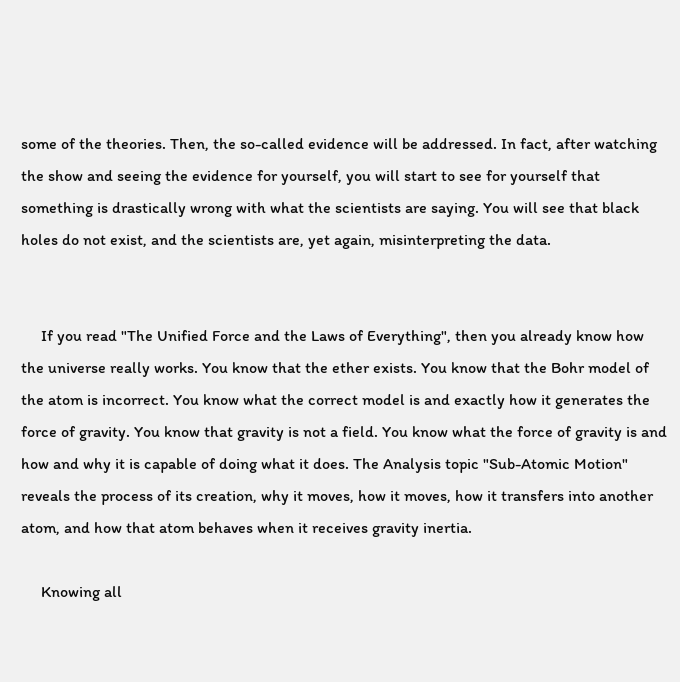some of the theories. Then, the so-called evidence will be addressed. In fact, after watching the show and seeing the evidence for yourself, you will start to see for yourself that something is drastically wrong with what the scientists are saying. You will see that black holes do not exist, and the scientists are, yet again, misinterpreting the data.


     If you read "The Unified Force and the Laws of Everything", then you already know how the universe really works. You know that the ether exists. You know that the Bohr model of the atom is incorrect. You know what the correct model is and exactly how it generates the force of gravity. You know that gravity is not a field. You know what the force of gravity is and how and why it is capable of doing what it does. The Analysis topic "Sub-Atomic Motion" reveals the process of its creation, why it moves, how it moves, how it transfers into another atom, and how that atom behaves when it receives gravity inertia.

     Knowing all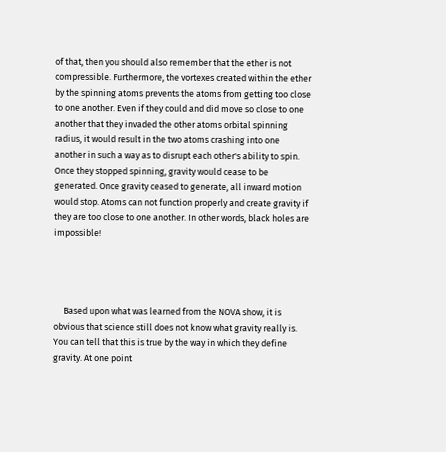of that, then you should also remember that the ether is not compressible. Furthermore, the vortexes created within the ether by the spinning atoms prevents the atoms from getting too close to one another. Even if they could and did move so close to one another that they invaded the other atoms orbital spinning radius, it would result in the two atoms crashing into one another in such a way as to disrupt each other's ability to spin. Once they stopped spinning, gravity would cease to be generated. Once gravity ceased to generate, all inward motion would stop. Atoms can not function properly and create gravity if they are too close to one another. In other words, black holes are impossible!




     Based upon what was learned from the NOVA show, it is obvious that science still does not know what gravity really is. You can tell that this is true by the way in which they define gravity. At one point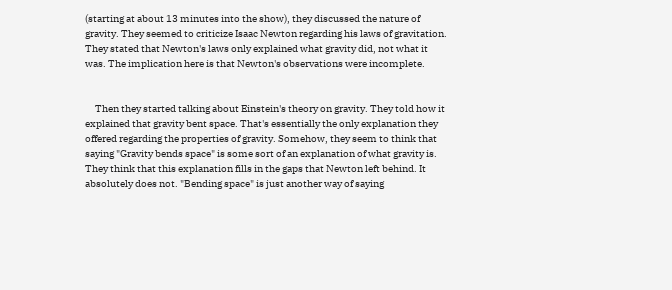(starting at about 13 minutes into the show), they discussed the nature of gravity. They seemed to criticize Isaac Newton regarding his laws of gravitation. They stated that Newton's laws only explained what gravity did, not what it was. The implication here is that Newton's observations were incomplete.


     Then they started talking about Einstein's theory on gravity. They told how it explained that gravity bent space. That's essentially the only explanation they offered regarding the properties of gravity. Somehow, they seem to think that saying "Gravity bends space" is some sort of an explanation of what gravity is. They think that this explanation fills in the gaps that Newton left behind. It absolutely does not. "Bending space" is just another way of saying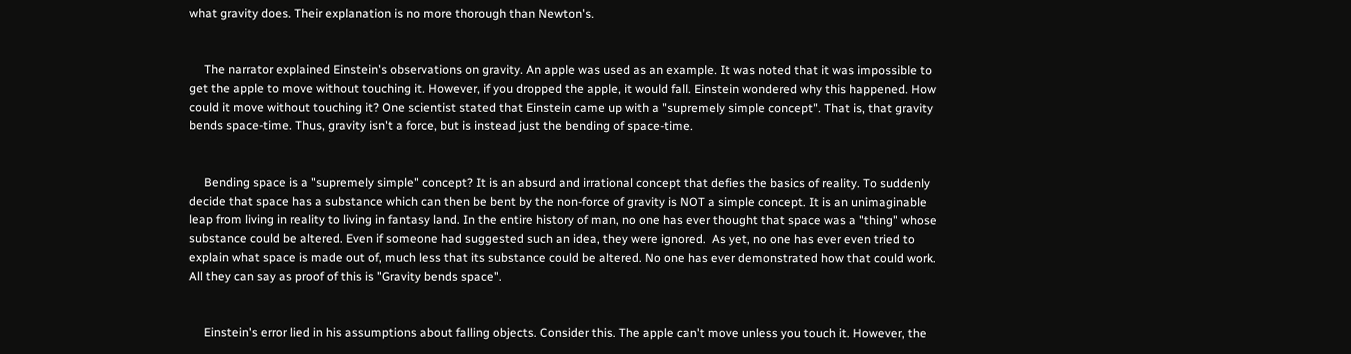what gravity does. Their explanation is no more thorough than Newton's.


     The narrator explained Einstein's observations on gravity. An apple was used as an example. It was noted that it was impossible to get the apple to move without touching it. However, if you dropped the apple, it would fall. Einstein wondered why this happened. How could it move without touching it? One scientist stated that Einstein came up with a "supremely simple concept". That is, that gravity bends space-time. Thus, gravity isn't a force, but is instead just the bending of space-time.


     Bending space is a "supremely simple" concept? It is an absurd and irrational concept that defies the basics of reality. To suddenly decide that space has a substance which can then be bent by the non-force of gravity is NOT a simple concept. It is an unimaginable leap from living in reality to living in fantasy land. In the entire history of man, no one has ever thought that space was a "thing" whose substance could be altered. Even if someone had suggested such an idea, they were ignored.  As yet, no one has ever even tried to explain what space is made out of, much less that its substance could be altered. No one has ever demonstrated how that could work. All they can say as proof of this is "Gravity bends space".


     Einstein's error lied in his assumptions about falling objects. Consider this. The apple can't move unless you touch it. However, the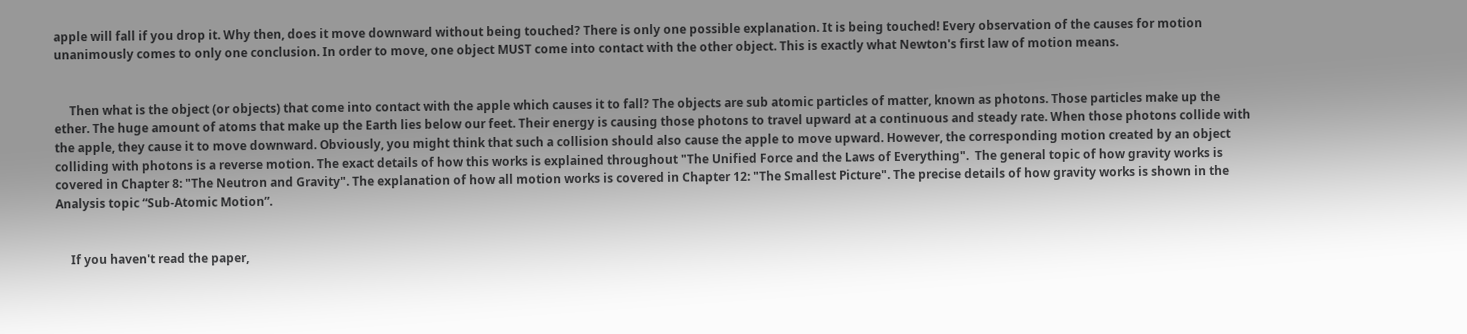apple will fall if you drop it. Why then, does it move downward without being touched? There is only one possible explanation. It is being touched! Every observation of the causes for motion unanimously comes to only one conclusion. In order to move, one object MUST come into contact with the other object. This is exactly what Newton's first law of motion means.


     Then what is the object (or objects) that come into contact with the apple which causes it to fall? The objects are sub atomic particles of matter, known as photons. Those particles make up the ether. The huge amount of atoms that make up the Earth lies below our feet. Their energy is causing those photons to travel upward at a continuous and steady rate. When those photons collide with the apple, they cause it to move downward. Obviously, you might think that such a collision should also cause the apple to move upward. However, the corresponding motion created by an object colliding with photons is a reverse motion. The exact details of how this works is explained throughout "The Unified Force and the Laws of Everything".  The general topic of how gravity works is covered in Chapter 8: "The Neutron and Gravity". The explanation of how all motion works is covered in Chapter 12: "The Smallest Picture". The precise details of how gravity works is shown in the Analysis topic “Sub-Atomic Motion”.


     If you haven't read the paper,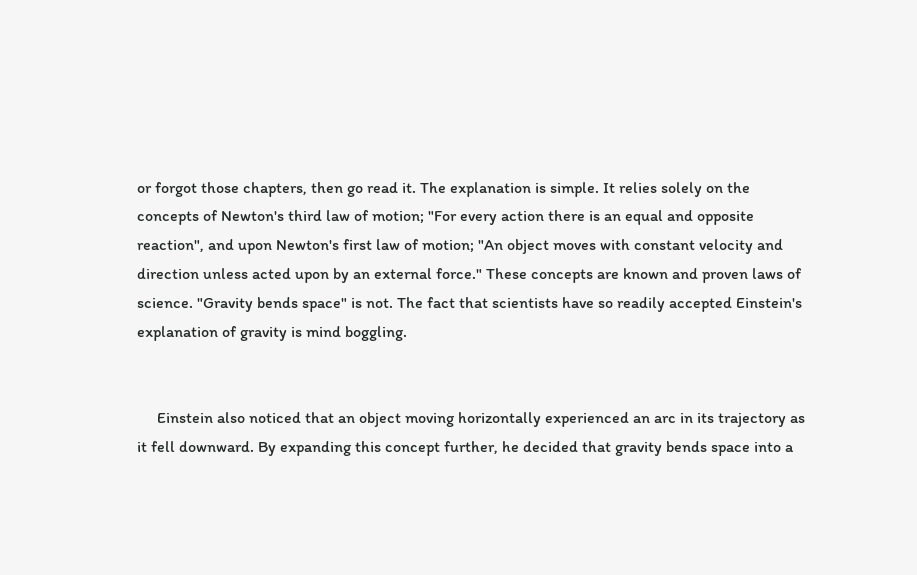or forgot those chapters, then go read it. The explanation is simple. It relies solely on the concepts of Newton's third law of motion; "For every action there is an equal and opposite reaction", and upon Newton's first law of motion; "An object moves with constant velocity and direction unless acted upon by an external force." These concepts are known and proven laws of science. "Gravity bends space" is not. The fact that scientists have so readily accepted Einstein's explanation of gravity is mind boggling.


     Einstein also noticed that an object moving horizontally experienced an arc in its trajectory as it fell downward. By expanding this concept further, he decided that gravity bends space into a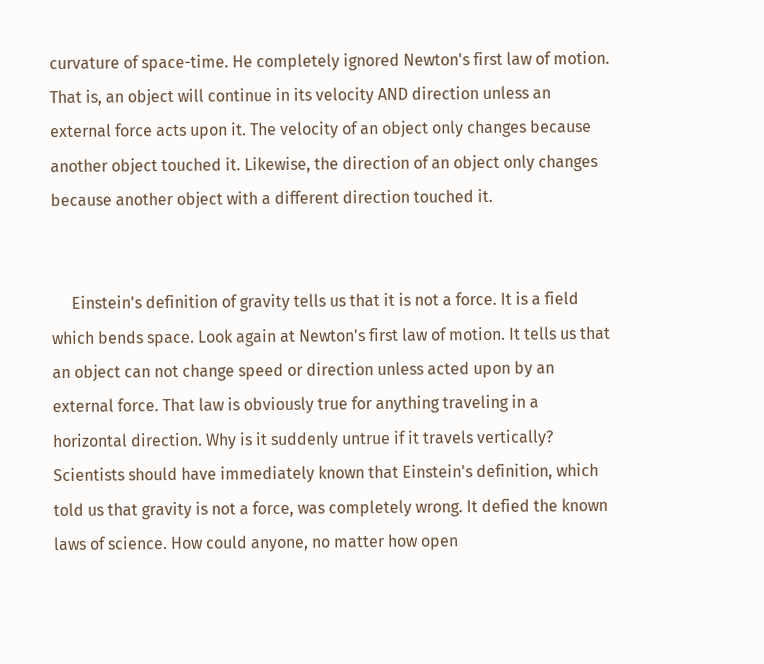curvature of space-time. He completely ignored Newton's first law of motion. That is, an object will continue in its velocity AND direction unless an external force acts upon it. The velocity of an object only changes because another object touched it. Likewise, the direction of an object only changes because another object with a different direction touched it.


     Einstein's definition of gravity tells us that it is not a force. It is a field which bends space. Look again at Newton's first law of motion. It tells us that an object can not change speed or direction unless acted upon by an external force. That law is obviously true for anything traveling in a horizontal direction. Why is it suddenly untrue if it travels vertically? Scientists should have immediately known that Einstein's definition, which told us that gravity is not a force, was completely wrong. It defied the known laws of science. How could anyone, no matter how open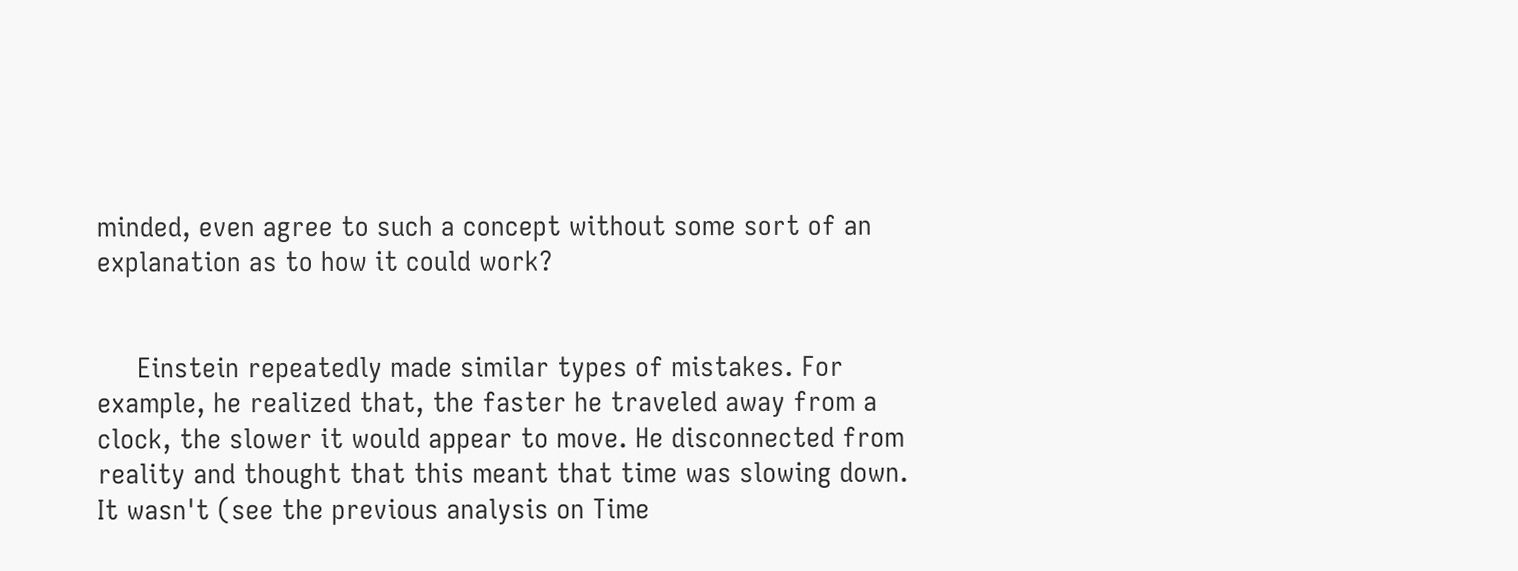minded, even agree to such a concept without some sort of an explanation as to how it could work?


     Einstein repeatedly made similar types of mistakes. For example, he realized that, the faster he traveled away from a clock, the slower it would appear to move. He disconnected from reality and thought that this meant that time was slowing down. It wasn't (see the previous analysis on Time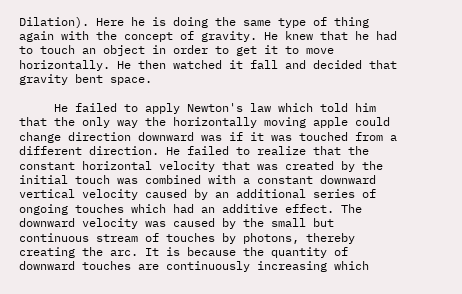Dilation). Here he is doing the same type of thing again with the concept of gravity. He knew that he had to touch an object in order to get it to move horizontally. He then watched it fall and decided that gravity bent space.

     He failed to apply Newton's law which told him that the only way the horizontally moving apple could change direction downward was if it was touched from a different direction. He failed to realize that the constant horizontal velocity that was created by the initial touch was combined with a constant downward vertical velocity caused by an additional series of ongoing touches which had an additive effect. The downward velocity was caused by the small but continuous stream of touches by photons, thereby creating the arc. It is because the quantity of downward touches are continuously increasing which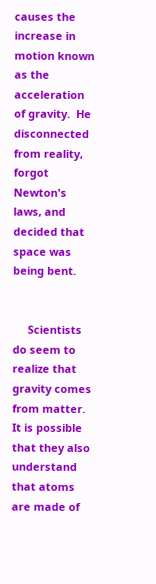causes the increase in motion known as the acceleration of gravity.  He disconnected from reality, forgot Newton's laws, and decided that space was being bent.


     Scientists do seem to realize that gravity comes from matter. It is possible that they also understand that atoms are made of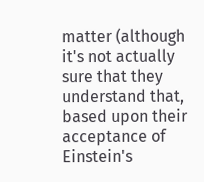matter (although it's not actually sure that they understand that, based upon their acceptance of Einstein's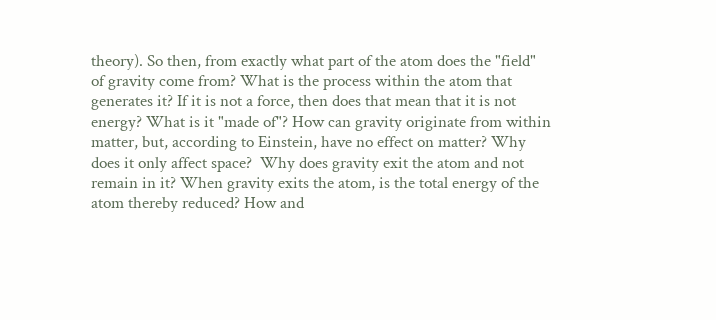theory). So then, from exactly what part of the atom does the "field" of gravity come from? What is the process within the atom that generates it? If it is not a force, then does that mean that it is not energy? What is it "made of"? How can gravity originate from within matter, but, according to Einstein, have no effect on matter? Why does it only affect space?  Why does gravity exit the atom and not remain in it? When gravity exits the atom, is the total energy of the atom thereby reduced? How and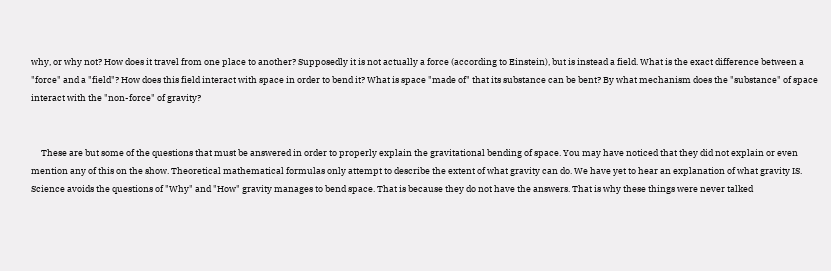why, or why not? How does it travel from one place to another? Supposedly it is not actually a force (according to Einstein), but is instead a field. What is the exact difference between a "force" and a "field"? How does this field interact with space in order to bend it? What is space "made of" that its substance can be bent? By what mechanism does the "substance" of space interact with the "non-force" of gravity?


     These are but some of the questions that must be answered in order to properly explain the gravitational bending of space. You may have noticed that they did not explain or even mention any of this on the show. Theoretical mathematical formulas only attempt to describe the extent of what gravity can do. We have yet to hear an explanation of what gravity IS. Science avoids the questions of "Why" and "How" gravity manages to bend space. That is because they do not have the answers. That is why these things were never talked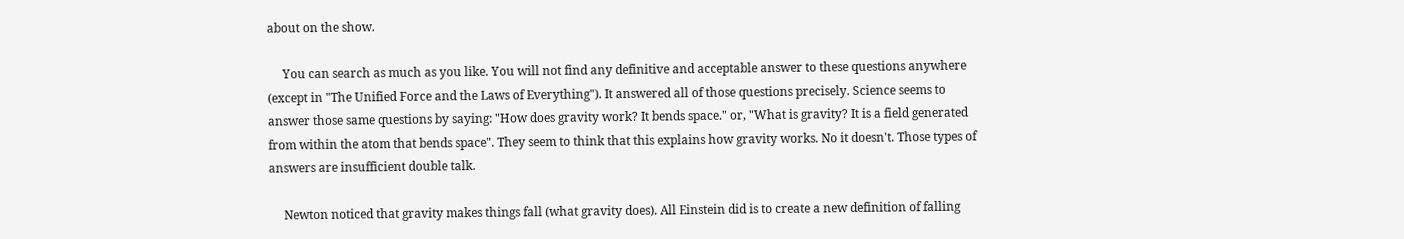about on the show.

     You can search as much as you like. You will not find any definitive and acceptable answer to these questions anywhere (except in "The Unified Force and the Laws of Everything"). It answered all of those questions precisely. Science seems to answer those same questions by saying: "How does gravity work? It bends space." or, "What is gravity? It is a field generated from within the atom that bends space". They seem to think that this explains how gravity works. No it doesn't. Those types of answers are insufficient double talk.

     Newton noticed that gravity makes things fall (what gravity does). All Einstein did is to create a new definition of falling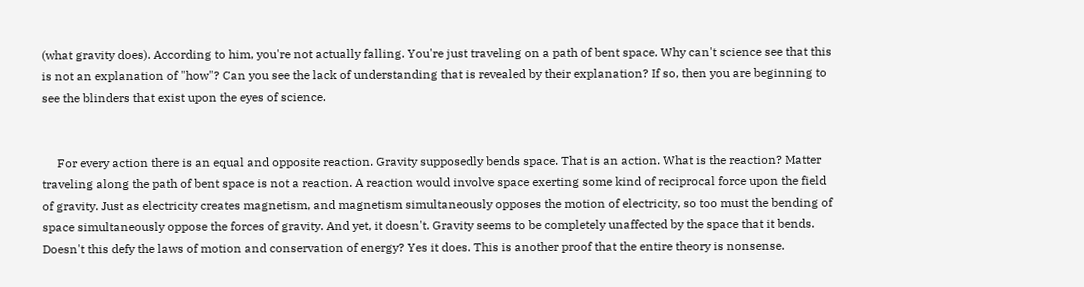(what gravity does). According to him, you're not actually falling. You're just traveling on a path of bent space. Why can't science see that this is not an explanation of "how"? Can you see the lack of understanding that is revealed by their explanation? If so, then you are beginning to see the blinders that exist upon the eyes of science.


     For every action there is an equal and opposite reaction. Gravity supposedly bends space. That is an action. What is the reaction? Matter traveling along the path of bent space is not a reaction. A reaction would involve space exerting some kind of reciprocal force upon the field of gravity. Just as electricity creates magnetism, and magnetism simultaneously opposes the motion of electricity, so too must the bending of space simultaneously oppose the forces of gravity. And yet, it doesn't. Gravity seems to be completely unaffected by the space that it bends. Doesn't this defy the laws of motion and conservation of energy? Yes it does. This is another proof that the entire theory is nonsense.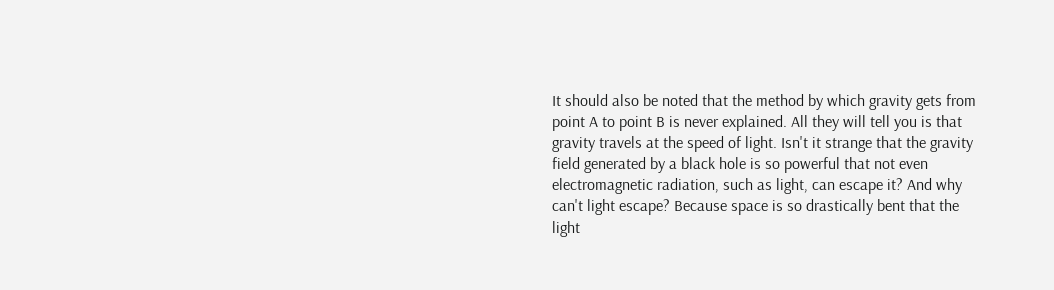It should also be noted that the method by which gravity gets from point A to point B is never explained. All they will tell you is that gravity travels at the speed of light. Isn't it strange that the gravity field generated by a black hole is so powerful that not even electromagnetic radiation, such as light, can escape it? And why can't light escape? Because space is so drastically bent that the light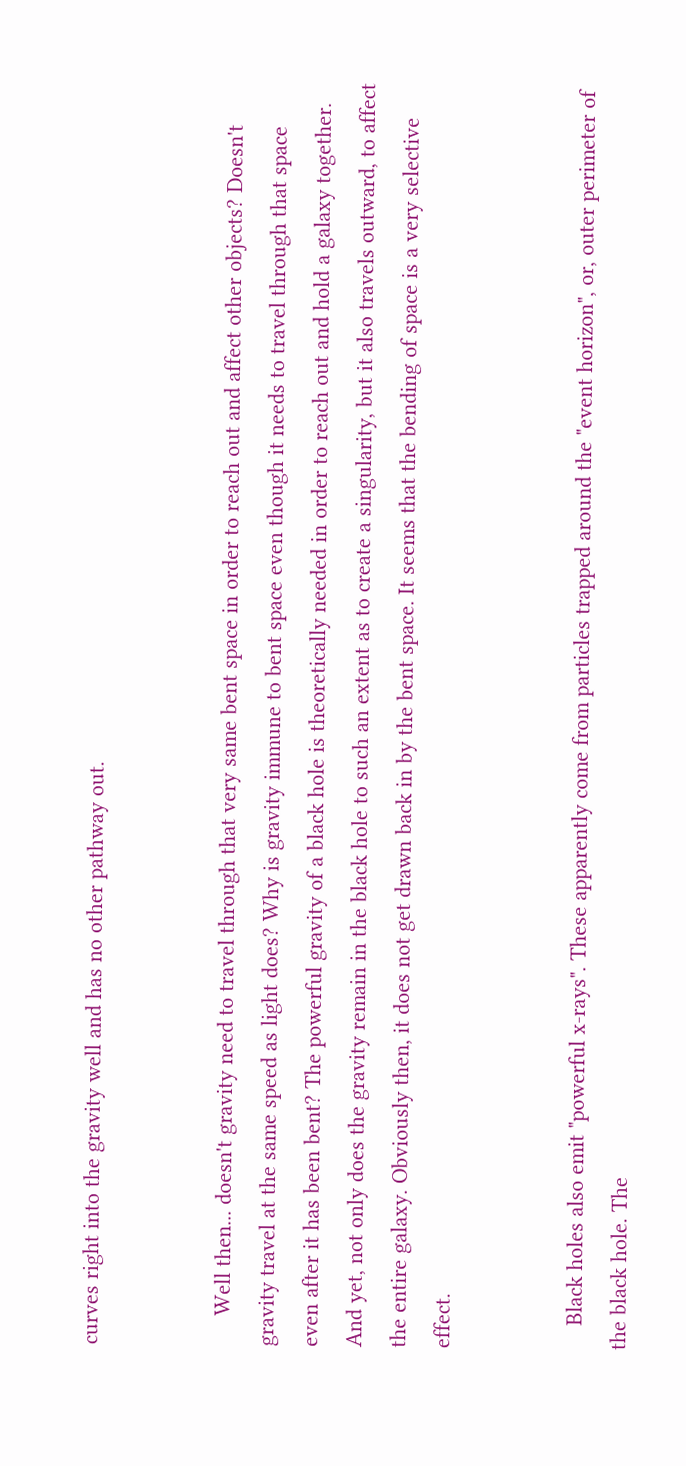curves right into the gravity well and has no other pathway out.


     Well then... doesn't gravity need to travel through that very same bent space in order to reach out and affect other objects? Doesn't gravity travel at the same speed as light does? Why is gravity immune to bent space even though it needs to travel through that space even after it has been bent? The powerful gravity of a black hole is theoretically needed in order to reach out and hold a galaxy together. And yet, not only does the gravity remain in the black hole to such an extent as to create a singularity, but it also travels outward, to affect the entire galaxy. Obviously then, it does not get drawn back in by the bent space. It seems that the bending of space is a very selective effect.


    Black holes also emit "powerful x-rays". These apparently come from particles trapped around the "event horizon", or, outer perimeter of the black hole. The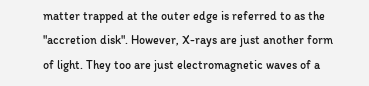matter trapped at the outer edge is referred to as the "accretion disk". However, X-rays are just another form of light. They too are just electromagnetic waves of a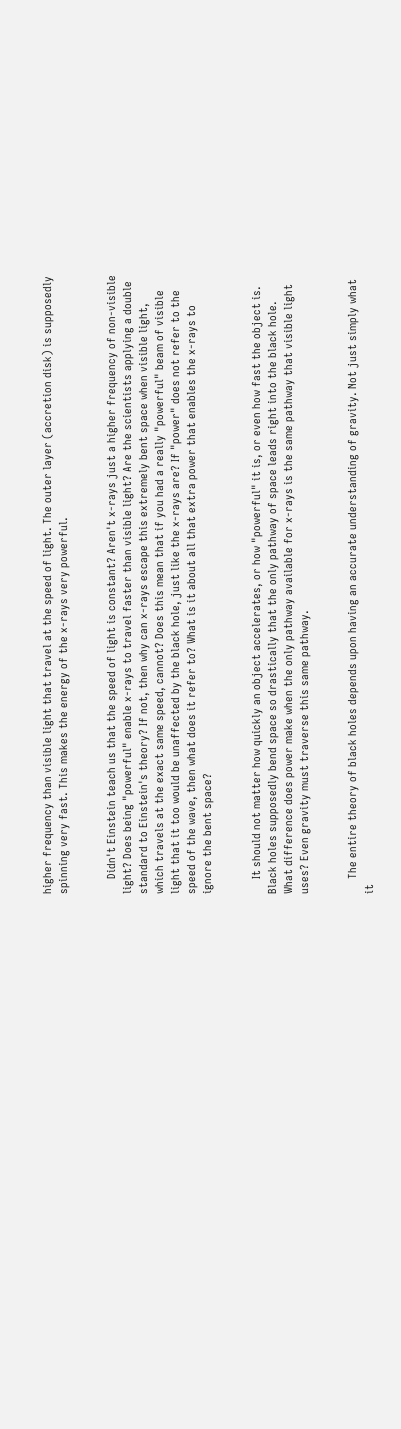higher frequency than visible light that travel at the speed of light. The outer layer (accretion disk) is supposedly spinning very fast. This makes the energy of the x-rays very powerful.


     Didn't Einstein teach us that the speed of light is constant? Aren't x-rays just a higher frequency of non-visible light? Does being "powerful" enable x-rays to travel faster than visible light? Are the scientists applying a double standard to Einstein's theory? If not, then why can x-rays escape this extremely bent space when visible light, which travels at the exact same speed, cannot? Does this mean that if you had a really "powerful" beam of visible light that it too would be unaffected by the black hole, just like the x-rays are? If "power" does not refer to the speed of the wave, then what does it refer to? What is it about all that extra power that enables the x-rays to ignore the bent space?


     It should not matter how quickly an object accelerates, or how "powerful" it is, or even how fast the object is. Black holes supposedly bend space so drastically that the only pathway of space leads right into the black hole. What difference does power make when the only pathway available for x-rays is the same pathway that visible light uses? Even gravity must traverse this same pathway.


     The entire theory of black holes depends upon having an accurate understanding of gravity. Not just simply what it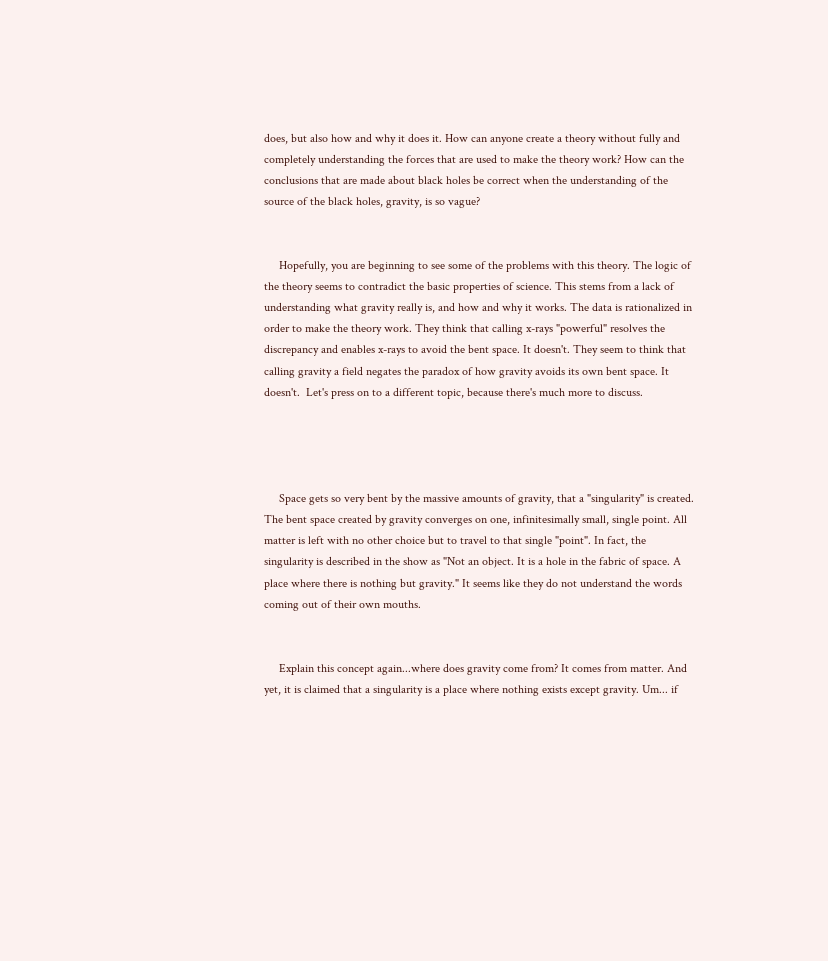does, but also how and why it does it. How can anyone create a theory without fully and completely understanding the forces that are used to make the theory work? How can the conclusions that are made about black holes be correct when the understanding of the source of the black holes, gravity, is so vague?


     Hopefully, you are beginning to see some of the problems with this theory. The logic of the theory seems to contradict the basic properties of science. This stems from a lack of understanding what gravity really is, and how and why it works. The data is rationalized in order to make the theory work. They think that calling x-rays "powerful" resolves the discrepancy and enables x-rays to avoid the bent space. It doesn't. They seem to think that calling gravity a field negates the paradox of how gravity avoids its own bent space. It doesn't.  Let's press on to a different topic, because there's much more to discuss.




     Space gets so very bent by the massive amounts of gravity, that a "singularity" is created. The bent space created by gravity converges on one, infinitesimally small, single point. All matter is left with no other choice but to travel to that single "point". In fact, the singularity is described in the show as "Not an object. It is a hole in the fabric of space. A place where there is nothing but gravity." It seems like they do not understand the words coming out of their own mouths.


     Explain this concept again...where does gravity come from? It comes from matter. And yet, it is claimed that a singularity is a place where nothing exists except gravity. Um... if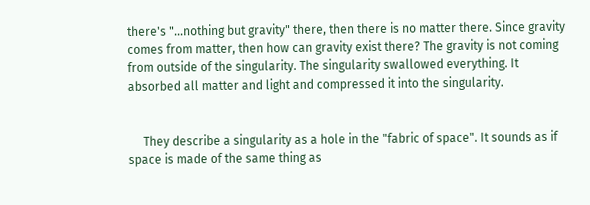there's "...nothing but gravity" there, then there is no matter there. Since gravity comes from matter, then how can gravity exist there? The gravity is not coming from outside of the singularity. The singularity swallowed everything. It absorbed all matter and light and compressed it into the singularity.


     They describe a singularity as a hole in the "fabric of space". It sounds as if space is made of the same thing as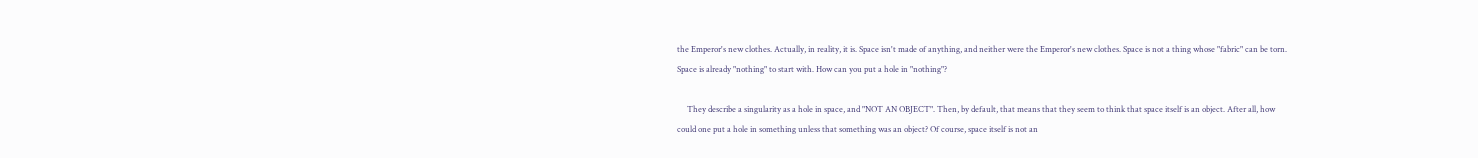the Emperor's new clothes. Actually, in reality, it is. Space isn't made of anything, and neither were the Emperor's new clothes. Space is not a thing whose "fabric" can be torn. Space is already "nothing" to start with. How can you put a hole in "nothing"?

     They describe a singularity as a hole in space, and "NOT AN OBJECT". Then, by default, that means that they seem to think that space itself is an object. After all, how could one put a hole in something unless that something was an object? Of course, space itself is not an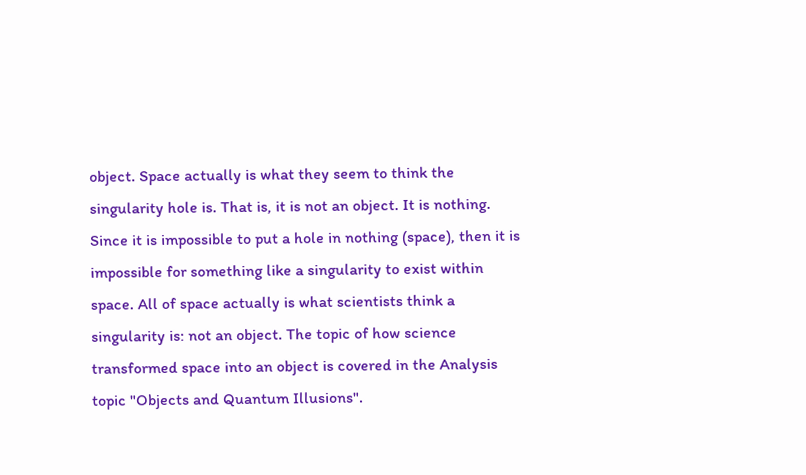object. Space actually is what they seem to think the singularity hole is. That is, it is not an object. It is nothing. Since it is impossible to put a hole in nothing (space), then it is impossible for something like a singularity to exist within space. All of space actually is what scientists think a singularity is: not an object. The topic of how science transformed space into an object is covered in the Analysis topic "Objects and Quantum Illusions".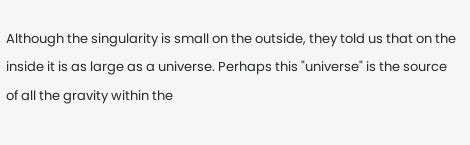Although the singularity is small on the outside, they told us that on the inside it is as large as a universe. Perhaps this "universe" is the source of all the gravity within the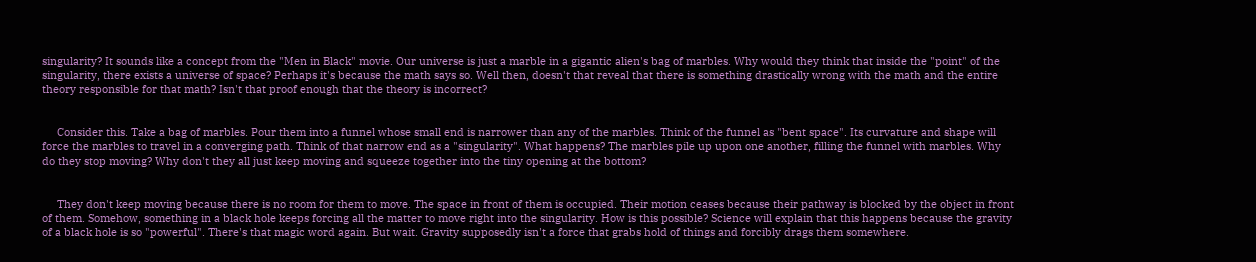singularity? It sounds like a concept from the "Men in Black" movie. Our universe is just a marble in a gigantic alien's bag of marbles. Why would they think that inside the "point" of the singularity, there exists a universe of space? Perhaps it's because the math says so. Well then, doesn't that reveal that there is something drastically wrong with the math and the entire theory responsible for that math? Isn't that proof enough that the theory is incorrect?


     Consider this. Take a bag of marbles. Pour them into a funnel whose small end is narrower than any of the marbles. Think of the funnel as "bent space". Its curvature and shape will force the marbles to travel in a converging path. Think of that narrow end as a "singularity". What happens? The marbles pile up upon one another, filling the funnel with marbles. Why do they stop moving? Why don't they all just keep moving and squeeze together into the tiny opening at the bottom?


     They don't keep moving because there is no room for them to move. The space in front of them is occupied. Their motion ceases because their pathway is blocked by the object in front of them. Somehow, something in a black hole keeps forcing all the matter to move right into the singularity. How is this possible? Science will explain that this happens because the gravity of a black hole is so "powerful". There's that magic word again. But wait. Gravity supposedly isn't a force that grabs hold of things and forcibly drags them somewhere.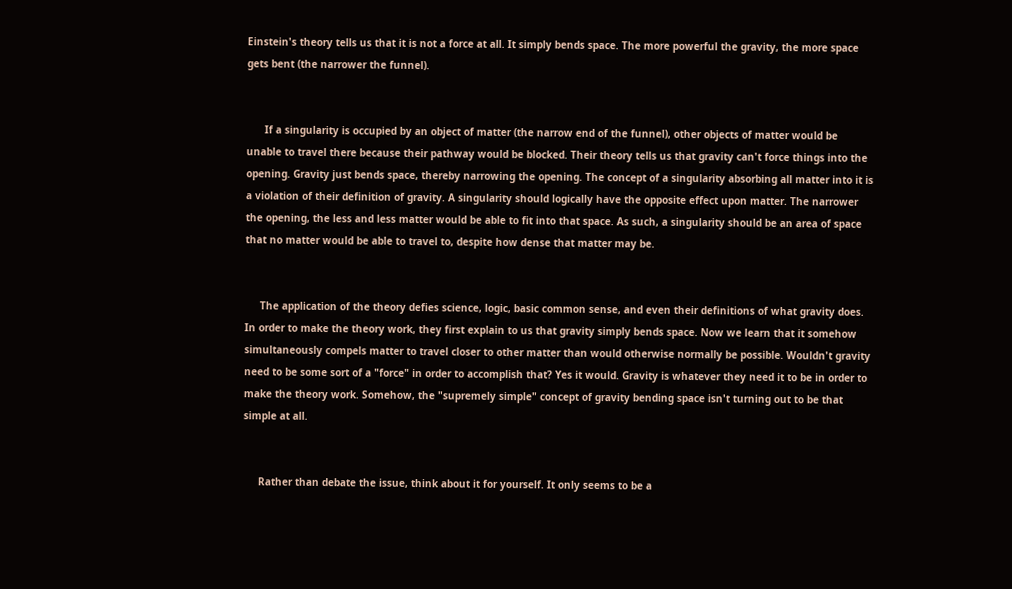Einstein's theory tells us that it is not a force at all. It simply bends space. The more powerful the gravity, the more space gets bent (the narrower the funnel).


      If a singularity is occupied by an object of matter (the narrow end of the funnel), other objects of matter would be unable to travel there because their pathway would be blocked. Their theory tells us that gravity can't force things into the opening. Gravity just bends space, thereby narrowing the opening. The concept of a singularity absorbing all matter into it is a violation of their definition of gravity. A singularity should logically have the opposite effect upon matter. The narrower the opening, the less and less matter would be able to fit into that space. As such, a singularity should be an area of space that no matter would be able to travel to, despite how dense that matter may be.


     The application of the theory defies science, logic, basic common sense, and even their definitions of what gravity does. In order to make the theory work, they first explain to us that gravity simply bends space. Now we learn that it somehow simultaneously compels matter to travel closer to other matter than would otherwise normally be possible. Wouldn't gravity need to be some sort of a "force" in order to accomplish that? Yes it would. Gravity is whatever they need it to be in order to make the theory work. Somehow, the "supremely simple" concept of gravity bending space isn't turning out to be that simple at all.


     Rather than debate the issue, think about it for yourself. It only seems to be a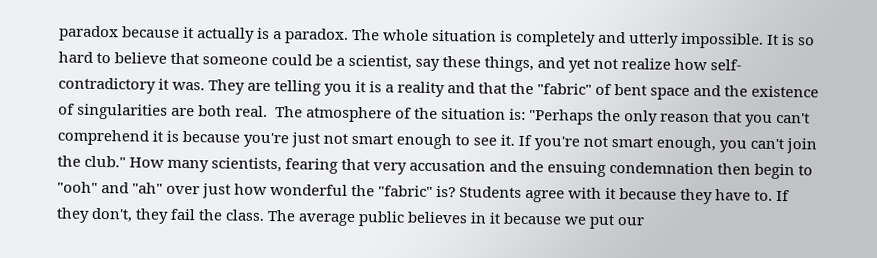paradox because it actually is a paradox. The whole situation is completely and utterly impossible. It is so hard to believe that someone could be a scientist, say these things, and yet not realize how self-contradictory it was. They are telling you it is a reality and that the "fabric" of bent space and the existence of singularities are both real.  The atmosphere of the situation is: "Perhaps the only reason that you can't comprehend it is because you're just not smart enough to see it. If you're not smart enough, you can't join the club." How many scientists, fearing that very accusation and the ensuing condemnation then begin to "ooh" and "ah" over just how wonderful the "fabric" is? Students agree with it because they have to. If they don't, they fail the class. The average public believes in it because we put our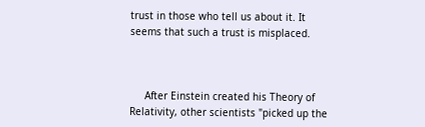trust in those who tell us about it. It seems that such a trust is misplaced.



     After Einstein created his Theory of Relativity, other scientists "picked up the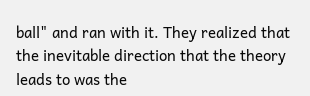ball" and ran with it. They realized that the inevitable direction that the theory leads to was the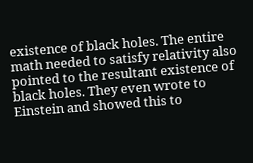existence of black holes. The entire math needed to satisfy relativity also pointed to the resultant existence of black holes. They even wrote to Einstein and showed this to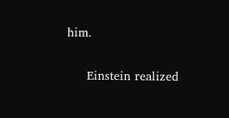him.

     Einstein realized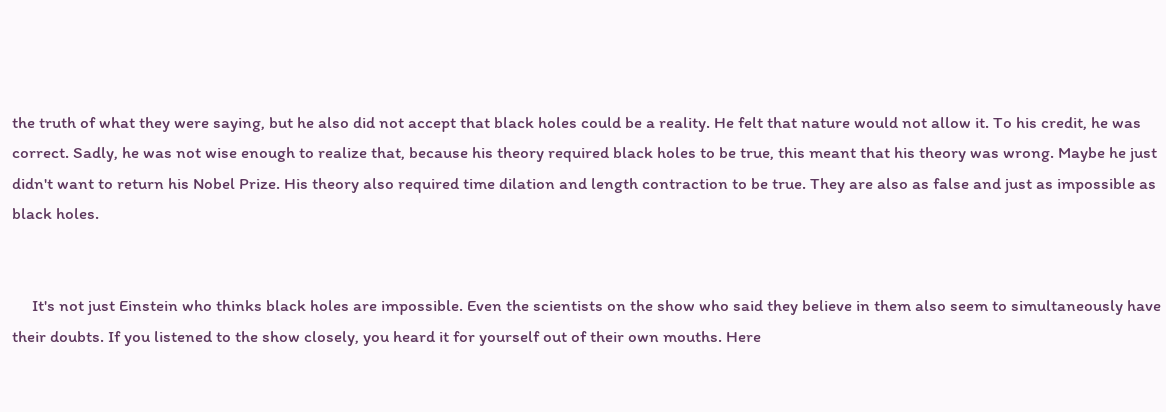the truth of what they were saying, but he also did not accept that black holes could be a reality. He felt that nature would not allow it. To his credit, he was correct. Sadly, he was not wise enough to realize that, because his theory required black holes to be true, this meant that his theory was wrong. Maybe he just didn't want to return his Nobel Prize. His theory also required time dilation and length contraction to be true. They are also as false and just as impossible as black holes.


     It's not just Einstein who thinks black holes are impossible. Even the scientists on the show who said they believe in them also seem to simultaneously have their doubts. If you listened to the show closely, you heard it for yourself out of their own mouths. Here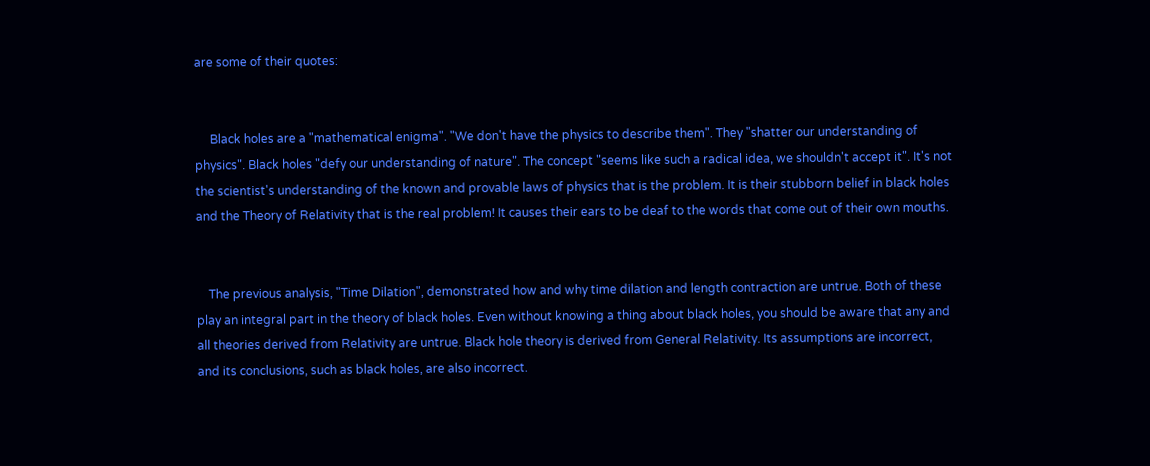are some of their quotes:


     Black holes are a "mathematical enigma". "We don't have the physics to describe them". They "shatter our understanding of physics". Black holes "defy our understanding of nature". The concept "seems like such a radical idea, we shouldn't accept it". It's not the scientist's understanding of the known and provable laws of physics that is the problem. It is their stubborn belief in black holes and the Theory of Relativity that is the real problem! It causes their ears to be deaf to the words that come out of their own mouths.


    The previous analysis, "Time Dilation", demonstrated how and why time dilation and length contraction are untrue. Both of these play an integral part in the theory of black holes. Even without knowing a thing about black holes, you should be aware that any and all theories derived from Relativity are untrue. Black hole theory is derived from General Relativity. Its assumptions are incorrect, and its conclusions, such as black holes, are also incorrect.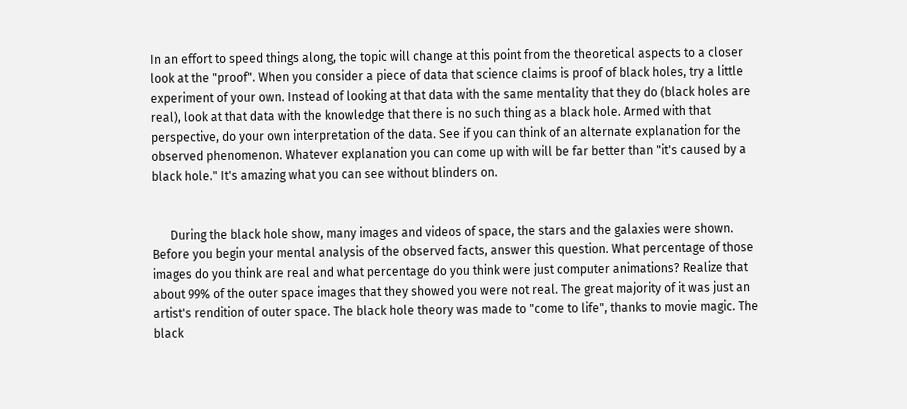In an effort to speed things along, the topic will change at this point from the theoretical aspects to a closer look at the "proof". When you consider a piece of data that science claims is proof of black holes, try a little experiment of your own. Instead of looking at that data with the same mentality that they do (black holes are real), look at that data with the knowledge that there is no such thing as a black hole. Armed with that perspective, do your own interpretation of the data. See if you can think of an alternate explanation for the observed phenomenon. Whatever explanation you can come up with will be far better than "it's caused by a black hole." It's amazing what you can see without blinders on.


      During the black hole show, many images and videos of space, the stars and the galaxies were shown. Before you begin your mental analysis of the observed facts, answer this question. What percentage of those images do you think are real and what percentage do you think were just computer animations? Realize that about 99% of the outer space images that they showed you were not real. The great majority of it was just an artist's rendition of outer space. The black hole theory was made to "come to life", thanks to movie magic. The black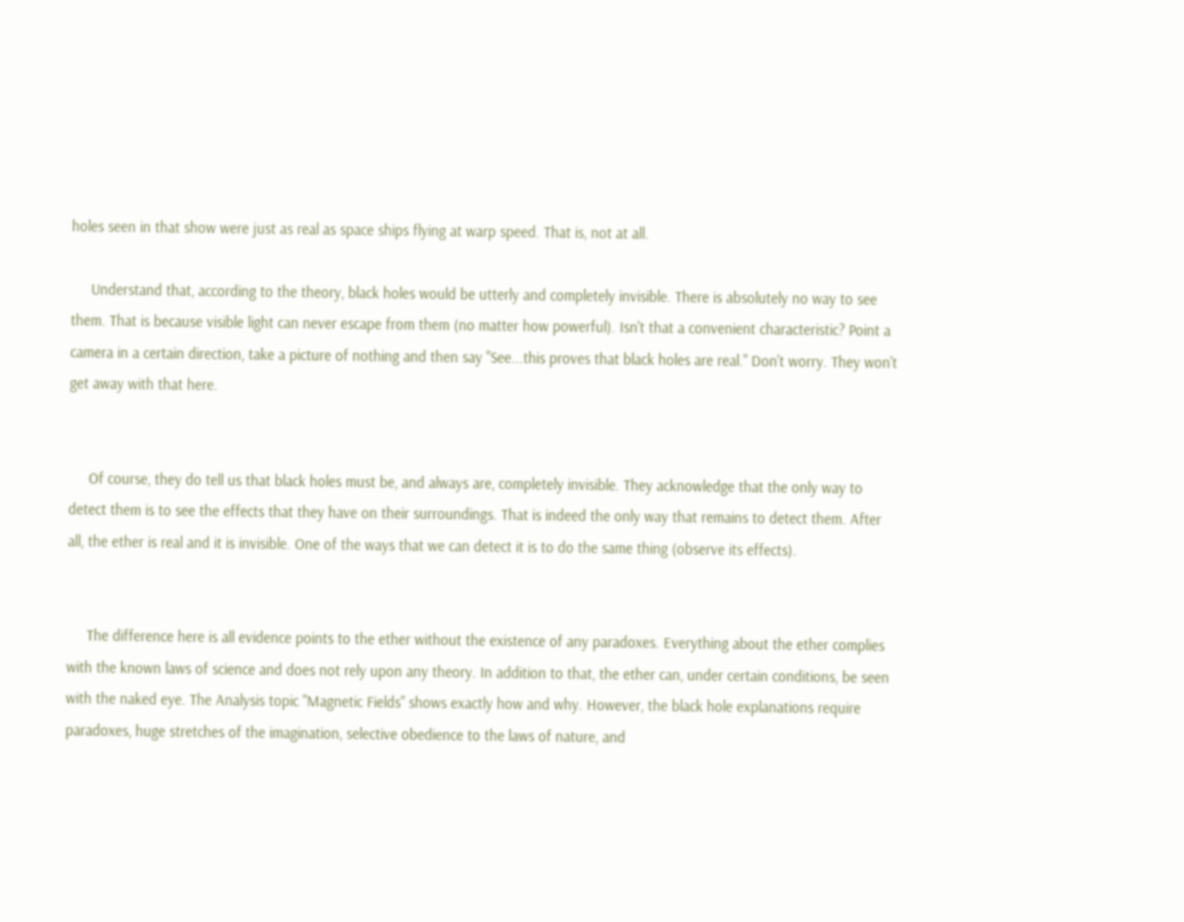holes seen in that show were just as real as space ships flying at warp speed. That is, not at all.

     Understand that, according to the theory, black holes would be utterly and completely invisible. There is absolutely no way to see them. That is because visible light can never escape from them (no matter how powerful). Isn't that a convenient characteristic? Point a camera in a certain direction, take a picture of nothing and then say "See...this proves that black holes are real." Don't worry. They won't get away with that here.


     Of course, they do tell us that black holes must be, and always are, completely invisible. They acknowledge that the only way to detect them is to see the effects that they have on their surroundings. That is indeed the only way that remains to detect them. After all, the ether is real and it is invisible. One of the ways that we can detect it is to do the same thing (observe its effects).


     The difference here is all evidence points to the ether without the existence of any paradoxes. Everything about the ether complies with the known laws of science and does not rely upon any theory. In addition to that, the ether can, under certain conditions, be seen with the naked eye. The Analysis topic "Magnetic Fields" shows exactly how and why. However, the black hole explanations require paradoxes, huge stretches of the imagination, selective obedience to the laws of nature, and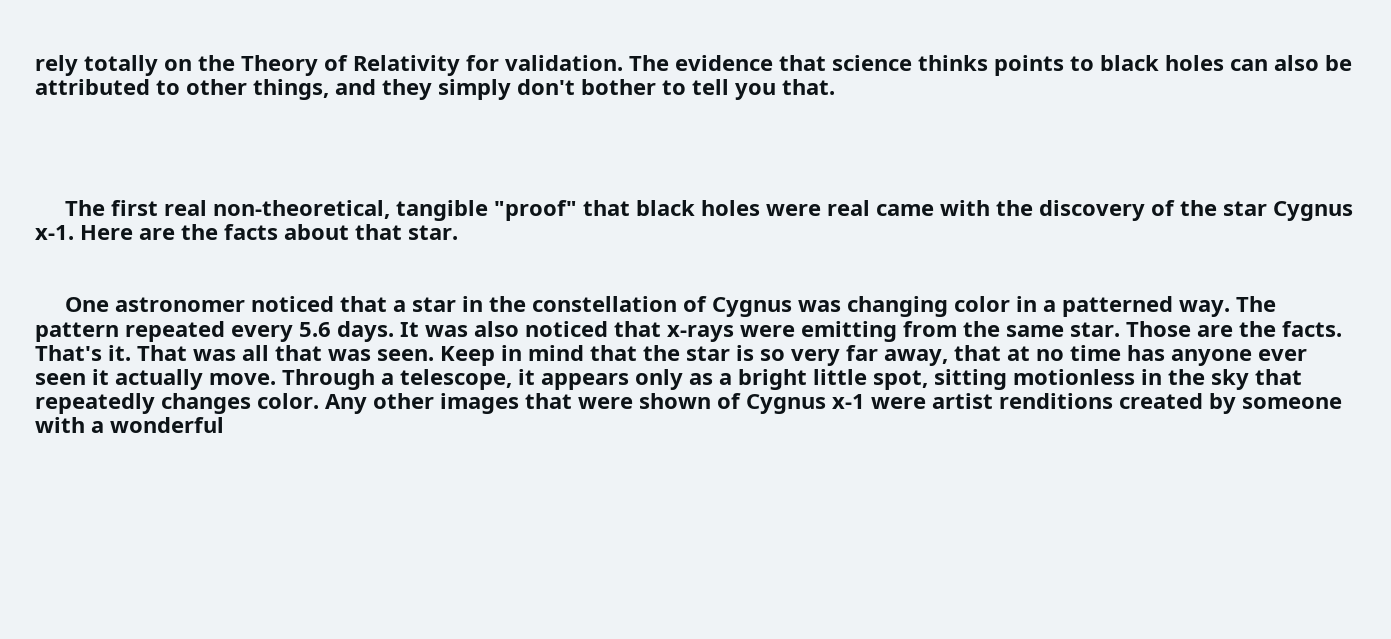rely totally on the Theory of Relativity for validation. The evidence that science thinks points to black holes can also be attributed to other things, and they simply don't bother to tell you that.




     The first real non-theoretical, tangible "proof" that black holes were real came with the discovery of the star Cygnus x-1. Here are the facts about that star.


     One astronomer noticed that a star in the constellation of Cygnus was changing color in a patterned way. The pattern repeated every 5.6 days. It was also noticed that x-rays were emitting from the same star. Those are the facts. That's it. That was all that was seen. Keep in mind that the star is so very far away, that at no time has anyone ever seen it actually move. Through a telescope, it appears only as a bright little spot, sitting motionless in the sky that repeatedly changes color. Any other images that were shown of Cygnus x-1 were artist renditions created by someone with a wonderful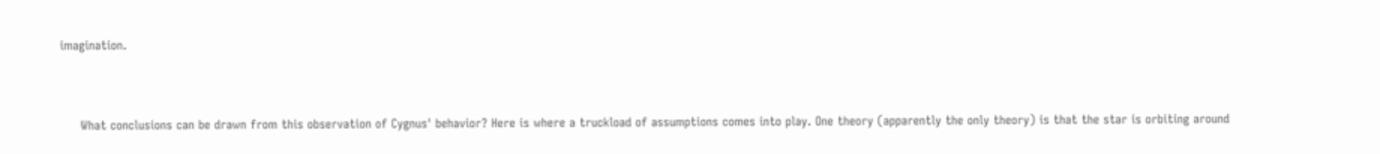imagination.


     What conclusions can be drawn from this observation of Cygnus' behavior? Here is where a truckload of assumptions comes into play. One theory (apparently the only theory) is that the star is orbiting around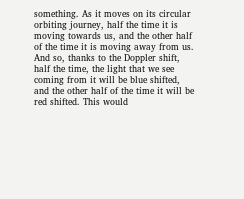something. As it moves on its circular orbiting journey, half the time it is moving towards us, and the other half of the time it is moving away from us. And so, thanks to the Doppler shift, half the time, the light that we see coming from it will be blue shifted, and the other half of the time it will be red shifted. This would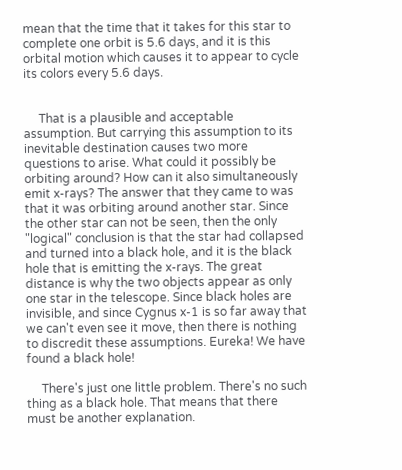mean that the time that it takes for this star to complete one orbit is 5.6 days, and it is this orbital motion which causes it to appear to cycle its colors every 5.6 days.


     That is a plausible and acceptable assumption. But carrying this assumption to its inevitable destination causes two more questions to arise. What could it possibly be orbiting around? How can it also simultaneously emit x-rays? The answer that they came to was that it was orbiting around another star. Since the other star can not be seen, then the only "logical" conclusion is that the star had collapsed and turned into a black hole, and it is the black hole that is emitting the x-rays. The great distance is why the two objects appear as only one star in the telescope. Since black holes are invisible, and since Cygnus x-1 is so far away that we can't even see it move, then there is nothing to discredit these assumptions. Eureka! We have found a black hole!

     There's just one little problem. There's no such thing as a black hole. That means that there must be another explanation.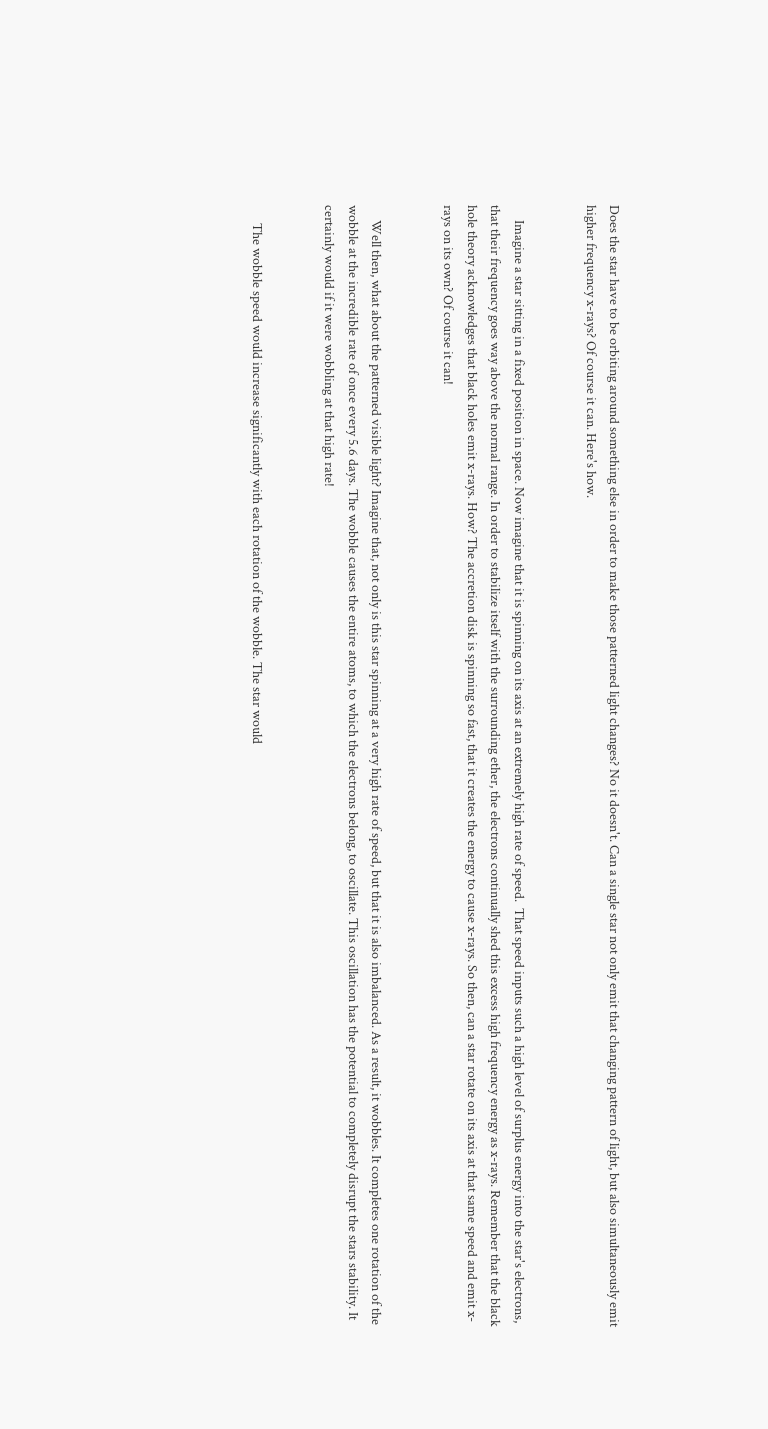Does the star have to be orbiting around something else in order to make those patterned light changes? No it doesn't. Can a single star not only emit that changing pattern of light, but also simultaneously emit higher frequency x-rays? Of course it can. Here's how.


     Imagine a star sitting in a fixed position in space. Now imagine that it is spinning on its axis at an extremely high rate of speed.  That speed inputs such a high level of surplus energy into the star's electrons, that their frequency goes way above the normal range. In order to stabilize itself with the surrounding ether, the electrons continually shed this excess high frequency energy as x-rays. Remember that the black hole theory acknowledges that black holes emit x-rays. How? The accretion disk is spinning so fast, that it creates the energy to cause x-rays. So then, can a star rotate on its axis at that same speed and emit x-rays on its own? Of course it can!


     Well then, what about the patterned visible light? Imagine that, not only is this star spinning at a very high rate of speed, but that it is also imbalanced. As a result, it wobbles. It completes one rotation of the wobble at the incredible rate of once every 5.6 days. The wobble causes the entire atoms, to which the electrons belong, to oscillate. This oscillation has the potential to completely disrupt the stars stability. It certainly would if it were wobbling at that high rate!


      The wobble speed would increase significantly with each rotation of the wobble. The star would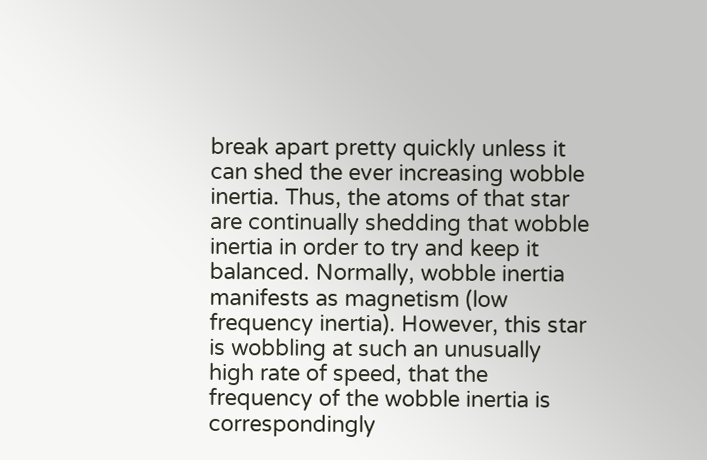break apart pretty quickly unless it can shed the ever increasing wobble inertia. Thus, the atoms of that star are continually shedding that wobble inertia in order to try and keep it balanced. Normally, wobble inertia manifests as magnetism (low frequency inertia). However, this star is wobbling at such an unusually high rate of speed, that the frequency of the wobble inertia is correspondingly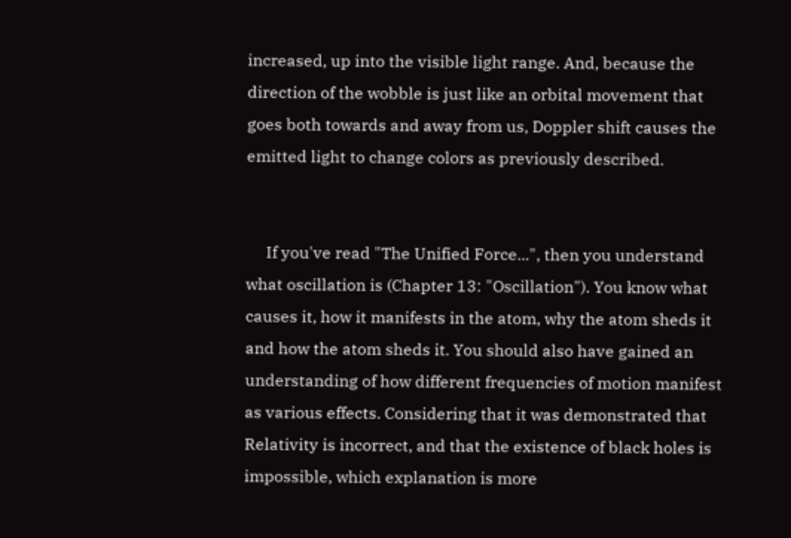increased, up into the visible light range. And, because the direction of the wobble is just like an orbital movement that goes both towards and away from us, Doppler shift causes the emitted light to change colors as previously described.


     If you've read "The Unified Force...", then you understand what oscillation is (Chapter 13: "Oscillation"). You know what causes it, how it manifests in the atom, why the atom sheds it and how the atom sheds it. You should also have gained an understanding of how different frequencies of motion manifest as various effects. Considering that it was demonstrated that Relativity is incorrect, and that the existence of black holes is impossible, which explanation is more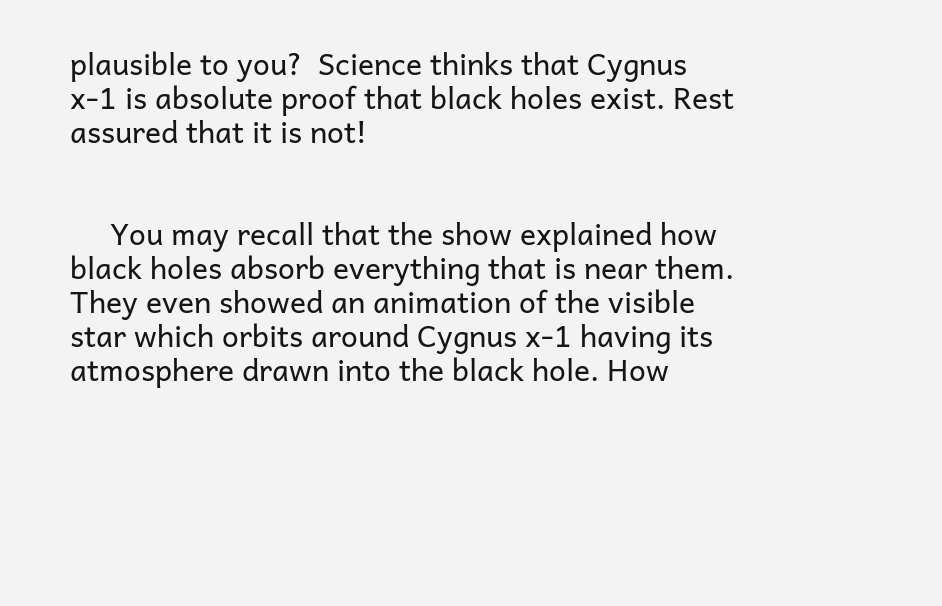plausible to you?  Science thinks that Cygnus x-1 is absolute proof that black holes exist. Rest assured that it is not!


     You may recall that the show explained how black holes absorb everything that is near them. They even showed an animation of the visible star which orbits around Cygnus x-1 having its atmosphere drawn into the black hole. How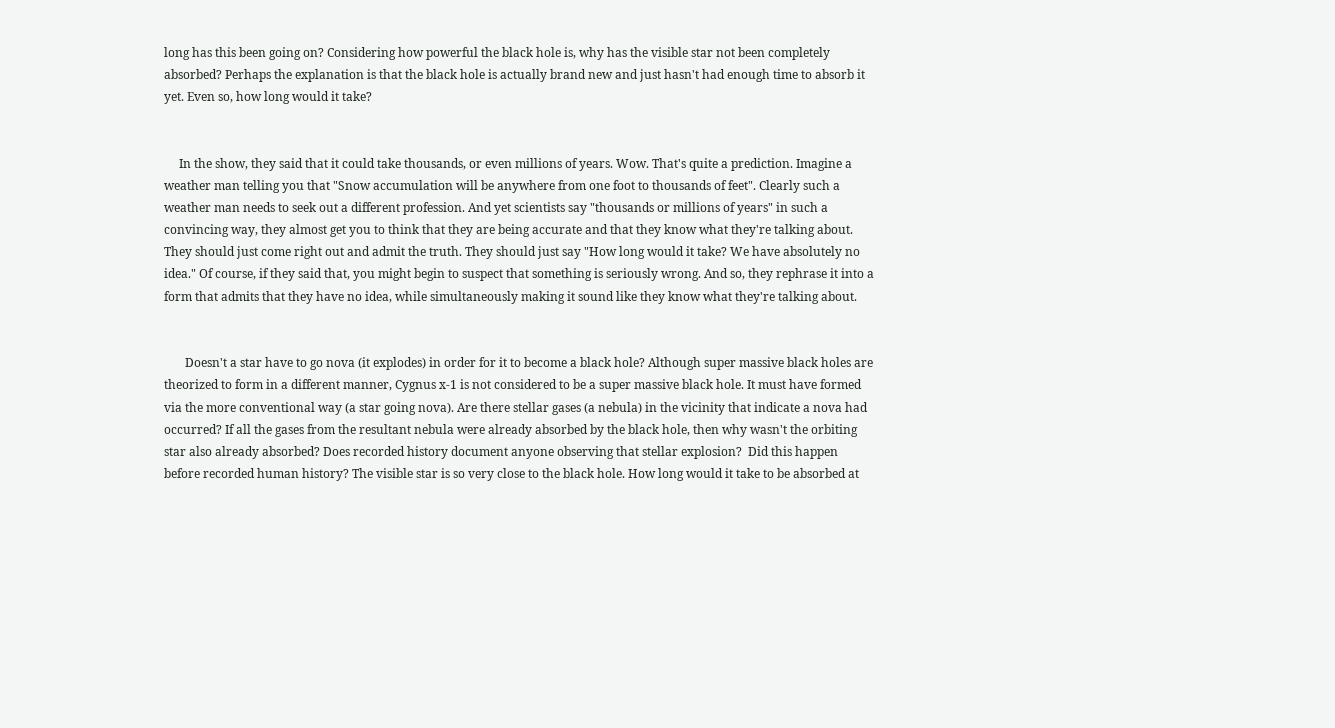long has this been going on? Considering how powerful the black hole is, why has the visible star not been completely absorbed? Perhaps the explanation is that the black hole is actually brand new and just hasn't had enough time to absorb it yet. Even so, how long would it take?


     In the show, they said that it could take thousands, or even millions of years. Wow. That's quite a prediction. Imagine a weather man telling you that "Snow accumulation will be anywhere from one foot to thousands of feet". Clearly such a weather man needs to seek out a different profession. And yet scientists say "thousands or millions of years" in such a convincing way, they almost get you to think that they are being accurate and that they know what they're talking about. They should just come right out and admit the truth. They should just say "How long would it take? We have absolutely no idea." Of course, if they said that, you might begin to suspect that something is seriously wrong. And so, they rephrase it into a form that admits that they have no idea, while simultaneously making it sound like they know what they're talking about.


       Doesn't a star have to go nova (it explodes) in order for it to become a black hole? Although super massive black holes are theorized to form in a different manner, Cygnus x-1 is not considered to be a super massive black hole. It must have formed via the more conventional way (a star going nova). Are there stellar gases (a nebula) in the vicinity that indicate a nova had occurred? If all the gases from the resultant nebula were already absorbed by the black hole, then why wasn't the orbiting star also already absorbed? Does recorded history document anyone observing that stellar explosion?  Did this happen before recorded human history? The visible star is so very close to the black hole. How long would it take to be absorbed at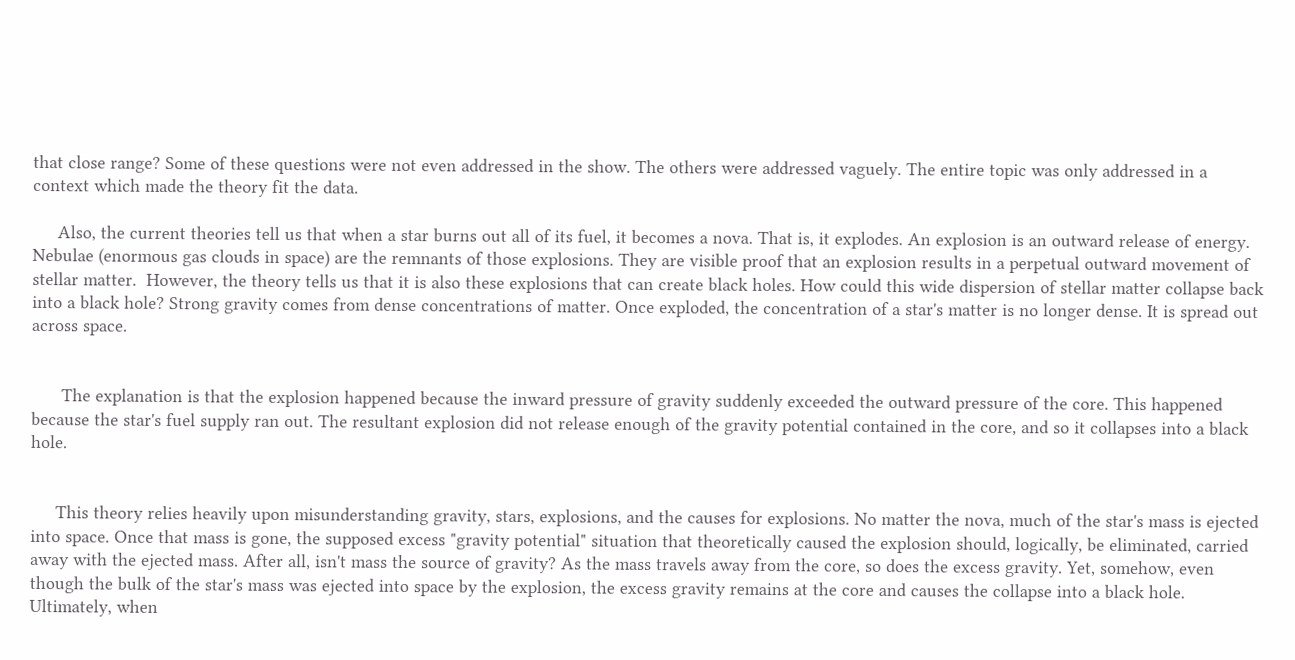that close range? Some of these questions were not even addressed in the show. The others were addressed vaguely. The entire topic was only addressed in a context which made the theory fit the data.

     Also, the current theories tell us that when a star burns out all of its fuel, it becomes a nova. That is, it explodes. An explosion is an outward release of energy. Nebulae (enormous gas clouds in space) are the remnants of those explosions. They are visible proof that an explosion results in a perpetual outward movement of stellar matter.  However, the theory tells us that it is also these explosions that can create black holes. How could this wide dispersion of stellar matter collapse back into a black hole? Strong gravity comes from dense concentrations of matter. Once exploded, the concentration of a star's matter is no longer dense. It is spread out across space.


      The explanation is that the explosion happened because the inward pressure of gravity suddenly exceeded the outward pressure of the core. This happened because the star's fuel supply ran out. The resultant explosion did not release enough of the gravity potential contained in the core, and so it collapses into a black hole.


     This theory relies heavily upon misunderstanding gravity, stars, explosions, and the causes for explosions. No matter the nova, much of the star's mass is ejected into space. Once that mass is gone, the supposed excess "gravity potential" situation that theoretically caused the explosion should, logically, be eliminated, carried away with the ejected mass. After all, isn't mass the source of gravity? As the mass travels away from the core, so does the excess gravity. Yet, somehow, even though the bulk of the star's mass was ejected into space by the explosion, the excess gravity remains at the core and causes the collapse into a black hole. Ultimately, when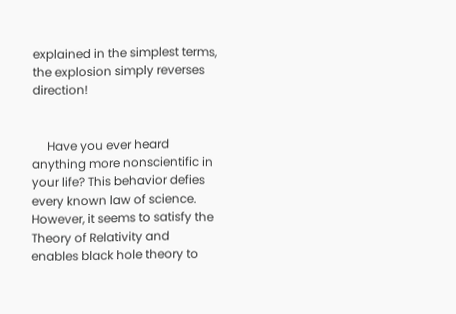explained in the simplest terms, the explosion simply reverses direction!


     Have you ever heard anything more nonscientific in your life? This behavior defies every known law of science. However, it seems to satisfy the Theory of Relativity and enables black hole theory to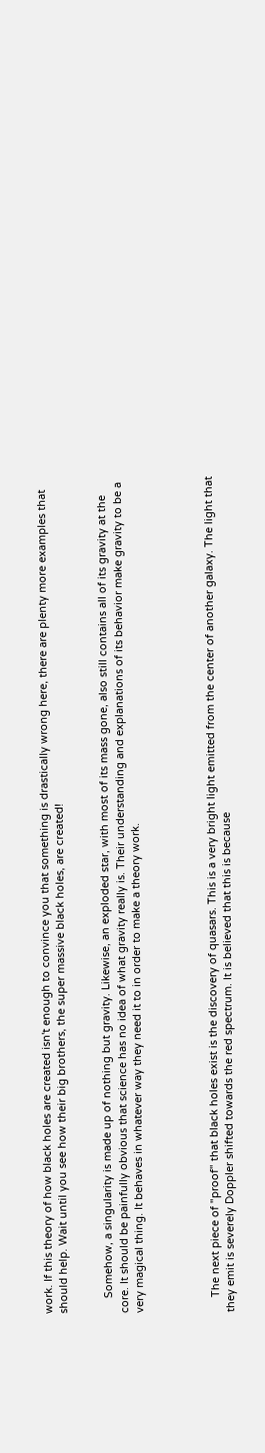work. If this theory of how black holes are created isn't enough to convince you that something is drastically wrong here, there are plenty more examples that should help. Wait until you see how their big brothers, the super massive black holes, are created!


     Somehow, a singularity is made up of nothing but gravity. Likewise, an exploded star, with most of its mass gone, also still contains all of its gravity at the core. It should be painfully obvious that science has no idea of what gravity really is. Their understanding and explanations of its behavior make gravity to be a very magical thing. It behaves in whatever way they need it to in order to make a theory work.




     The next piece of "proof" that black holes exist is the discovery of quasars. This is a very bright light emitted from the center of another galaxy. The light that they emit is severely Doppler shifted towards the red spectrum. It is believed that this is because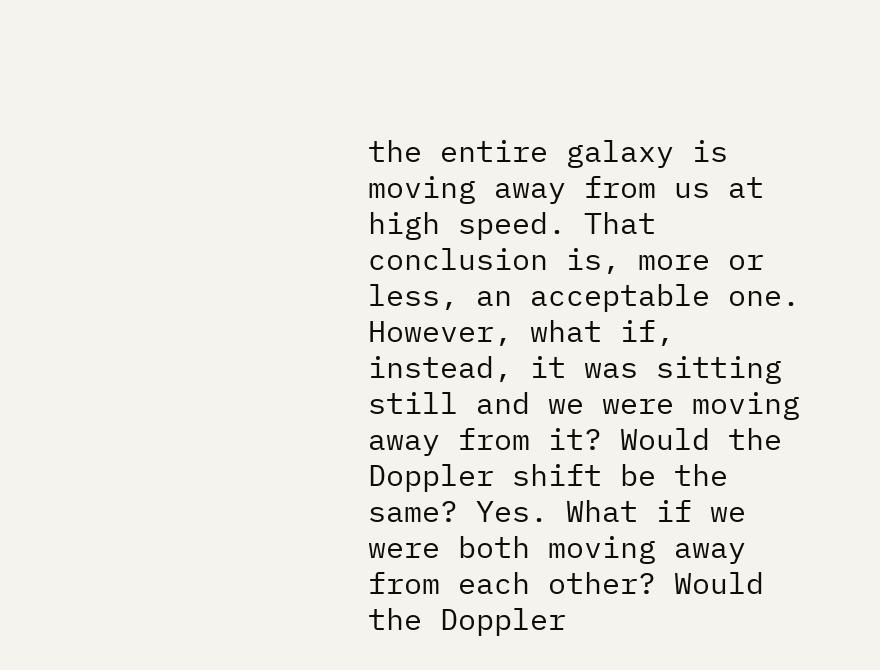the entire galaxy is moving away from us at high speed. That conclusion is, more or less, an acceptable one. However, what if, instead, it was sitting still and we were moving away from it? Would the Doppler shift be the same? Yes. What if we were both moving away from each other? Would the Doppler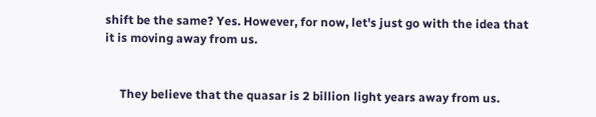shift be the same? Yes. However, for now, let's just go with the idea that it is moving away from us.


     They believe that the quasar is 2 billion light years away from us.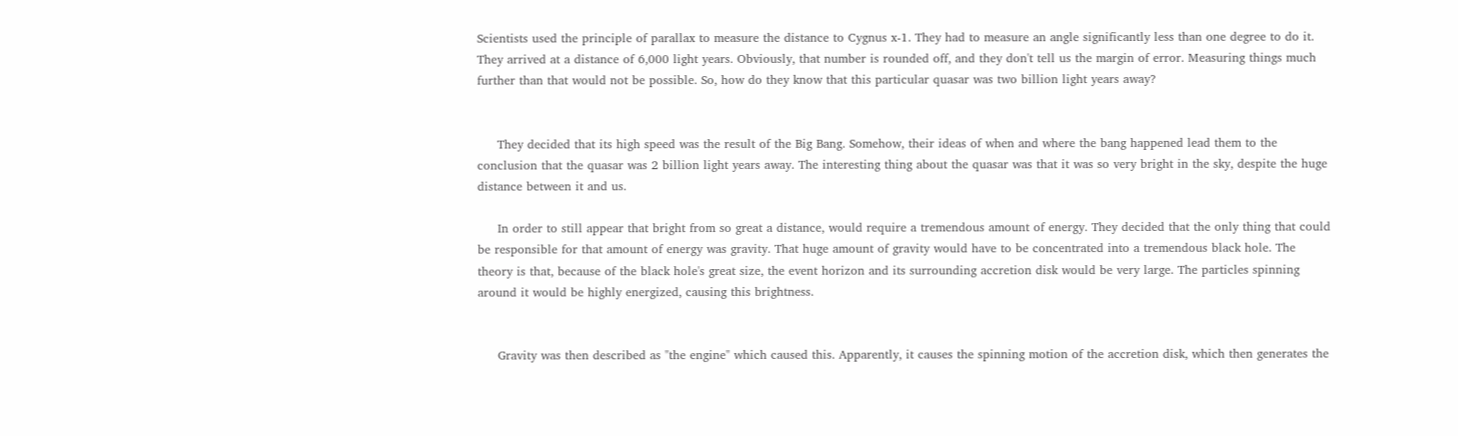Scientists used the principle of parallax to measure the distance to Cygnus x-1. They had to measure an angle significantly less than one degree to do it. They arrived at a distance of 6,000 light years. Obviously, that number is rounded off, and they don't tell us the margin of error. Measuring things much further than that would not be possible. So, how do they know that this particular quasar was two billion light years away?


     They decided that its high speed was the result of the Big Bang. Somehow, their ideas of when and where the bang happened lead them to the conclusion that the quasar was 2 billion light years away. The interesting thing about the quasar was that it was so very bright in the sky, despite the huge distance between it and us.

     In order to still appear that bright from so great a distance, would require a tremendous amount of energy. They decided that the only thing that could be responsible for that amount of energy was gravity. That huge amount of gravity would have to be concentrated into a tremendous black hole. The theory is that, because of the black hole's great size, the event horizon and its surrounding accretion disk would be very large. The particles spinning around it would be highly energized, causing this brightness.


     Gravity was then described as "the engine" which caused this. Apparently, it causes the spinning motion of the accretion disk, which then generates the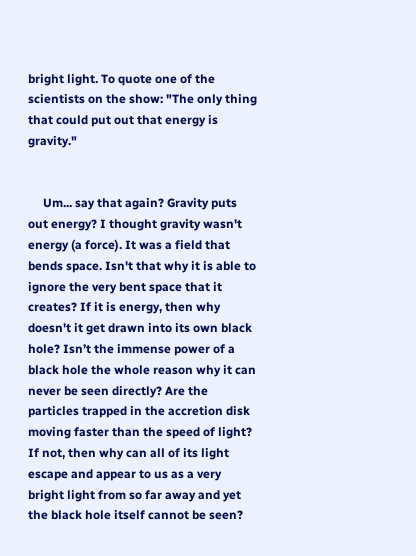bright light. To quote one of the scientists on the show: "The only thing that could put out that energy is gravity."


     Um... say that again? Gravity puts out energy? I thought gravity wasn't energy (a force). It was a field that bends space. Isn't that why it is able to ignore the very bent space that it creates? If it is energy, then why doesn't it get drawn into its own black hole? Isn’t the immense power of a black hole the whole reason why it can never be seen directly? Are the particles trapped in the accretion disk moving faster than the speed of light? If not, then why can all of its light escape and appear to us as a very bright light from so far away and yet the black hole itself cannot be seen?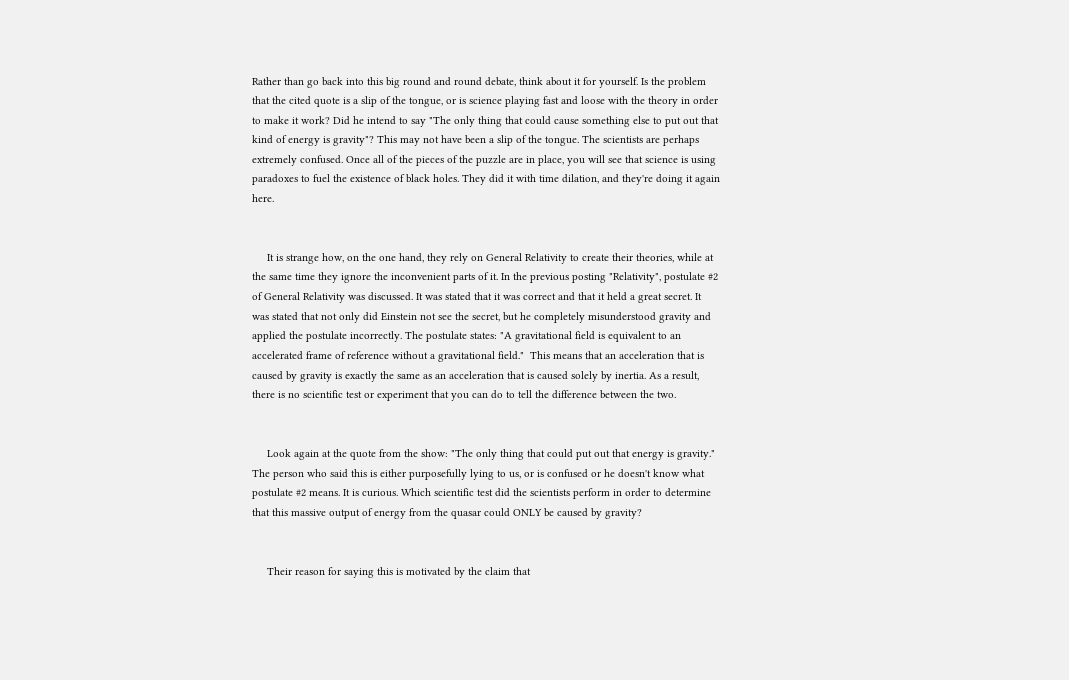Rather than go back into this big round and round debate, think about it for yourself. Is the problem that the cited quote is a slip of the tongue, or is science playing fast and loose with the theory in order to make it work? Did he intend to say "The only thing that could cause something else to put out that kind of energy is gravity"? This may not have been a slip of the tongue. The scientists are perhaps extremely confused. Once all of the pieces of the puzzle are in place, you will see that science is using paradoxes to fuel the existence of black holes. They did it with time dilation, and they're doing it again here.


     It is strange how, on the one hand, they rely on General Relativity to create their theories, while at the same time they ignore the inconvenient parts of it. In the previous posting "Relativity", postulate #2 of General Relativity was discussed. It was stated that it was correct and that it held a great secret. It was stated that not only did Einstein not see the secret, but he completely misunderstood gravity and applied the postulate incorrectly. The postulate states: "A gravitational field is equivalent to an accelerated frame of reference without a gravitational field."  This means that an acceleration that is caused by gravity is exactly the same as an acceleration that is caused solely by inertia. As a result, there is no scientific test or experiment that you can do to tell the difference between the two.


     Look again at the quote from the show: "The only thing that could put out that energy is gravity." The person who said this is either purposefully lying to us, or is confused or he doesn't know what postulate #2 means. It is curious. Which scientific test did the scientists perform in order to determine that this massive output of energy from the quasar could ONLY be caused by gravity?


     Their reason for saying this is motivated by the claim that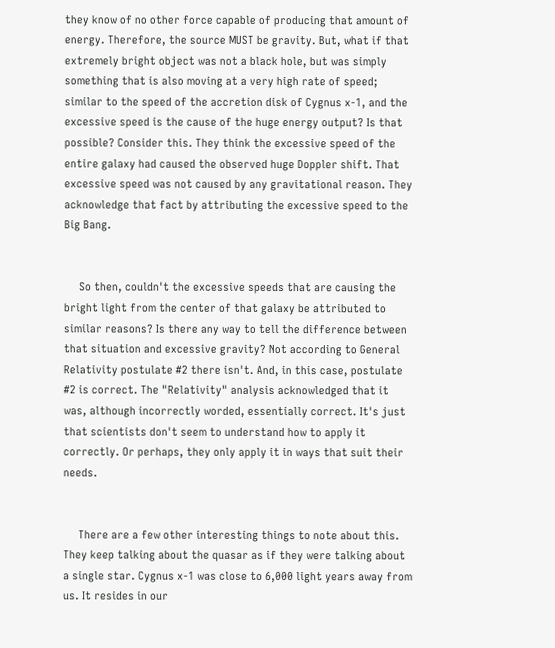they know of no other force capable of producing that amount of energy. Therefore, the source MUST be gravity. But, what if that extremely bright object was not a black hole, but was simply something that is also moving at a very high rate of speed; similar to the speed of the accretion disk of Cygnus x-1, and the excessive speed is the cause of the huge energy output? Is that possible? Consider this. They think the excessive speed of the entire galaxy had caused the observed huge Doppler shift. That excessive speed was not caused by any gravitational reason. They acknowledge that fact by attributing the excessive speed to the Big Bang.


     So then, couldn't the excessive speeds that are causing the bright light from the center of that galaxy be attributed to similar reasons? Is there any way to tell the difference between that situation and excessive gravity? Not according to General Relativity postulate #2 there isn't. And, in this case, postulate #2 is correct. The "Relativity" analysis acknowledged that it was, although incorrectly worded, essentially correct. It's just that scientists don't seem to understand how to apply it correctly. Or perhaps, they only apply it in ways that suit their needs.


     There are a few other interesting things to note about this. They keep talking about the quasar as if they were talking about a single star. Cygnus x-1 was close to 6,000 light years away from us. It resides in our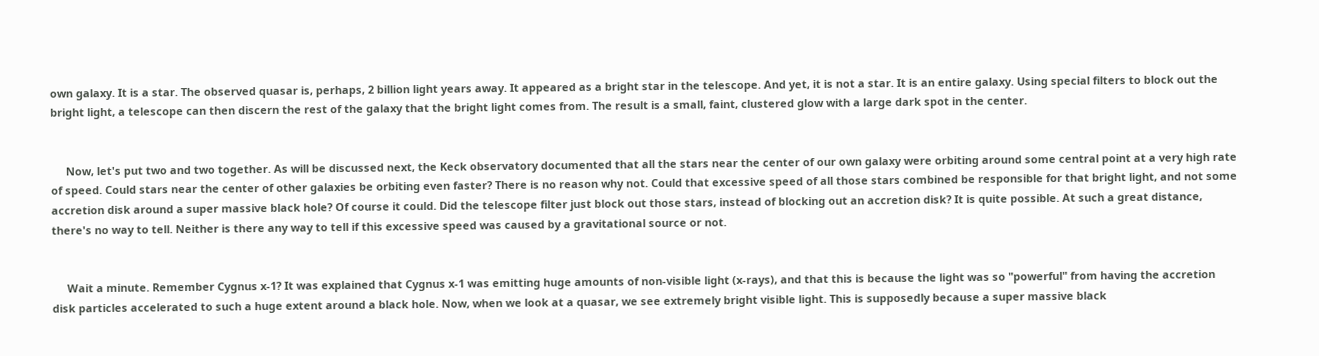own galaxy. It is a star. The observed quasar is, perhaps, 2 billion light years away. It appeared as a bright star in the telescope. And yet, it is not a star. It is an entire galaxy. Using special filters to block out the bright light, a telescope can then discern the rest of the galaxy that the bright light comes from. The result is a small, faint, clustered glow with a large dark spot in the center.


     Now, let's put two and two together. As will be discussed next, the Keck observatory documented that all the stars near the center of our own galaxy were orbiting around some central point at a very high rate of speed. Could stars near the center of other galaxies be orbiting even faster? There is no reason why not. Could that excessive speed of all those stars combined be responsible for that bright light, and not some accretion disk around a super massive black hole? Of course it could. Did the telescope filter just block out those stars, instead of blocking out an accretion disk? It is quite possible. At such a great distance, there's no way to tell. Neither is there any way to tell if this excessive speed was caused by a gravitational source or not.


     Wait a minute. Remember Cygnus x-1? It was explained that Cygnus x-1 was emitting huge amounts of non-visible light (x-rays), and that this is because the light was so "powerful" from having the accretion disk particles accelerated to such a huge extent around a black hole. Now, when we look at a quasar, we see extremely bright visible light. This is supposedly because a super massive black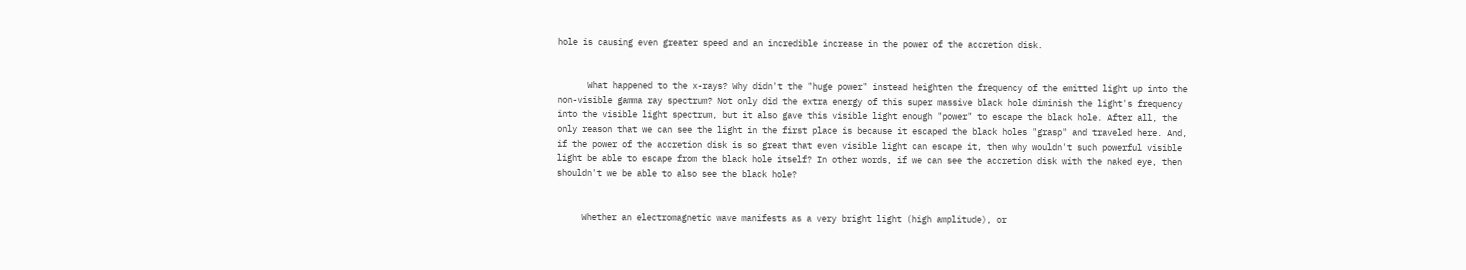hole is causing even greater speed and an incredible increase in the power of the accretion disk.


      What happened to the x-rays? Why didn't the "huge power" instead heighten the frequency of the emitted light up into the non-visible gamma ray spectrum? Not only did the extra energy of this super massive black hole diminish the light's frequency into the visible light spectrum, but it also gave this visible light enough "power" to escape the black hole. After all, the only reason that we can see the light in the first place is because it escaped the black holes "grasp" and traveled here. And, if the power of the accretion disk is so great that even visible light can escape it, then why wouldn't such powerful visible light be able to escape from the black hole itself? In other words, if we can see the accretion disk with the naked eye, then shouldn't we be able to also see the black hole?


     Whether an electromagnetic wave manifests as a very bright light (high amplitude), or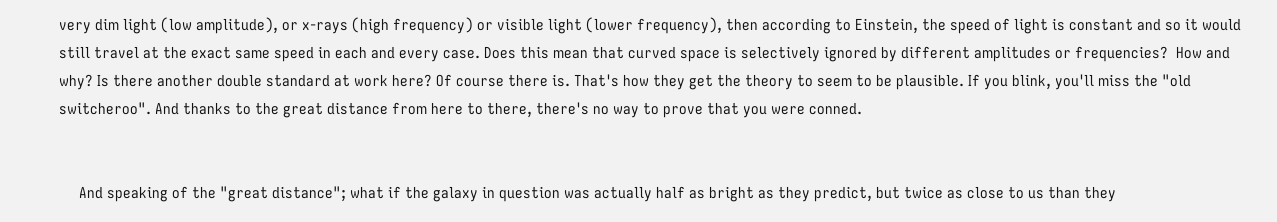very dim light (low amplitude), or x-rays (high frequency) or visible light (lower frequency), then according to Einstein, the speed of light is constant and so it would still travel at the exact same speed in each and every case. Does this mean that curved space is selectively ignored by different amplitudes or frequencies?  How and why? Is there another double standard at work here? Of course there is. That's how they get the theory to seem to be plausible. If you blink, you'll miss the "old switcheroo". And thanks to the great distance from here to there, there's no way to prove that you were conned.


     And speaking of the "great distance"; what if the galaxy in question was actually half as bright as they predict, but twice as close to us than they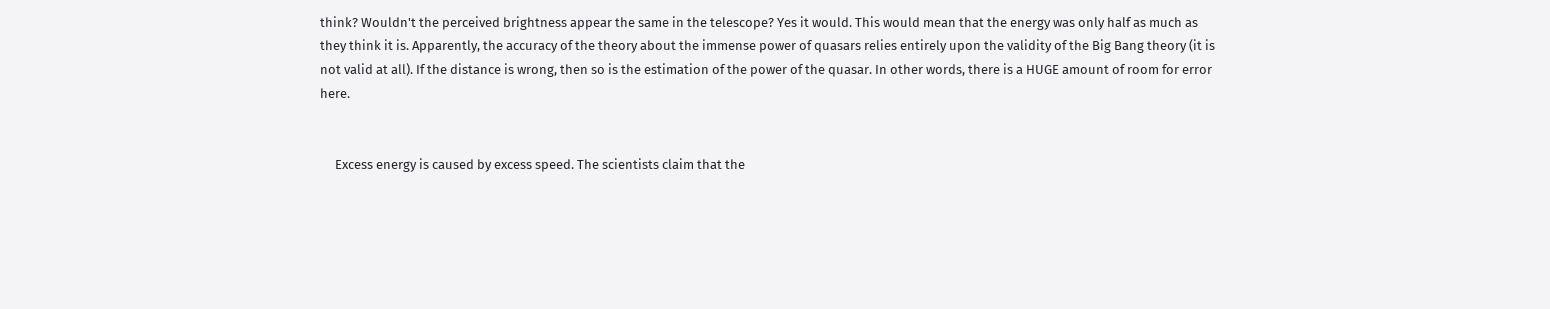think? Wouldn't the perceived brightness appear the same in the telescope? Yes it would. This would mean that the energy was only half as much as they think it is. Apparently, the accuracy of the theory about the immense power of quasars relies entirely upon the validity of the Big Bang theory (it is not valid at all). If the distance is wrong, then so is the estimation of the power of the quasar. In other words, there is a HUGE amount of room for error here.


     Excess energy is caused by excess speed. The scientists claim that the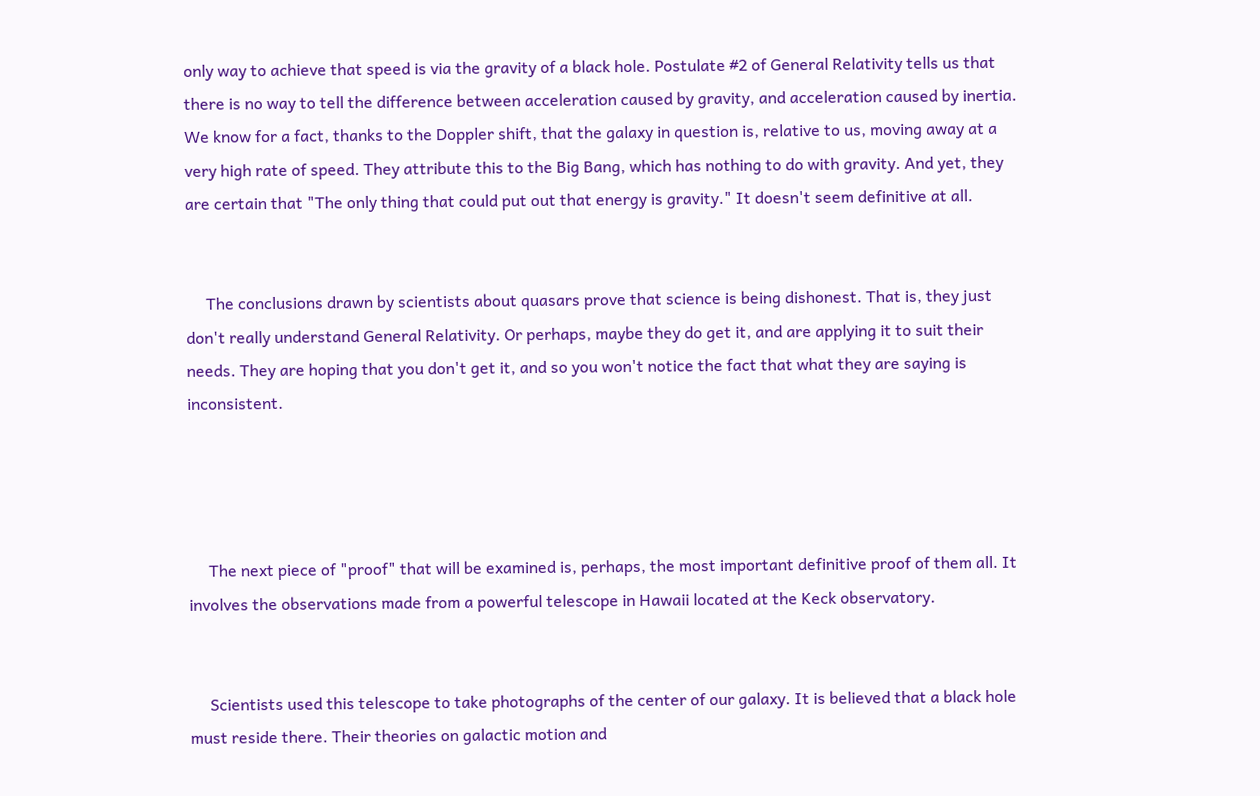only way to achieve that speed is via the gravity of a black hole. Postulate #2 of General Relativity tells us that there is no way to tell the difference between acceleration caused by gravity, and acceleration caused by inertia. We know for a fact, thanks to the Doppler shift, that the galaxy in question is, relative to us, moving away at a very high rate of speed. They attribute this to the Big Bang, which has nothing to do with gravity. And yet, they are certain that "The only thing that could put out that energy is gravity." It doesn't seem definitive at all.


     The conclusions drawn by scientists about quasars prove that science is being dishonest. That is, they just don't really understand General Relativity. Or perhaps, maybe they do get it, and are applying it to suit their needs. They are hoping that you don't get it, and so you won't notice the fact that what they are saying is inconsistent.




     The next piece of "proof" that will be examined is, perhaps, the most important definitive proof of them all. It involves the observations made from a powerful telescope in Hawaii located at the Keck observatory.


     Scientists used this telescope to take photographs of the center of our galaxy. It is believed that a black hole must reside there. Their theories on galactic motion and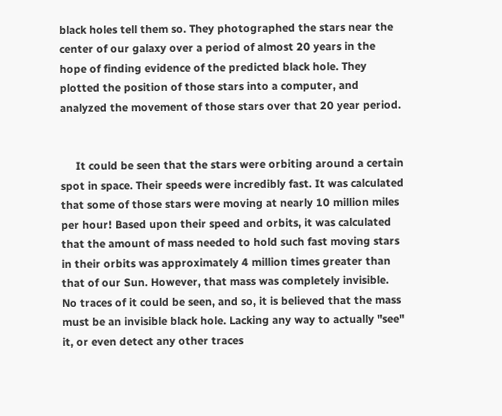black holes tell them so. They photographed the stars near the center of our galaxy over a period of almost 20 years in the hope of finding evidence of the predicted black hole. They plotted the position of those stars into a computer, and analyzed the movement of those stars over that 20 year period.


     It could be seen that the stars were orbiting around a certain spot in space. Their speeds were incredibly fast. It was calculated that some of those stars were moving at nearly 10 million miles per hour! Based upon their speed and orbits, it was calculated that the amount of mass needed to hold such fast moving stars in their orbits was approximately 4 million times greater than that of our Sun. However, that mass was completely invisible. No traces of it could be seen, and so, it is believed that the mass must be an invisible black hole. Lacking any way to actually "see" it, or even detect any other traces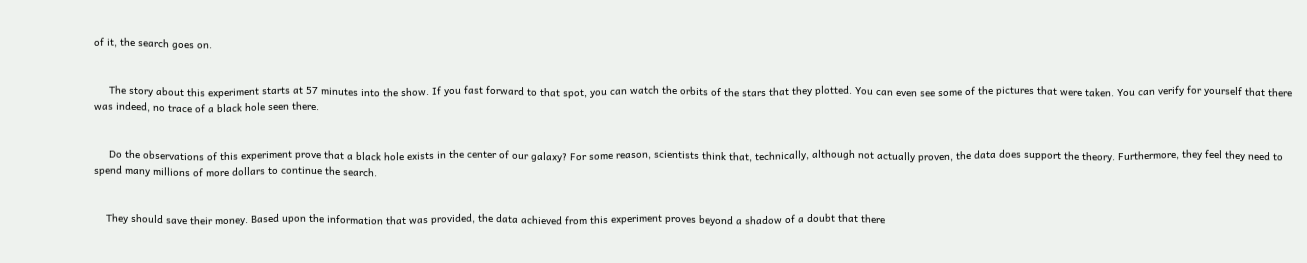of it, the search goes on.


     The story about this experiment starts at 57 minutes into the show. If you fast forward to that spot, you can watch the orbits of the stars that they plotted. You can even see some of the pictures that were taken. You can verify for yourself that there was indeed, no trace of a black hole seen there.


     Do the observations of this experiment prove that a black hole exists in the center of our galaxy? For some reason, scientists think that, technically, although not actually proven, the data does support the theory. Furthermore, they feel they need to spend many millions of more dollars to continue the search.


    They should save their money. Based upon the information that was provided, the data achieved from this experiment proves beyond a shadow of a doubt that there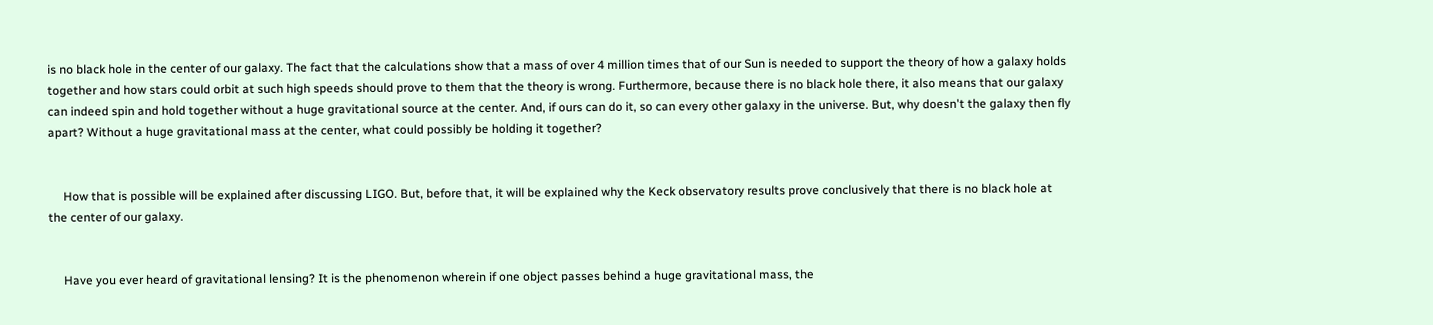is no black hole in the center of our galaxy. The fact that the calculations show that a mass of over 4 million times that of our Sun is needed to support the theory of how a galaxy holds together and how stars could orbit at such high speeds should prove to them that the theory is wrong. Furthermore, because there is no black hole there, it also means that our galaxy can indeed spin and hold together without a huge gravitational source at the center. And, if ours can do it, so can every other galaxy in the universe. But, why doesn't the galaxy then fly apart? Without a huge gravitational mass at the center, what could possibly be holding it together?


     How that is possible will be explained after discussing LIGO. But, before that, it will be explained why the Keck observatory results prove conclusively that there is no black hole at the center of our galaxy.


     Have you ever heard of gravitational lensing? It is the phenomenon wherein if one object passes behind a huge gravitational mass, the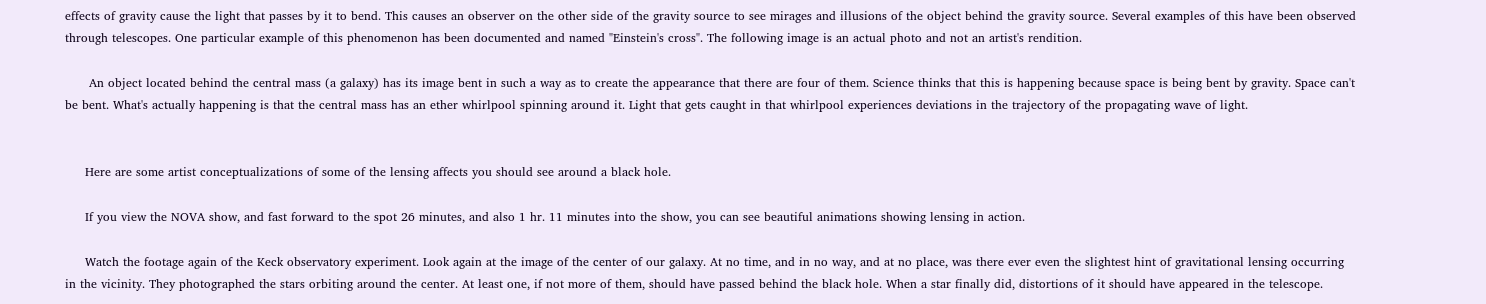effects of gravity cause the light that passes by it to bend. This causes an observer on the other side of the gravity source to see mirages and illusions of the object behind the gravity source. Several examples of this have been observed through telescopes. One particular example of this phenomenon has been documented and named "Einstein's cross". The following image is an actual photo and not an artist's rendition.

      An object located behind the central mass (a galaxy) has its image bent in such a way as to create the appearance that there are four of them. Science thinks that this is happening because space is being bent by gravity. Space can't be bent. What's actually happening is that the central mass has an ether whirlpool spinning around it. Light that gets caught in that whirlpool experiences deviations in the trajectory of the propagating wave of light.


     Here are some artist conceptualizations of some of the lensing affects you should see around a black hole.

     If you view the NOVA show, and fast forward to the spot 26 minutes, and also 1 hr. 11 minutes into the show, you can see beautiful animations showing lensing in action.

     Watch the footage again of the Keck observatory experiment. Look again at the image of the center of our galaxy. At no time, and in no way, and at no place, was there ever even the slightest hint of gravitational lensing occurring in the vicinity. They photographed the stars orbiting around the center. At least one, if not more of them, should have passed behind the black hole. When a star finally did, distortions of it should have appeared in the telescope.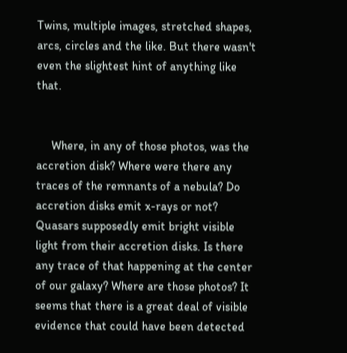Twins, multiple images, stretched shapes, arcs, circles and the like. But there wasn't even the slightest hint of anything like that.


     Where, in any of those photos, was the accretion disk? Where were there any traces of the remnants of a nebula? Do accretion disks emit x-rays or not? Quasars supposedly emit bright visible light from their accretion disks. Is there any trace of that happening at the center of our galaxy? Where are those photos? It seems that there is a great deal of visible  evidence that could have been detected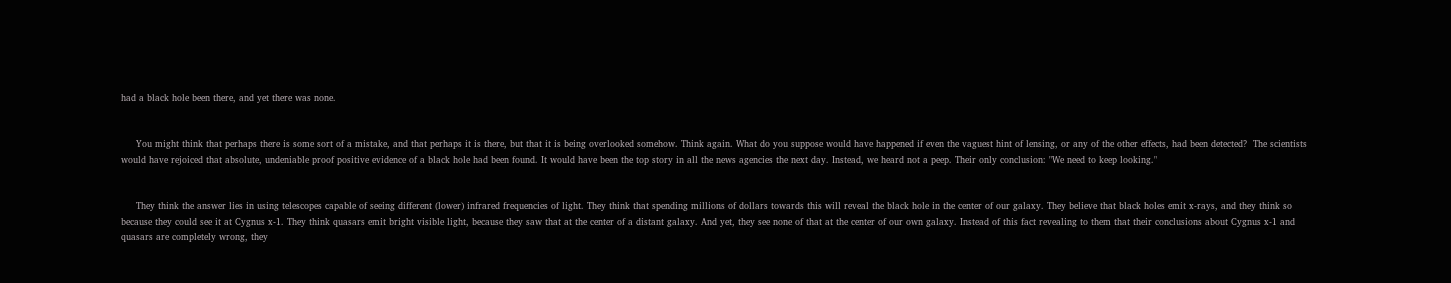had a black hole been there, and yet there was none.


     You might think that perhaps there is some sort of a mistake, and that perhaps it is there, but that it is being overlooked somehow. Think again. What do you suppose would have happened if even the vaguest hint of lensing, or any of the other effects, had been detected?  The scientists would have rejoiced that absolute, undeniable proof positive evidence of a black hole had been found. It would have been the top story in all the news agencies the next day. Instead, we heard not a peep. Their only conclusion: "We need to keep looking."


     They think the answer lies in using telescopes capable of seeing different (lower) infrared frequencies of light. They think that spending millions of dollars towards this will reveal the black hole in the center of our galaxy. They believe that black holes emit x-rays, and they think so because they could see it at Cygnus x-1. They think quasars emit bright visible light, because they saw that at the center of a distant galaxy. And yet, they see none of that at the center of our own galaxy. Instead of this fact revealing to them that their conclusions about Cygnus x-1 and quasars are completely wrong, they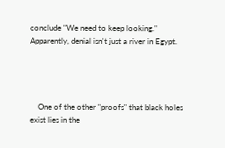conclude "We need to keep looking." Apparently, denial isn't just a river in Egypt.




    One of the other "proofs" that black holes exist lies in the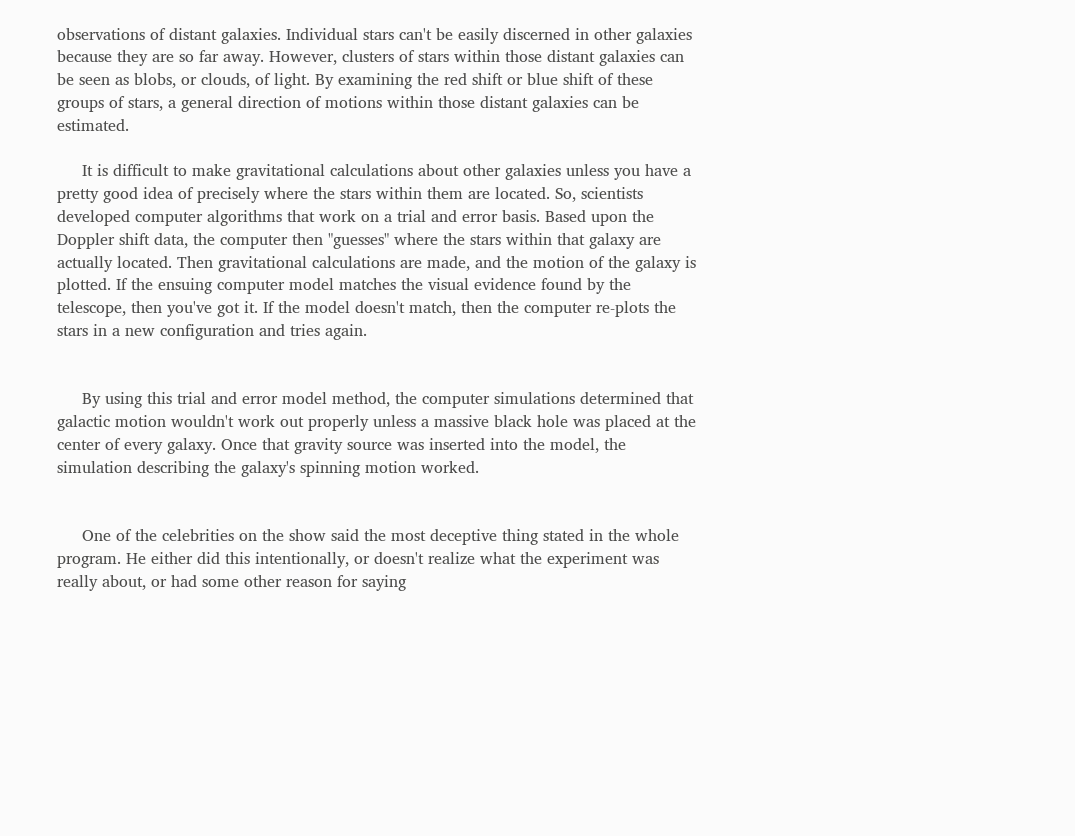observations of distant galaxies. Individual stars can't be easily discerned in other galaxies because they are so far away. However, clusters of stars within those distant galaxies can be seen as blobs, or clouds, of light. By examining the red shift or blue shift of these groups of stars, a general direction of motions within those distant galaxies can be estimated.

     It is difficult to make gravitational calculations about other galaxies unless you have a pretty good idea of precisely where the stars within them are located. So, scientists developed computer algorithms that work on a trial and error basis. Based upon the Doppler shift data, the computer then "guesses" where the stars within that galaxy are actually located. Then gravitational calculations are made, and the motion of the galaxy is plotted. If the ensuing computer model matches the visual evidence found by the telescope, then you've got it. If the model doesn't match, then the computer re-plots the stars in a new configuration and tries again.


     By using this trial and error model method, the computer simulations determined that galactic motion wouldn't work out properly unless a massive black hole was placed at the center of every galaxy. Once that gravity source was inserted into the model, the simulation describing the galaxy's spinning motion worked.


     One of the celebrities on the show said the most deceptive thing stated in the whole program. He either did this intentionally, or doesn't realize what the experiment was really about, or had some other reason for saying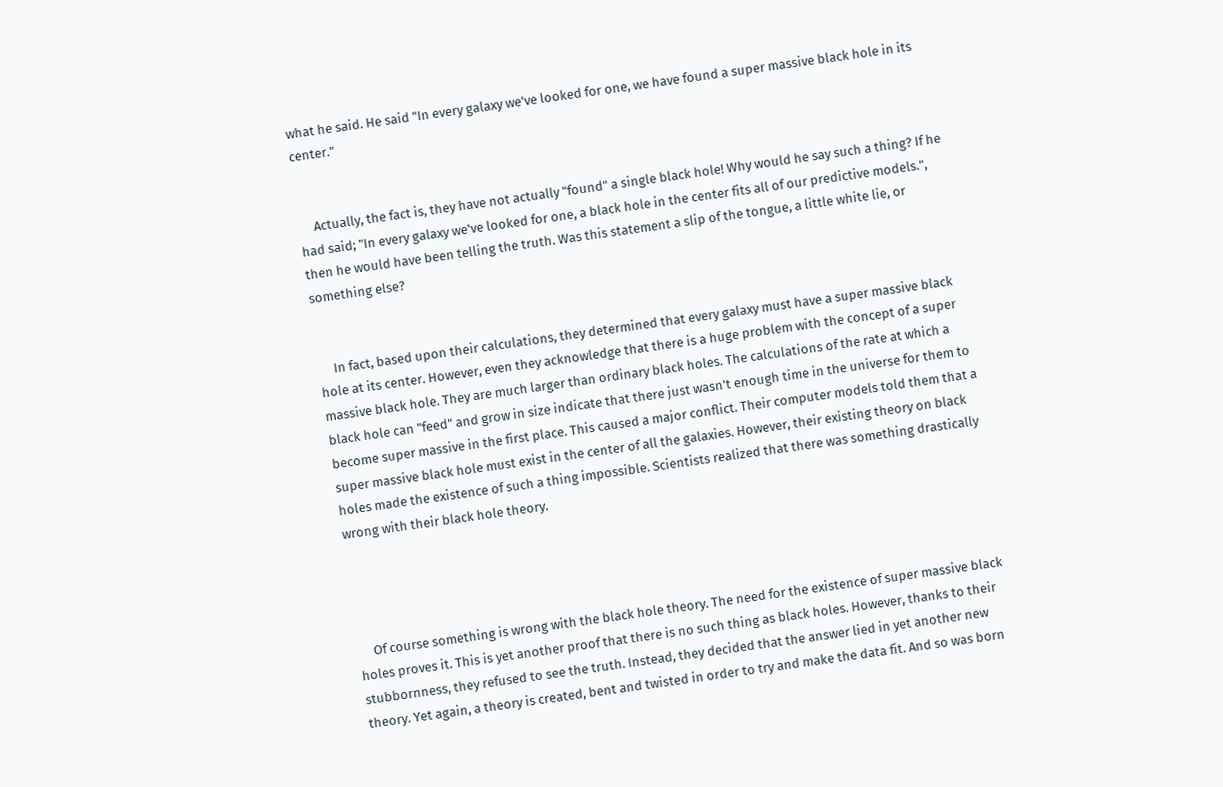what he said. He said "In every galaxy we've looked for one, we have found a super massive black hole in its center."


     Actually, the fact is, they have not actually "found" a single black hole! Why would he say such a thing? If he had said; "In every galaxy we've looked for one, a black hole in the center fits all of our predictive models.", then he would have been telling the truth. Was this statement a slip of the tongue, a little white lie, or something else?


     In fact, based upon their calculations, they determined that every galaxy must have a super massive black hole at its center. However, even they acknowledge that there is a huge problem with the concept of a super massive black hole. They are much larger than ordinary black holes. The calculations of the rate at which a black hole can "feed" and grow in size indicate that there just wasn't enough time in the universe for them to become super massive in the first place. This caused a major conflict. Their computer models told them that a super massive black hole must exist in the center of all the galaxies. However, their existing theory on black holes made the existence of such a thing impossible. Scientists realized that there was something drastically wrong with their black hole theory.




     Of course something is wrong with the black hole theory. The need for the existence of super massive black holes proves it. This is yet another proof that there is no such thing as black holes. However, thanks to their stubbornness, they refused to see the truth. Instead, they decided that the answer lied in yet another new theory. Yet again, a theory is created, bent and twisted in order to try and make the data fit. And so was born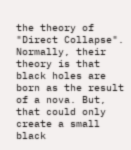the theory of "Direct Collapse". Normally, their theory is that black holes are born as the result of a nova. But, that could only create a small black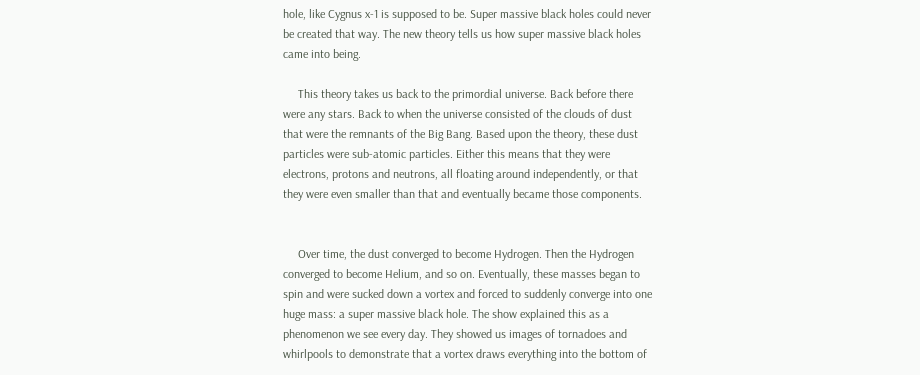hole, like Cygnus x-1 is supposed to be. Super massive black holes could never be created that way. The new theory tells us how super massive black holes came into being.

     This theory takes us back to the primordial universe. Back before there were any stars. Back to when the universe consisted of the clouds of dust that were the remnants of the Big Bang. Based upon the theory, these dust particles were sub-atomic particles. Either this means that they were electrons, protons and neutrons, all floating around independently, or that they were even smaller than that and eventually became those components.


     Over time, the dust converged to become Hydrogen. Then the Hydrogen converged to become Helium, and so on. Eventually, these masses began to spin and were sucked down a vortex and forced to suddenly converge into one huge mass: a super massive black hole. The show explained this as a phenomenon we see every day. They showed us images of tornadoes and whirlpools to demonstrate that a vortex draws everything into the bottom of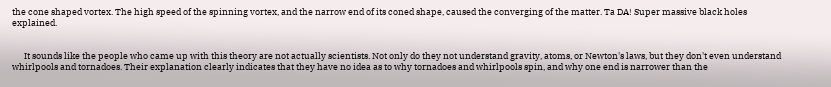the cone shaped vortex. The high speed of the spinning vortex, and the narrow end of its coned shape, caused the converging of the matter. Ta DA! Super massive black holes explained.


      It sounds like the people who came up with this theory are not actually scientists. Not only do they not understand gravity, atoms, or Newton's laws, but they don't even understand whirlpools and tornadoes. Their explanation clearly indicates that they have no idea as to why tornadoes and whirlpools spin, and why one end is narrower than the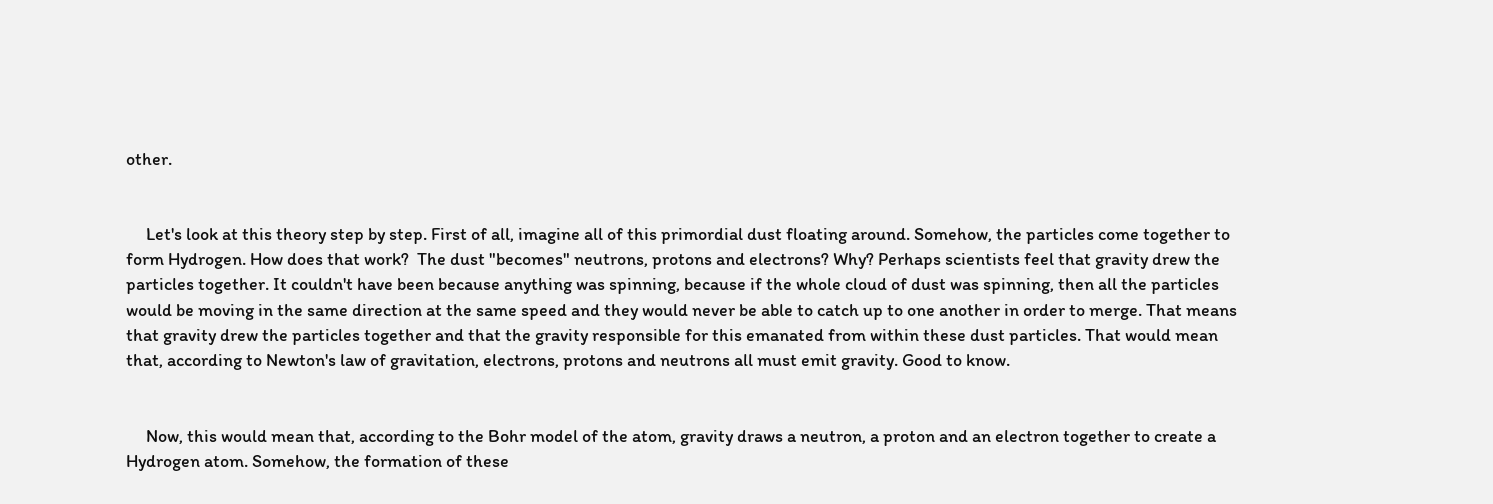other.


     Let's look at this theory step by step. First of all, imagine all of this primordial dust floating around. Somehow, the particles come together to form Hydrogen. How does that work?  The dust "becomes" neutrons, protons and electrons? Why? Perhaps scientists feel that gravity drew the particles together. It couldn't have been because anything was spinning, because if the whole cloud of dust was spinning, then all the particles would be moving in the same direction at the same speed and they would never be able to catch up to one another in order to merge. That means that gravity drew the particles together and that the gravity responsible for this emanated from within these dust particles. That would mean that, according to Newton's law of gravitation, electrons, protons and neutrons all must emit gravity. Good to know.


     Now, this would mean that, according to the Bohr model of the atom, gravity draws a neutron, a proton and an electron together to create a Hydrogen atom. Somehow, the formation of these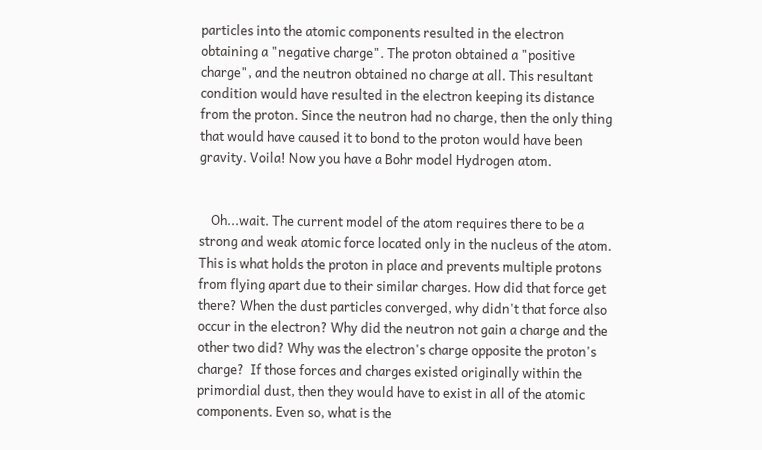particles into the atomic components resulted in the electron obtaining a "negative charge". The proton obtained a "positive charge", and the neutron obtained no charge at all. This resultant condition would have resulted in the electron keeping its distance from the proton. Since the neutron had no charge, then the only thing that would have caused it to bond to the proton would have been gravity. Voila! Now you have a Bohr model Hydrogen atom.


    Oh...wait. The current model of the atom requires there to be a strong and weak atomic force located only in the nucleus of the atom. This is what holds the proton in place and prevents multiple protons from flying apart due to their similar charges. How did that force get there? When the dust particles converged, why didn't that force also occur in the electron? Why did the neutron not gain a charge and the other two did? Why was the electron's charge opposite the proton's charge?  If those forces and charges existed originally within the primordial dust, then they would have to exist in all of the atomic components. Even so, what is the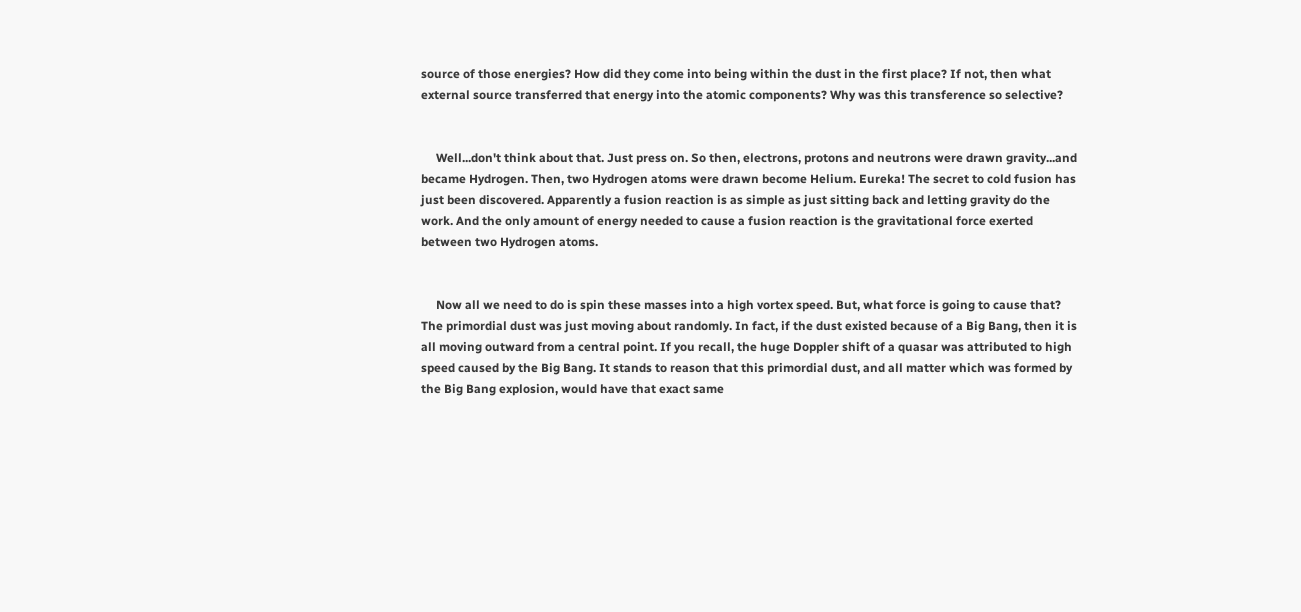source of those energies? How did they come into being within the dust in the first place? If not, then what external source transferred that energy into the atomic components? Why was this transference so selective?


     Well...don't think about that. Just press on. So then, electrons, protons and neutrons were drawn gravity...and became Hydrogen. Then, two Hydrogen atoms were drawn become Helium. Eureka! The secret to cold fusion has just been discovered. Apparently a fusion reaction is as simple as just sitting back and letting gravity do the work. And the only amount of energy needed to cause a fusion reaction is the gravitational force exerted between two Hydrogen atoms.


     Now all we need to do is spin these masses into a high vortex speed. But, what force is going to cause that? The primordial dust was just moving about randomly. In fact, if the dust existed because of a Big Bang, then it is all moving outward from a central point. If you recall, the huge Doppler shift of a quasar was attributed to high speed caused by the Big Bang. It stands to reason that this primordial dust, and all matter which was formed by the Big Bang explosion, would have that exact same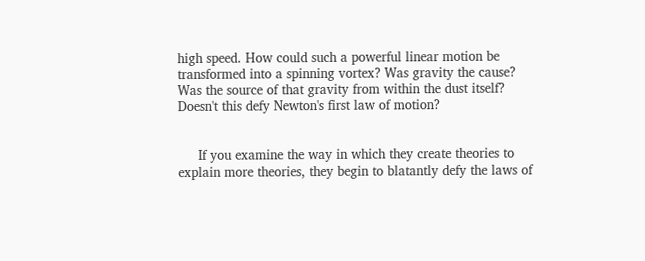high speed. How could such a powerful linear motion be transformed into a spinning vortex? Was gravity the cause? Was the source of that gravity from within the dust itself? Doesn't this defy Newton's first law of motion?


     If you examine the way in which they create theories to explain more theories, they begin to blatantly defy the laws of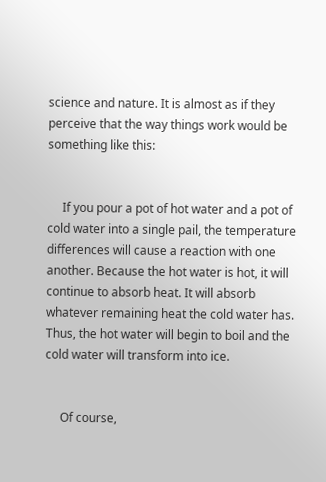science and nature. It is almost as if they perceive that the way things work would be something like this:


     If you pour a pot of hot water and a pot of cold water into a single pail, the temperature differences will cause a reaction with one another. Because the hot water is hot, it will continue to absorb heat. It will absorb whatever remaining heat the cold water has. Thus, the hot water will begin to boil and the cold water will transform into ice.


     Of course,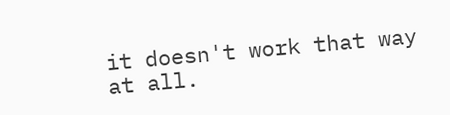it doesn't work that way at all.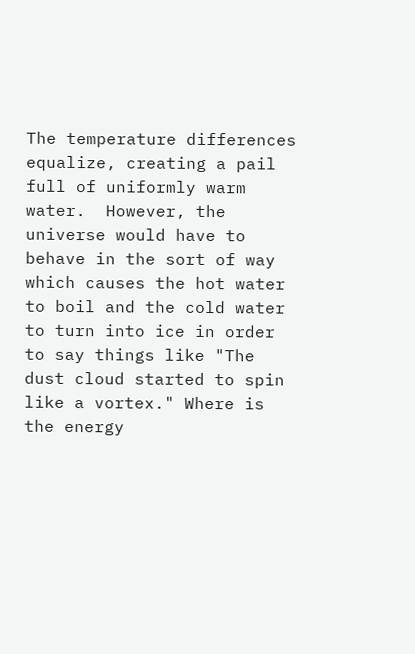The temperature differences equalize, creating a pail full of uniformly warm water.  However, the universe would have to behave in the sort of way which causes the hot water to boil and the cold water to turn into ice in order to say things like "The dust cloud started to spin like a vortex." Where is the energy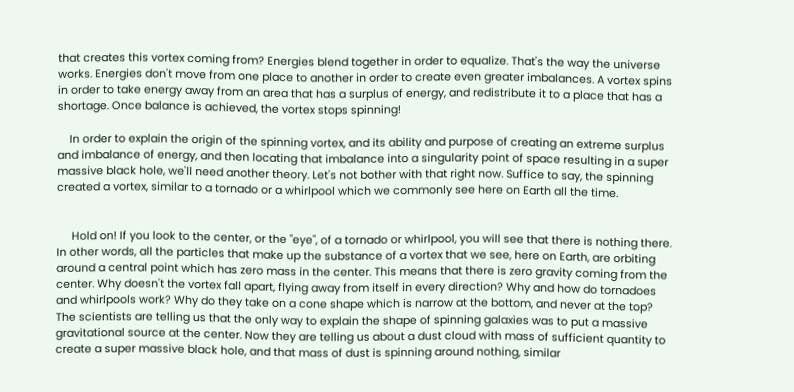that creates this vortex coming from? Energies blend together in order to equalize. That's the way the universe works. Energies don't move from one place to another in order to create even greater imbalances. A vortex spins in order to take energy away from an area that has a surplus of energy, and redistribute it to a place that has a shortage. Once balance is achieved, the vortex stops spinning!

    In order to explain the origin of the spinning vortex, and its ability and purpose of creating an extreme surplus and imbalance of energy, and then locating that imbalance into a singularity point of space resulting in a super massive black hole, we'll need another theory. Let's not bother with that right now. Suffice to say, the spinning created a vortex, similar to a tornado or a whirlpool which we commonly see here on Earth all the time.


     Hold on! If you look to the center, or the "eye", of a tornado or whirlpool, you will see that there is nothing there. In other words, all the particles that make up the substance of a vortex that we see, here on Earth, are orbiting around a central point which has zero mass in the center. This means that there is zero gravity coming from the center. Why doesn't the vortex fall apart, flying away from itself in every direction? Why and how do tornadoes and whirlpools work? Why do they take on a cone shape which is narrow at the bottom, and never at the top? The scientists are telling us that the only way to explain the shape of spinning galaxies was to put a massive gravitational source at the center. Now they are telling us about a dust cloud with mass of sufficient quantity to create a super massive black hole, and that mass of dust is spinning around nothing, similar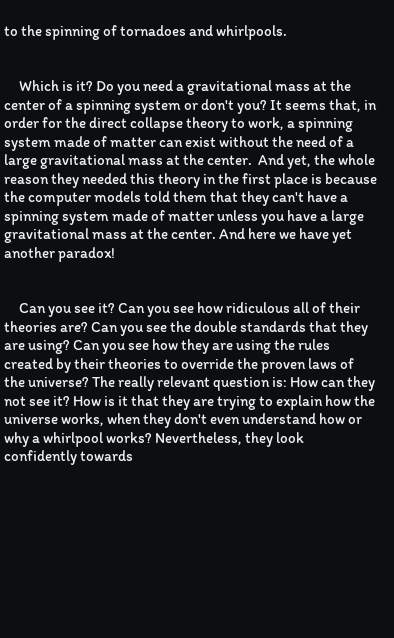to the spinning of tornadoes and whirlpools.


     Which is it? Do you need a gravitational mass at the center of a spinning system or don't you? It seems that, in order for the direct collapse theory to work, a spinning system made of matter can exist without the need of a large gravitational mass at the center.  And yet, the whole reason they needed this theory in the first place is because the computer models told them that they can't have a spinning system made of matter unless you have a large gravitational mass at the center. And here we have yet another paradox!


     Can you see it? Can you see how ridiculous all of their theories are? Can you see the double standards that they are using? Can you see how they are using the rules created by their theories to override the proven laws of the universe? The really relevant question is: How can they not see it? How is it that they are trying to explain how the universe works, when they don't even understand how or why a whirlpool works? Nevertheless, they look confidently towards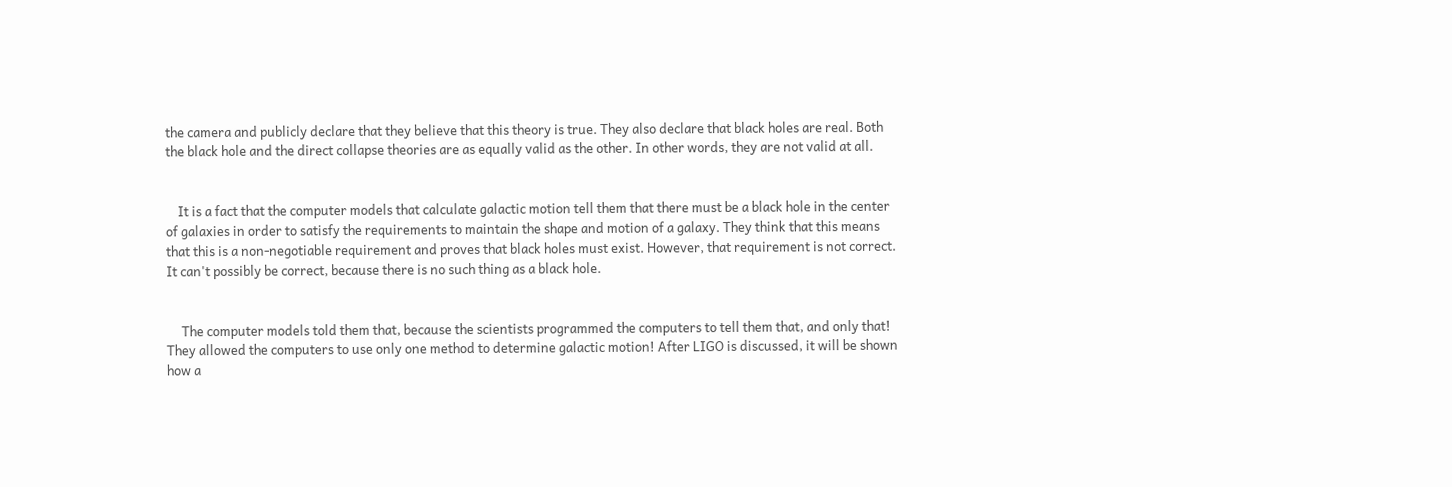the camera and publicly declare that they believe that this theory is true. They also declare that black holes are real. Both the black hole and the direct collapse theories are as equally valid as the other. In other words, they are not valid at all.


    It is a fact that the computer models that calculate galactic motion tell them that there must be a black hole in the center of galaxies in order to satisfy the requirements to maintain the shape and motion of a galaxy. They think that this means that this is a non-negotiable requirement and proves that black holes must exist. However, that requirement is not correct. It can't possibly be correct, because there is no such thing as a black hole.


     The computer models told them that, because the scientists programmed the computers to tell them that, and only that! They allowed the computers to use only one method to determine galactic motion! After LIGO is discussed, it will be shown how a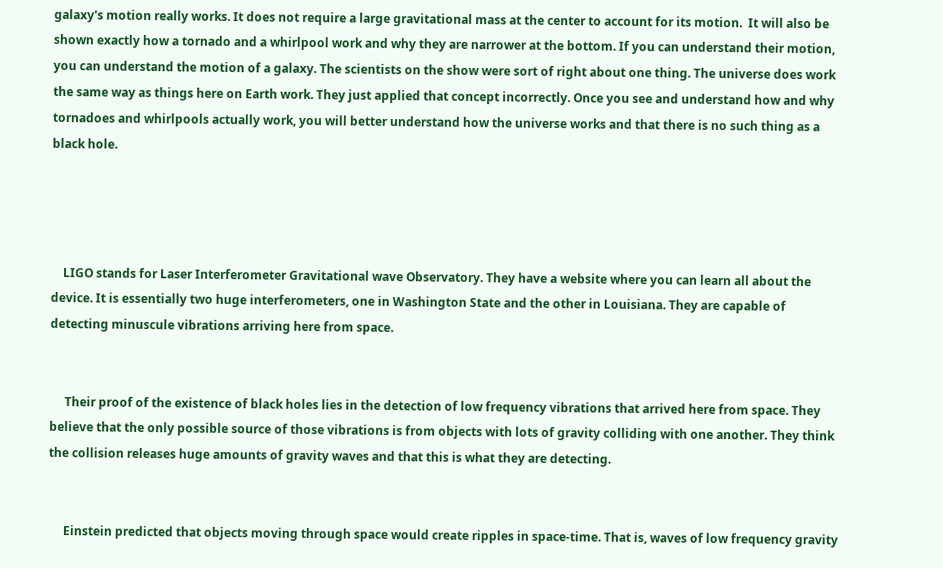galaxy's motion really works. It does not require a large gravitational mass at the center to account for its motion.  It will also be shown exactly how a tornado and a whirlpool work and why they are narrower at the bottom. If you can understand their motion, you can understand the motion of a galaxy. The scientists on the show were sort of right about one thing. The universe does work the same way as things here on Earth work. They just applied that concept incorrectly. Once you see and understand how and why tornadoes and whirlpools actually work, you will better understand how the universe works and that there is no such thing as a black hole.




    LIGO stands for Laser Interferometer Gravitational wave Observatory. They have a website where you can learn all about the device. It is essentially two huge interferometers, one in Washington State and the other in Louisiana. They are capable of detecting minuscule vibrations arriving here from space.


     Their proof of the existence of black holes lies in the detection of low frequency vibrations that arrived here from space. They believe that the only possible source of those vibrations is from objects with lots of gravity colliding with one another. They think the collision releases huge amounts of gravity waves and that this is what they are detecting.


     Einstein predicted that objects moving through space would create ripples in space-time. That is, waves of low frequency gravity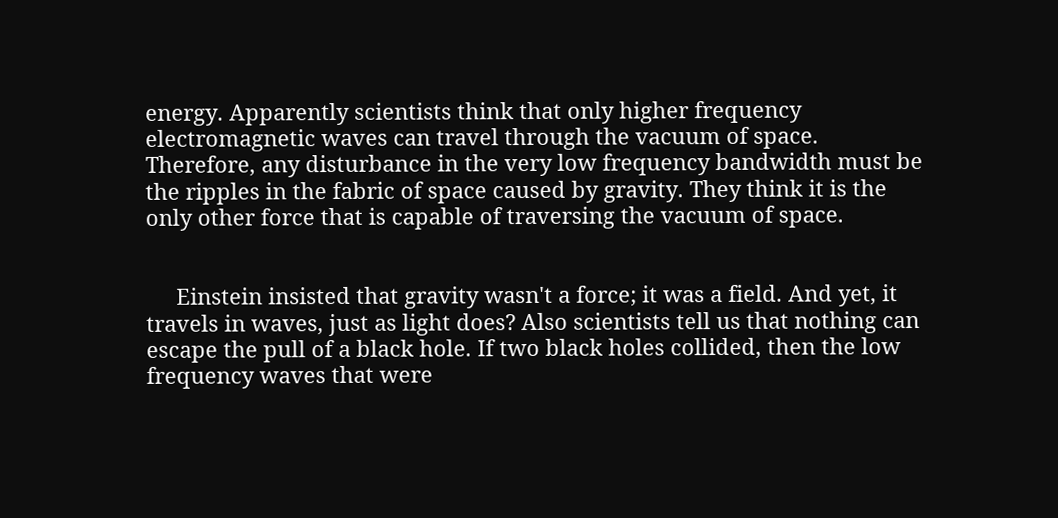energy. Apparently scientists think that only higher frequency electromagnetic waves can travel through the vacuum of space. Therefore, any disturbance in the very low frequency bandwidth must be the ripples in the fabric of space caused by gravity. They think it is the only other force that is capable of traversing the vacuum of space.


     Einstein insisted that gravity wasn't a force; it was a field. And yet, it travels in waves, just as light does? Also scientists tell us that nothing can escape the pull of a black hole. If two black holes collided, then the low frequency waves that were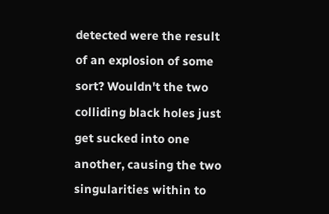detected were the result of an explosion of some sort? Wouldn't the two colliding black holes just get sucked into one another, causing the two singularities within to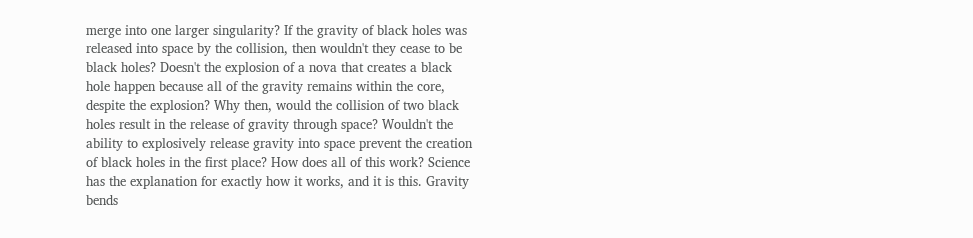merge into one larger singularity? If the gravity of black holes was released into space by the collision, then wouldn't they cease to be black holes? Doesn't the explosion of a nova that creates a black hole happen because all of the gravity remains within the core, despite the explosion? Why then, would the collision of two black holes result in the release of gravity through space? Wouldn't the ability to explosively release gravity into space prevent the creation of black holes in the first place? How does all of this work? Science has the explanation for exactly how it works, and it is this. Gravity bends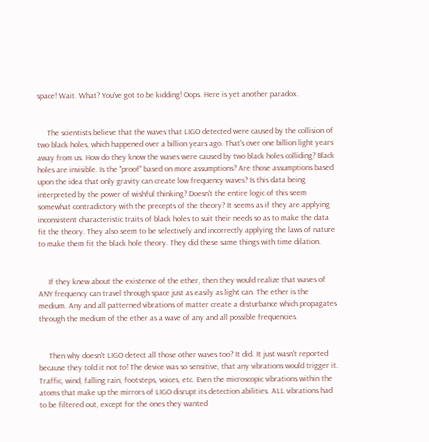space! Wait. What? You've got to be kidding! Oops. Here is yet another paradox.


     The scientists believe that the waves that LIGO detected were caused by the collision of two black holes, which happened over a billion years ago. That's over one billion light years away from us. How do they know the waves were caused by two black holes colliding? Black holes are invisible. Is the "proof" based on more assumptions? Are those assumptions based upon the idea that only gravity can create low frequency waves? Is this data being interpreted by the power of wishful thinking? Doesn't the entire logic of this seem somewhat contradictory with the precepts of the theory? It seems as if they are applying inconsistent characteristic traits of black holes to suit their needs so as to make the data fit the theory. They also seem to be selectively and incorrectly applying the laws of nature to make them fit the black hole theory. They did these same things with time dilation.


     If they knew about the existence of the ether, then they would realize that waves of ANY frequency can travel through space just as easily as light can. The ether is the medium. Any and all patterned vibrations of matter create a disturbance which propagates through the medium of the ether as a wave of any and all possible frequencies.


     Then why doesn't LIGO detect all those other waves too? It did. It just wasn't reported because they told it not to! The device was so sensitive, that any vibrations would trigger it. Traffic, wind, falling rain, footsteps, voices, etc. Even the microscopic vibrations within the atoms that make up the mirrors of LIGO disrupt its detection abilities. ALL vibrations had to be filtered out, except for the ones they wanted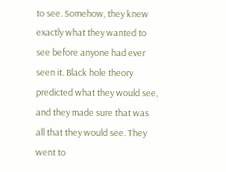to see. Somehow, they knew exactly what they wanted to see before anyone had ever seen it. Black hole theory predicted what they would see, and they made sure that was all that they would see. They went to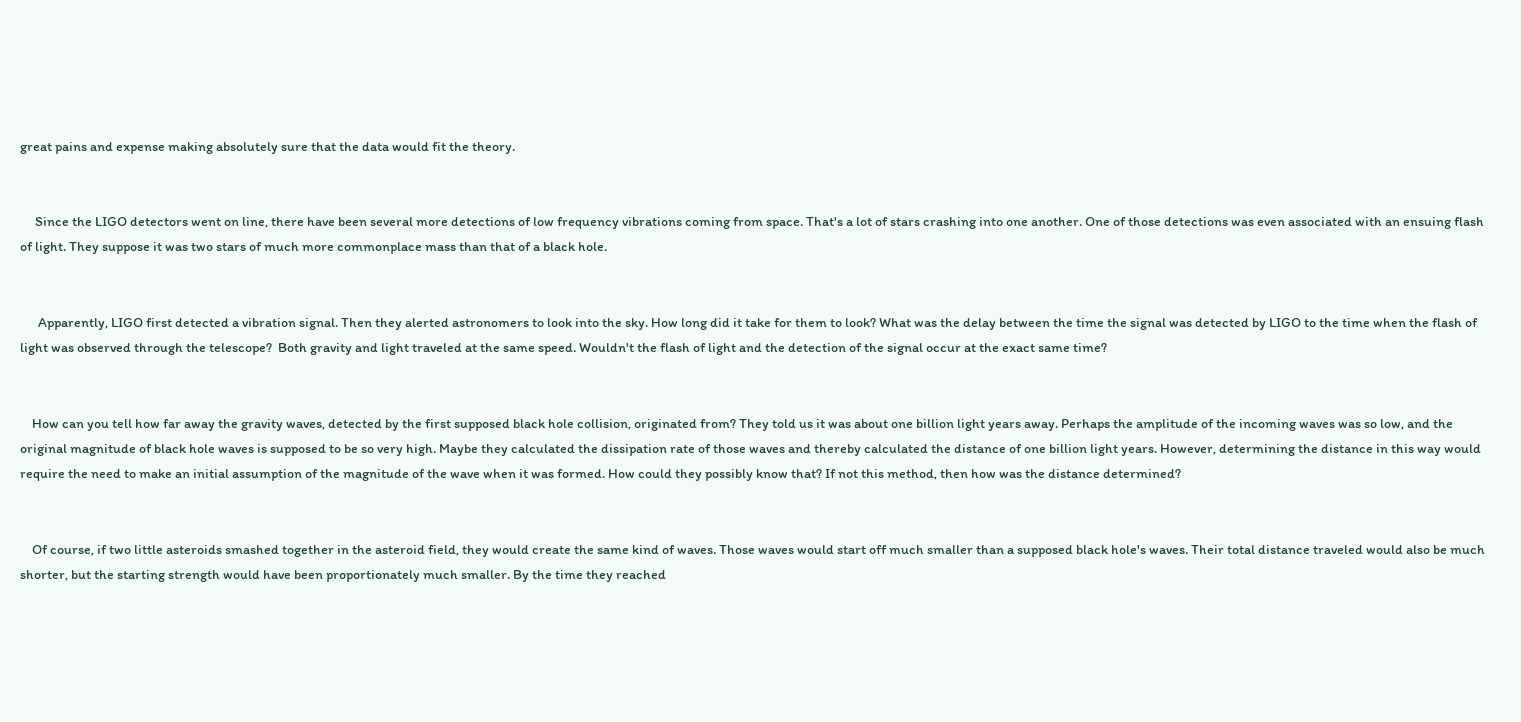great pains and expense making absolutely sure that the data would fit the theory.


     Since the LIGO detectors went on line, there have been several more detections of low frequency vibrations coming from space. That's a lot of stars crashing into one another. One of those detections was even associated with an ensuing flash of light. They suppose it was two stars of much more commonplace mass than that of a black hole.


      Apparently, LIGO first detected a vibration signal. Then they alerted astronomers to look into the sky. How long did it take for them to look? What was the delay between the time the signal was detected by LIGO to the time when the flash of light was observed through the telescope?  Both gravity and light traveled at the same speed. Wouldn't the flash of light and the detection of the signal occur at the exact same time?


    How can you tell how far away the gravity waves, detected by the first supposed black hole collision, originated from? They told us it was about one billion light years away. Perhaps the amplitude of the incoming waves was so low, and the original magnitude of black hole waves is supposed to be so very high. Maybe they calculated the dissipation rate of those waves and thereby calculated the distance of one billion light years. However, determining the distance in this way would require the need to make an initial assumption of the magnitude of the wave when it was formed. How could they possibly know that? If not this method, then how was the distance determined?


    Of course, if two little asteroids smashed together in the asteroid field, they would create the same kind of waves. Those waves would start off much smaller than a supposed black hole's waves. Their total distance traveled would also be much shorter, but the starting strength would have been proportionately much smaller. By the time they reached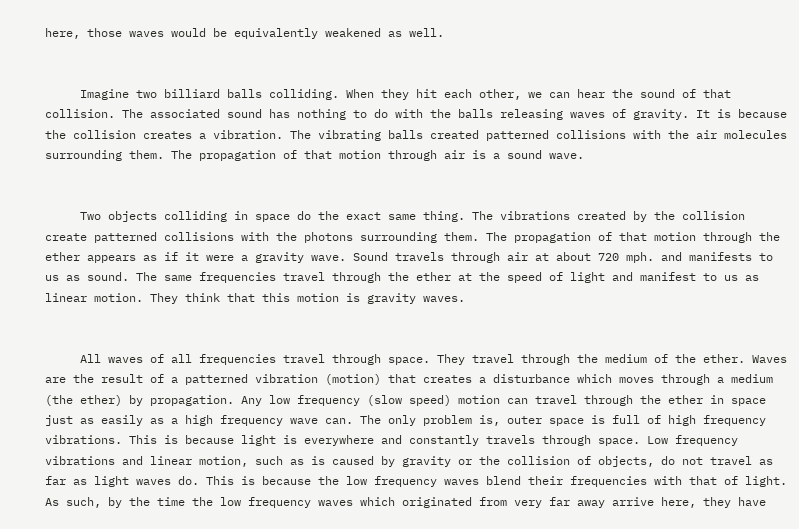here, those waves would be equivalently weakened as well.


     Imagine two billiard balls colliding. When they hit each other, we can hear the sound of that collision. The associated sound has nothing to do with the balls releasing waves of gravity. It is because the collision creates a vibration. The vibrating balls created patterned collisions with the air molecules surrounding them. The propagation of that motion through air is a sound wave.


     Two objects colliding in space do the exact same thing. The vibrations created by the collision create patterned collisions with the photons surrounding them. The propagation of that motion through the ether appears as if it were a gravity wave. Sound travels through air at about 720 mph. and manifests to us as sound. The same frequencies travel through the ether at the speed of light and manifest to us as linear motion. They think that this motion is gravity waves.


     All waves of all frequencies travel through space. They travel through the medium of the ether. Waves are the result of a patterned vibration (motion) that creates a disturbance which moves through a medium (the ether) by propagation. Any low frequency (slow speed) motion can travel through the ether in space just as easily as a high frequency wave can. The only problem is, outer space is full of high frequency vibrations. This is because light is everywhere and constantly travels through space. Low frequency vibrations and linear motion, such as is caused by gravity or the collision of objects, do not travel as far as light waves do. This is because the low frequency waves blend their frequencies with that of light. As such, by the time the low frequency waves which originated from very far away arrive here, they have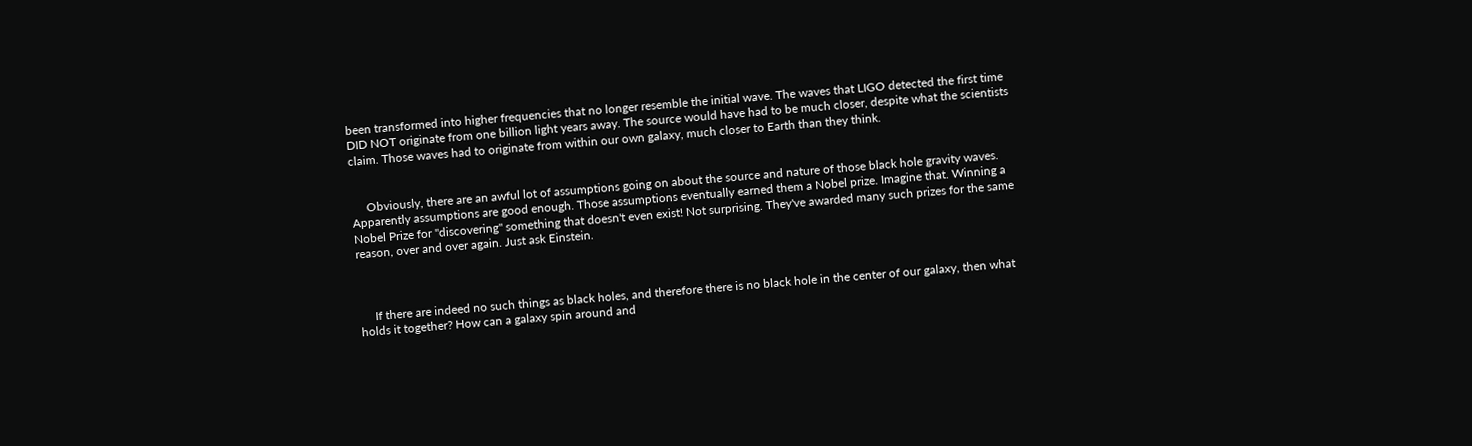been transformed into higher frequencies that no longer resemble the initial wave. The waves that LIGO detected the first time DID NOT originate from one billion light years away. The source would have had to be much closer, despite what the scientists claim. Those waves had to originate from within our own galaxy, much closer to Earth than they think.


     Obviously, there are an awful lot of assumptions going on about the source and nature of those black hole gravity waves. Apparently assumptions are good enough. Those assumptions eventually earned them a Nobel prize. Imagine that. Winning a Nobel Prize for "discovering" something that doesn't even exist! Not surprising. They've awarded many such prizes for the same reason, over and over again. Just ask Einstein.



     If there are indeed no such things as black holes, and therefore there is no black hole in the center of our galaxy, then what holds it together? How can a galaxy spin around and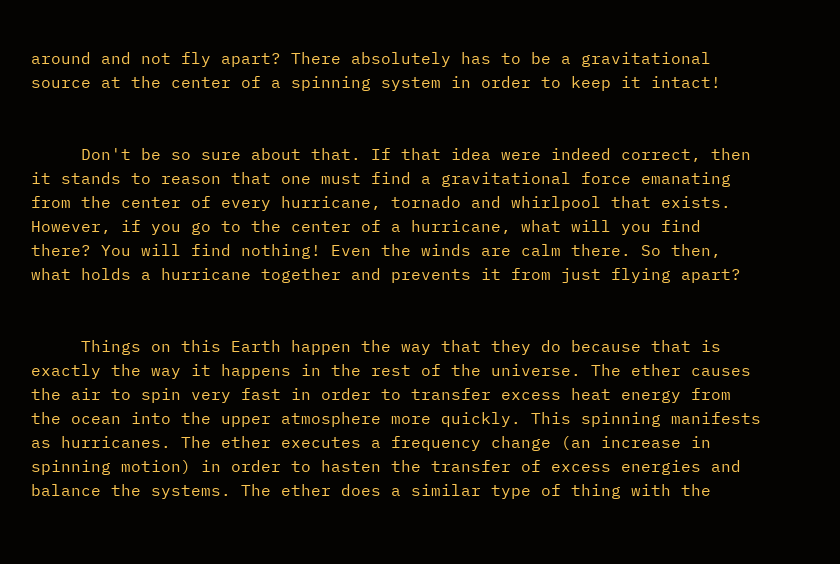around and not fly apart? There absolutely has to be a gravitational source at the center of a spinning system in order to keep it intact!


     Don't be so sure about that. If that idea were indeed correct, then it stands to reason that one must find a gravitational force emanating from the center of every hurricane, tornado and whirlpool that exists. However, if you go to the center of a hurricane, what will you find there? You will find nothing! Even the winds are calm there. So then, what holds a hurricane together and prevents it from just flying apart?


     Things on this Earth happen the way that they do because that is exactly the way it happens in the rest of the universe. The ether causes the air to spin very fast in order to transfer excess heat energy from the ocean into the upper atmosphere more quickly. This spinning manifests as hurricanes. The ether executes a frequency change (an increase in spinning motion) in order to hasten the transfer of excess energies and balance the systems. The ether does a similar type of thing with the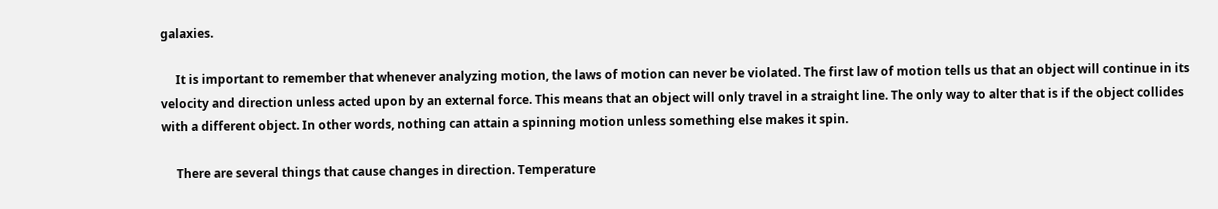galaxies.

     It is important to remember that whenever analyzing motion, the laws of motion can never be violated. The first law of motion tells us that an object will continue in its velocity and direction unless acted upon by an external force. This means that an object will only travel in a straight line. The only way to alter that is if the object collides with a different object. In other words, nothing can attain a spinning motion unless something else makes it spin.

     There are several things that cause changes in direction. Temperature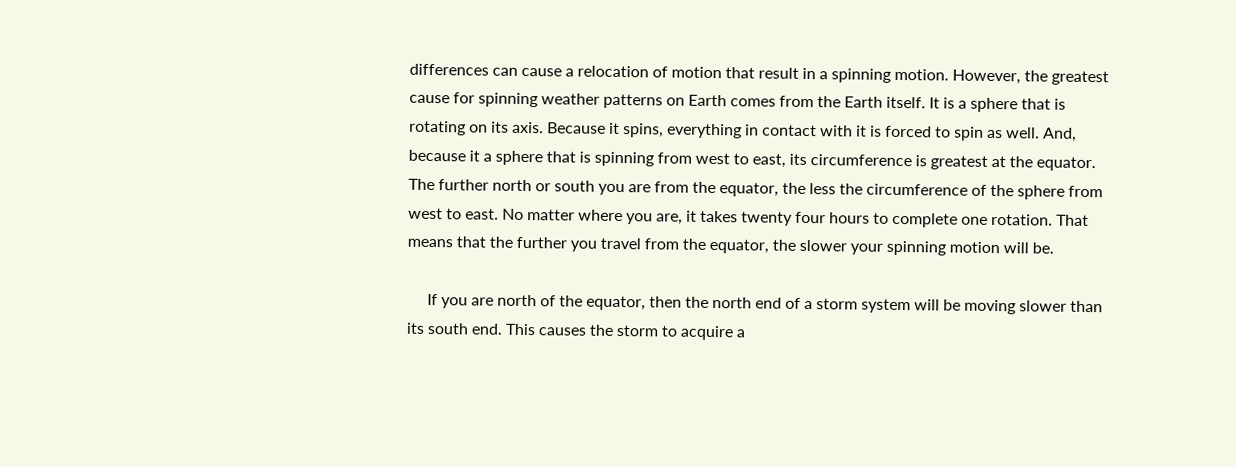differences can cause a relocation of motion that result in a spinning motion. However, the greatest cause for spinning weather patterns on Earth comes from the Earth itself. It is a sphere that is rotating on its axis. Because it spins, everything in contact with it is forced to spin as well. And, because it a sphere that is spinning from west to east, its circumference is greatest at the equator. The further north or south you are from the equator, the less the circumference of the sphere from west to east. No matter where you are, it takes twenty four hours to complete one rotation. That means that the further you travel from the equator, the slower your spinning motion will be.

     If you are north of the equator, then the north end of a storm system will be moving slower than its south end. This causes the storm to acquire a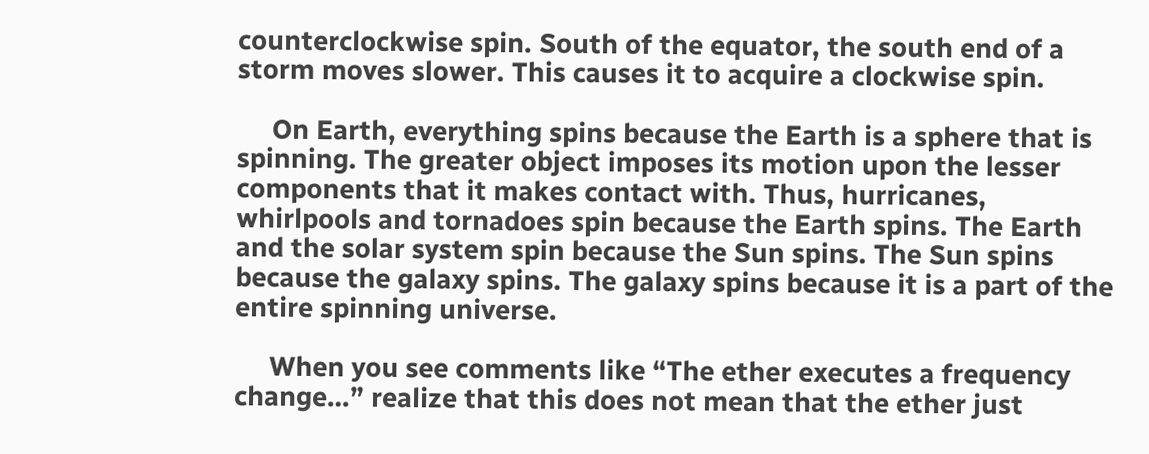counterclockwise spin. South of the equator, the south end of a storm moves slower. This causes it to acquire a clockwise spin.

     On Earth, everything spins because the Earth is a sphere that is spinning. The greater object imposes its motion upon the lesser components that it makes contact with. Thus, hurricanes, whirlpools and tornadoes spin because the Earth spins. The Earth and the solar system spin because the Sun spins. The Sun spins because the galaxy spins. The galaxy spins because it is a part of the entire spinning universe.

     When you see comments like “The ether executes a frequency change…” realize that this does not mean that the ether just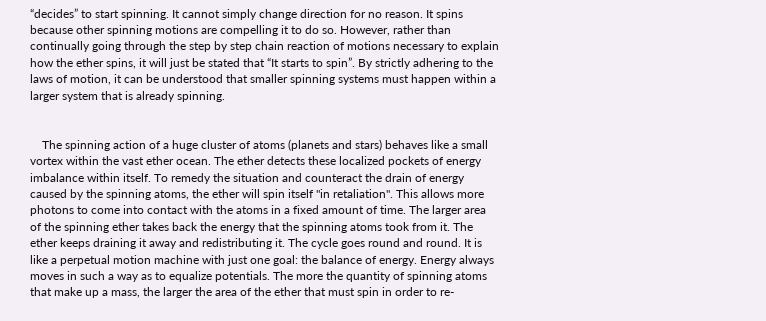“decides” to start spinning. It cannot simply change direction for no reason. It spins because other spinning motions are compelling it to do so. However, rather than continually going through the step by step chain reaction of motions necessary to explain how the ether spins, it will just be stated that “It starts to spin”. By strictly adhering to the laws of motion, it can be understood that smaller spinning systems must happen within a larger system that is already spinning.


    The spinning action of a huge cluster of atoms (planets and stars) behaves like a small vortex within the vast ether ocean. The ether detects these localized pockets of energy imbalance within itself. To remedy the situation and counteract the drain of energy caused by the spinning atoms, the ether will spin itself "in retaliation". This allows more photons to come into contact with the atoms in a fixed amount of time. The larger area of the spinning ether takes back the energy that the spinning atoms took from it. The ether keeps draining it away and redistributing it. The cycle goes round and round. It is like a perpetual motion machine with just one goal: the balance of energy. Energy always moves in such a way as to equalize potentials. The more the quantity of spinning atoms that make up a mass, the larger the area of the ether that must spin in order to re-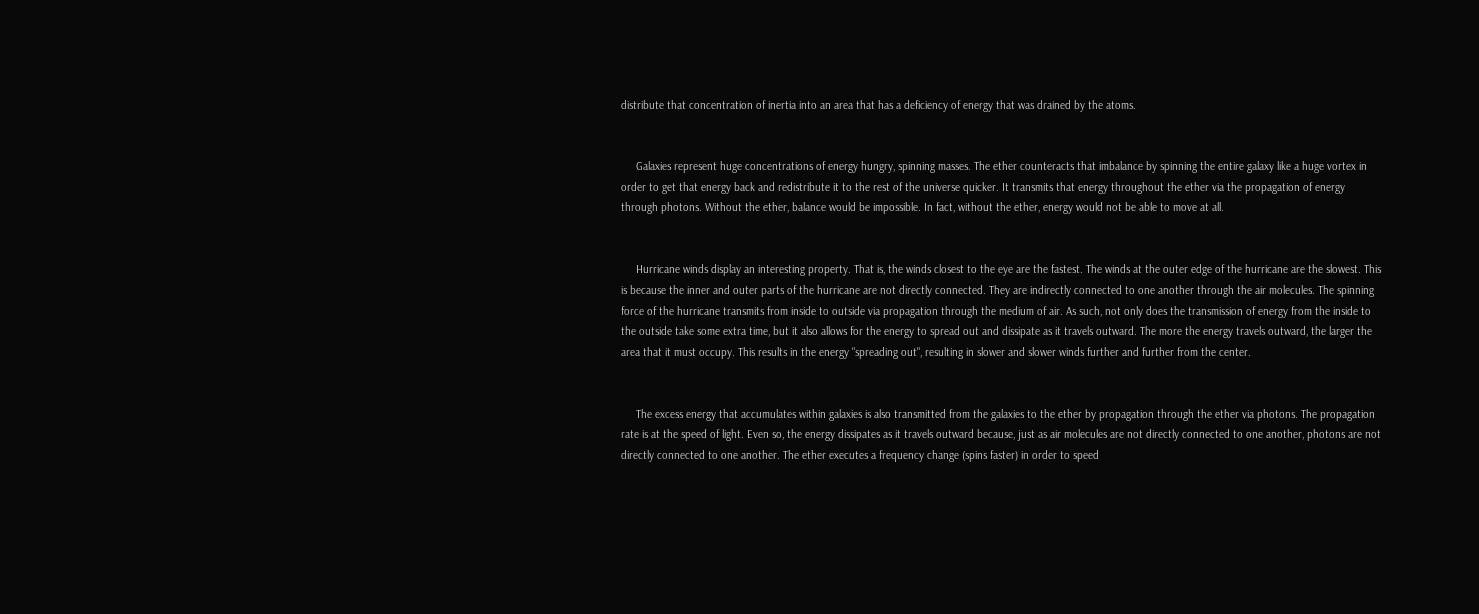distribute that concentration of inertia into an area that has a deficiency of energy that was drained by the atoms.


     Galaxies represent huge concentrations of energy hungry, spinning masses. The ether counteracts that imbalance by spinning the entire galaxy like a huge vortex in order to get that energy back and redistribute it to the rest of the universe quicker. It transmits that energy throughout the ether via the propagation of energy through photons. Without the ether, balance would be impossible. In fact, without the ether, energy would not be able to move at all.


     Hurricane winds display an interesting property. That is, the winds closest to the eye are the fastest. The winds at the outer edge of the hurricane are the slowest. This is because the inner and outer parts of the hurricane are not directly connected. They are indirectly connected to one another through the air molecules. The spinning force of the hurricane transmits from inside to outside via propagation through the medium of air. As such, not only does the transmission of energy from the inside to the outside take some extra time, but it also allows for the energy to spread out and dissipate as it travels outward. The more the energy travels outward, the larger the area that it must occupy. This results in the energy "spreading out", resulting in slower and slower winds further and further from the center.


     The excess energy that accumulates within galaxies is also transmitted from the galaxies to the ether by propagation through the ether via photons. The propagation rate is at the speed of light. Even so, the energy dissipates as it travels outward because, just as air molecules are not directly connected to one another, photons are not directly connected to one another. The ether executes a frequency change (spins faster) in order to speed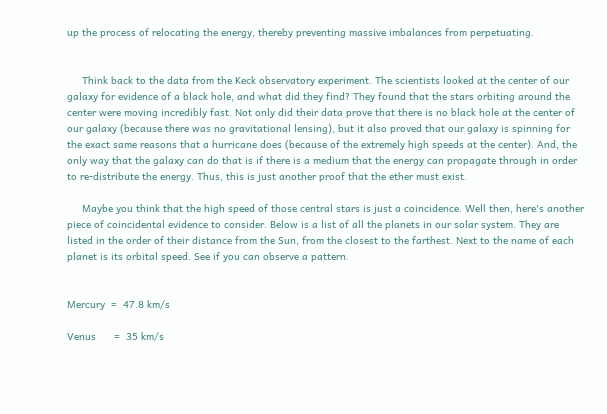up the process of relocating the energy, thereby preventing massive imbalances from perpetuating.


     Think back to the data from the Keck observatory experiment. The scientists looked at the center of our galaxy for evidence of a black hole, and what did they find? They found that the stars orbiting around the center were moving incredibly fast. Not only did their data prove that there is no black hole at the center of our galaxy (because there was no gravitational lensing), but it also proved that our galaxy is spinning for the exact same reasons that a hurricane does (because of the extremely high speeds at the center). And, the only way that the galaxy can do that is if there is a medium that the energy can propagate through in order to re-distribute the energy. Thus, this is just another proof that the ether must exist.

     Maybe you think that the high speed of those central stars is just a coincidence. Well then, here's another piece of coincidental evidence to consider. Below is a list of all the planets in our solar system. They are listed in the order of their distance from the Sun, from the closest to the farthest. Next to the name of each planet is its orbital speed. See if you can observe a pattern.


Mercury  =  47.8 km/s

Venus      =  35 km/s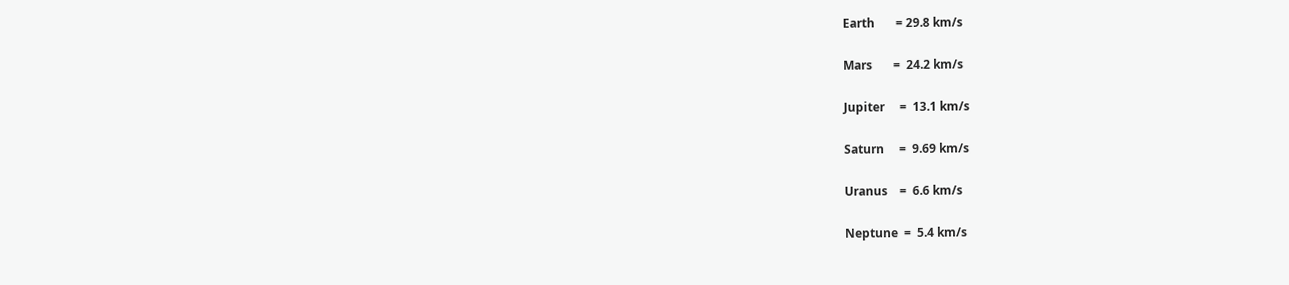Earth       = 29.8 km/s

Mars       =  24.2 km/s

Jupiter     =  13.1 km/s

Saturn     =  9.69 km/s

Uranus    =  6.6 km/s

Neptune  =  5.4 km/s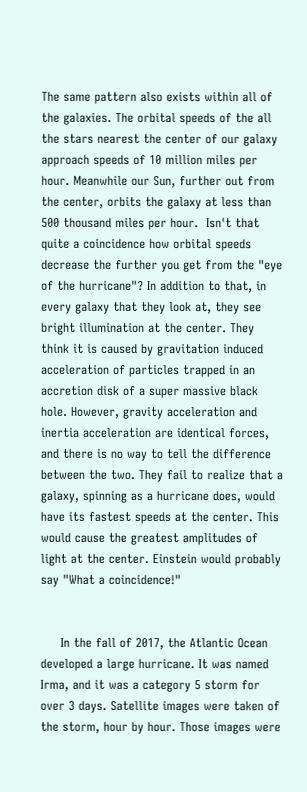The same pattern also exists within all of the galaxies. The orbital speeds of the all the stars nearest the center of our galaxy approach speeds of 10 million miles per hour. Meanwhile our Sun, further out from the center, orbits the galaxy at less than 500 thousand miles per hour.  Isn't that quite a coincidence how orbital speeds decrease the further you get from the "eye of the hurricane"? In addition to that, in every galaxy that they look at, they see bright illumination at the center. They think it is caused by gravitation induced acceleration of particles trapped in an accretion disk of a super massive black hole. However, gravity acceleration and inertia acceleration are identical forces, and there is no way to tell the difference between the two. They fail to realize that a galaxy, spinning as a hurricane does, would have its fastest speeds at the center. This would cause the greatest amplitudes of light at the center. Einstein would probably say "What a coincidence!"


     In the fall of 2017, the Atlantic Ocean developed a large hurricane. It was named Irma, and it was a category 5 storm for over 3 days. Satellite images were taken of the storm, hour by hour. Those images were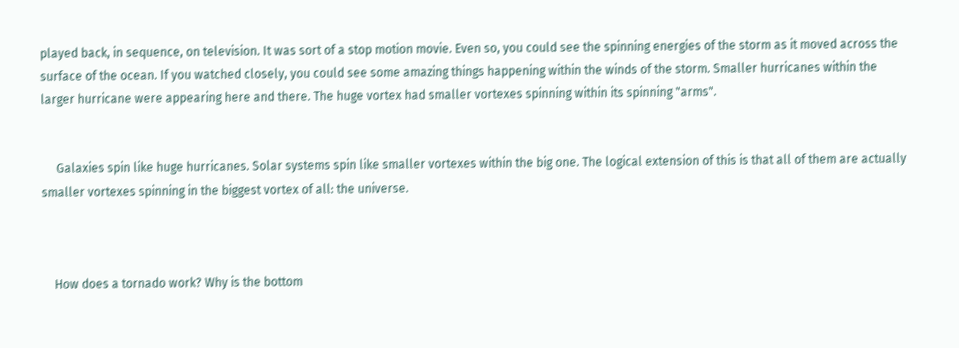played back, in sequence, on television. It was sort of a stop motion movie. Even so, you could see the spinning energies of the storm as it moved across the surface of the ocean. If you watched closely, you could see some amazing things happening within the winds of the storm. Smaller hurricanes within the larger hurricane were appearing here and there. The huge vortex had smaller vortexes spinning within its spinning "arms".


     Galaxies spin like huge hurricanes. Solar systems spin like smaller vortexes within the big one. The logical extension of this is that all of them are actually smaller vortexes spinning in the biggest vortex of all: the universe.



    How does a tornado work? Why is the bottom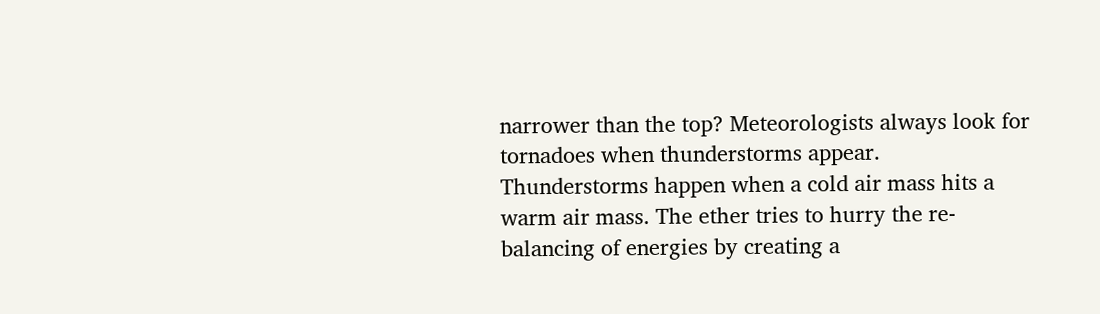narrower than the top? Meteorologists always look for tornadoes when thunderstorms appear. Thunderstorms happen when a cold air mass hits a warm air mass. The ether tries to hurry the re-balancing of energies by creating a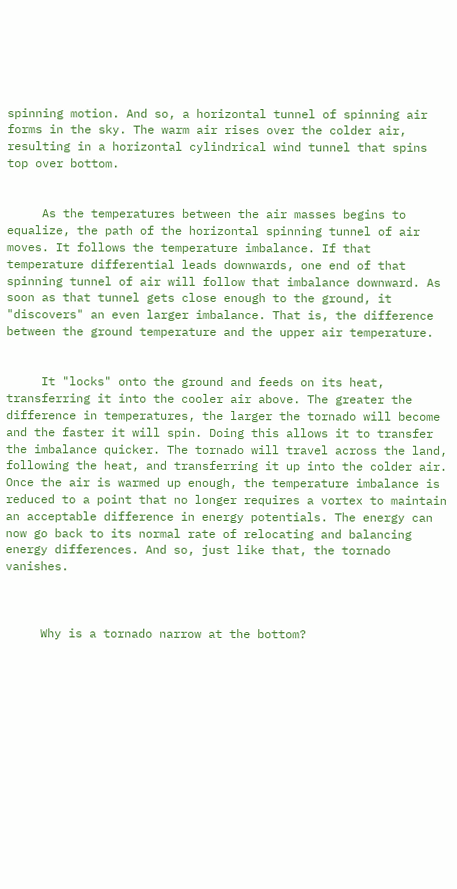spinning motion. And so, a horizontal tunnel of spinning air forms in the sky. The warm air rises over the colder air, resulting in a horizontal cylindrical wind tunnel that spins top over bottom.


     As the temperatures between the air masses begins to equalize, the path of the horizontal spinning tunnel of air moves. It follows the temperature imbalance. If that temperature differential leads downwards, one end of that spinning tunnel of air will follow that imbalance downward. As soon as that tunnel gets close enough to the ground, it "discovers" an even larger imbalance. That is, the difference between the ground temperature and the upper air temperature.


     It "locks" onto the ground and feeds on its heat, transferring it into the cooler air above. The greater the difference in temperatures, the larger the tornado will become and the faster it will spin. Doing this allows it to transfer the imbalance quicker. The tornado will travel across the land, following the heat, and transferring it up into the colder air. Once the air is warmed up enough, the temperature imbalance is reduced to a point that no longer requires a vortex to maintain an acceptable difference in energy potentials. The energy can now go back to its normal rate of relocating and balancing energy differences. And so, just like that, the tornado vanishes.



     Why is a tornado narrow at the bottom?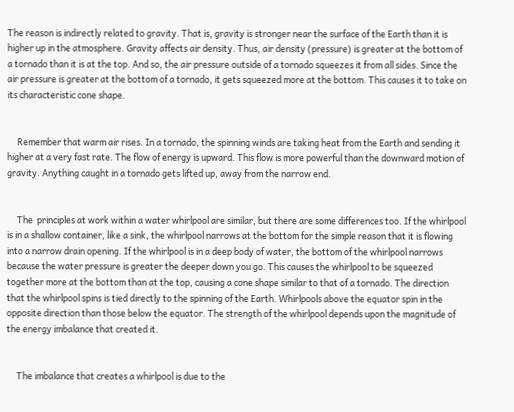The reason is indirectly related to gravity. That is, gravity is stronger near the surface of the Earth than it is higher up in the atmosphere. Gravity affects air density. Thus, air density (pressure) is greater at the bottom of a tornado than it is at the top. And so, the air pressure outside of a tornado squeezes it from all sides. Since the air pressure is greater at the bottom of a tornado, it gets squeezed more at the bottom. This causes it to take on its characteristic cone shape.


     Remember that warm air rises. In a tornado, the spinning winds are taking heat from the Earth and sending it higher at a very fast rate. The flow of energy is upward. This flow is more powerful than the downward motion of gravity. Anything caught in a tornado gets lifted up, away from the narrow end.


     The  principles at work within a water whirlpool are similar, but there are some differences too. If the whirlpool is in a shallow container, like a sink, the whirlpool narrows at the bottom for the simple reason that it is flowing into a narrow drain opening. If the whirlpool is in a deep body of water, the bottom of the whirlpool narrows because the water pressure is greater the deeper down you go. This causes the whirlpool to be squeezed together more at the bottom than at the top, causing a cone shape similar to that of a tornado. The direction that the whirlpool spins is tied directly to the spinning of the Earth. Whirlpools above the equator spin in the opposite direction than those below the equator. The strength of the whirlpool depends upon the magnitude of the energy imbalance that created it.


     The imbalance that creates a whirlpool is due to the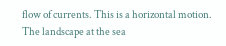flow of currents. This is a horizontal motion. The landscape at the sea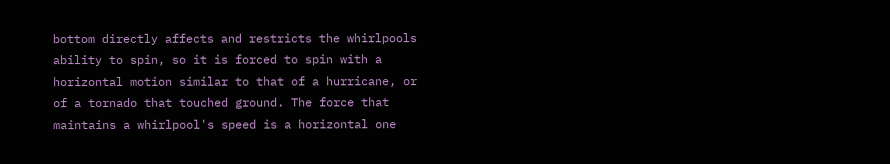bottom directly affects and restricts the whirlpools ability to spin, so it is forced to spin with a horizontal motion similar to that of a hurricane, or of a tornado that touched ground. The force that maintains a whirlpool's speed is a horizontal one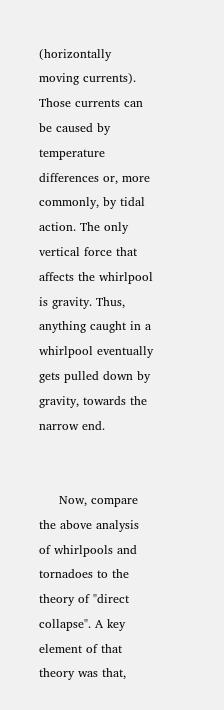(horizontally moving currents). Those currents can be caused by temperature differences or, more commonly, by tidal action. The only vertical force that affects the whirlpool is gravity. Thus, anything caught in a whirlpool eventually gets pulled down by gravity, towards the narrow end.


     Now, compare the above analysis of whirlpools and tornadoes to the theory of "direct collapse". A key element of that theory was that,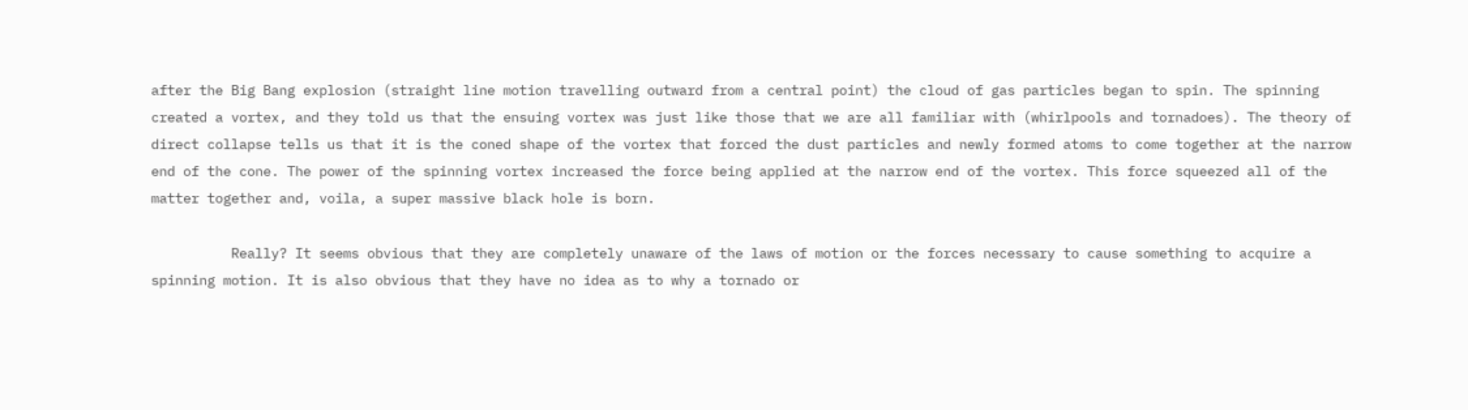after the Big Bang explosion (straight line motion travelling outward from a central point) the cloud of gas particles began to spin. The spinning created a vortex, and they told us that the ensuing vortex was just like those that we are all familiar with (whirlpools and tornadoes). The theory of direct collapse tells us that it is the coned shape of the vortex that forced the dust particles and newly formed atoms to come together at the narrow end of the cone. The power of the spinning vortex increased the force being applied at the narrow end of the vortex. This force squeezed all of the matter together and, voila, a super massive black hole is born.

          Really? It seems obvious that they are completely unaware of the laws of motion or the forces necessary to cause something to acquire a spinning motion. It is also obvious that they have no idea as to why a tornado or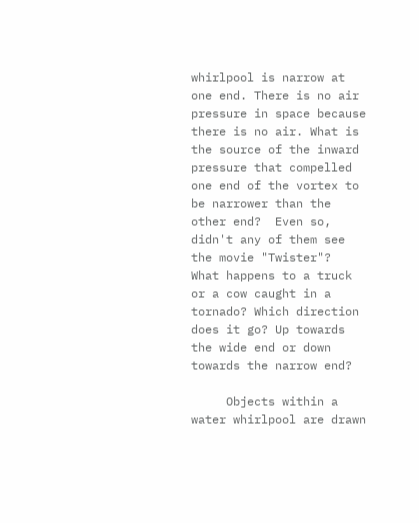whirlpool is narrow at one end. There is no air pressure in space because there is no air. What is the source of the inward pressure that compelled one end of the vortex to be narrower than the other end?  Even so, didn't any of them see the movie "Twister"?  What happens to a truck or a cow caught in a tornado? Which direction does it go? Up towards the wide end or down towards the narrow end?

     Objects within a water whirlpool are drawn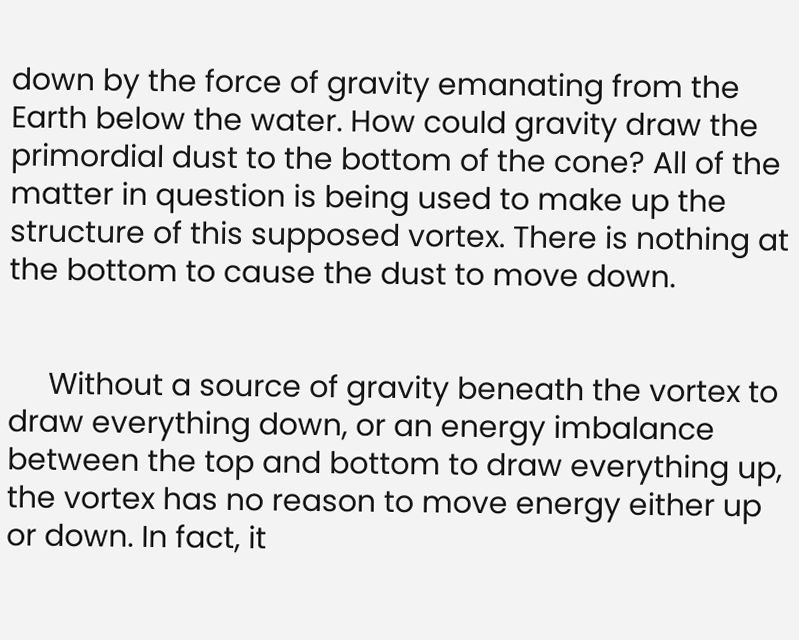down by the force of gravity emanating from the Earth below the water. How could gravity draw the primordial dust to the bottom of the cone? All of the matter in question is being used to make up the structure of this supposed vortex. There is nothing at the bottom to cause the dust to move down.


     Without a source of gravity beneath the vortex to draw everything down, or an energy imbalance between the top and bottom to draw everything up, the vortex has no reason to move energy either up or down. In fact, it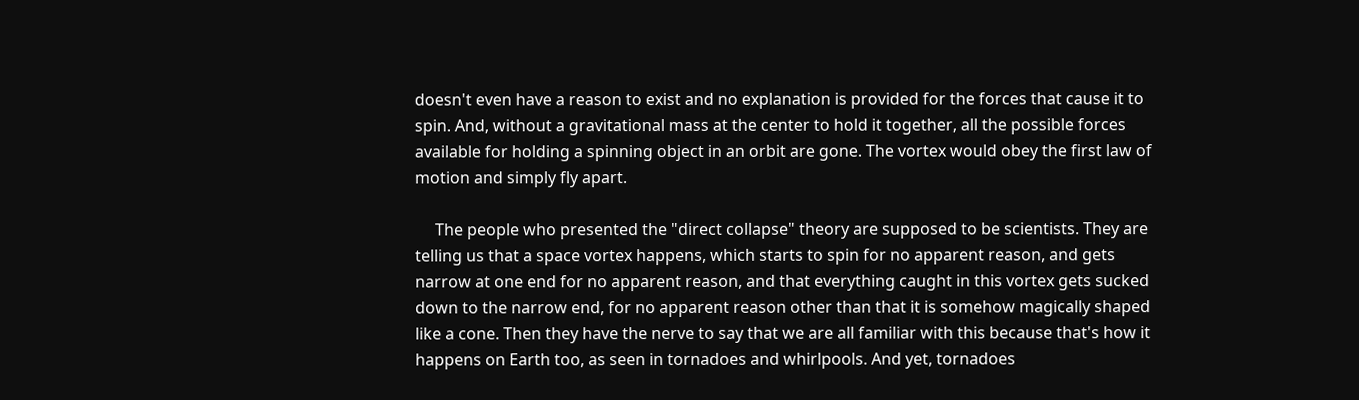doesn't even have a reason to exist and no explanation is provided for the forces that cause it to spin. And, without a gravitational mass at the center to hold it together, all the possible forces available for holding a spinning object in an orbit are gone. The vortex would obey the first law of motion and simply fly apart.

     The people who presented the "direct collapse" theory are supposed to be scientists. They are telling us that a space vortex happens, which starts to spin for no apparent reason, and gets narrow at one end for no apparent reason, and that everything caught in this vortex gets sucked down to the narrow end, for no apparent reason other than that it is somehow magically shaped like a cone. Then they have the nerve to say that we are all familiar with this because that's how it happens on Earth too, as seen in tornadoes and whirlpools. And yet, tornadoes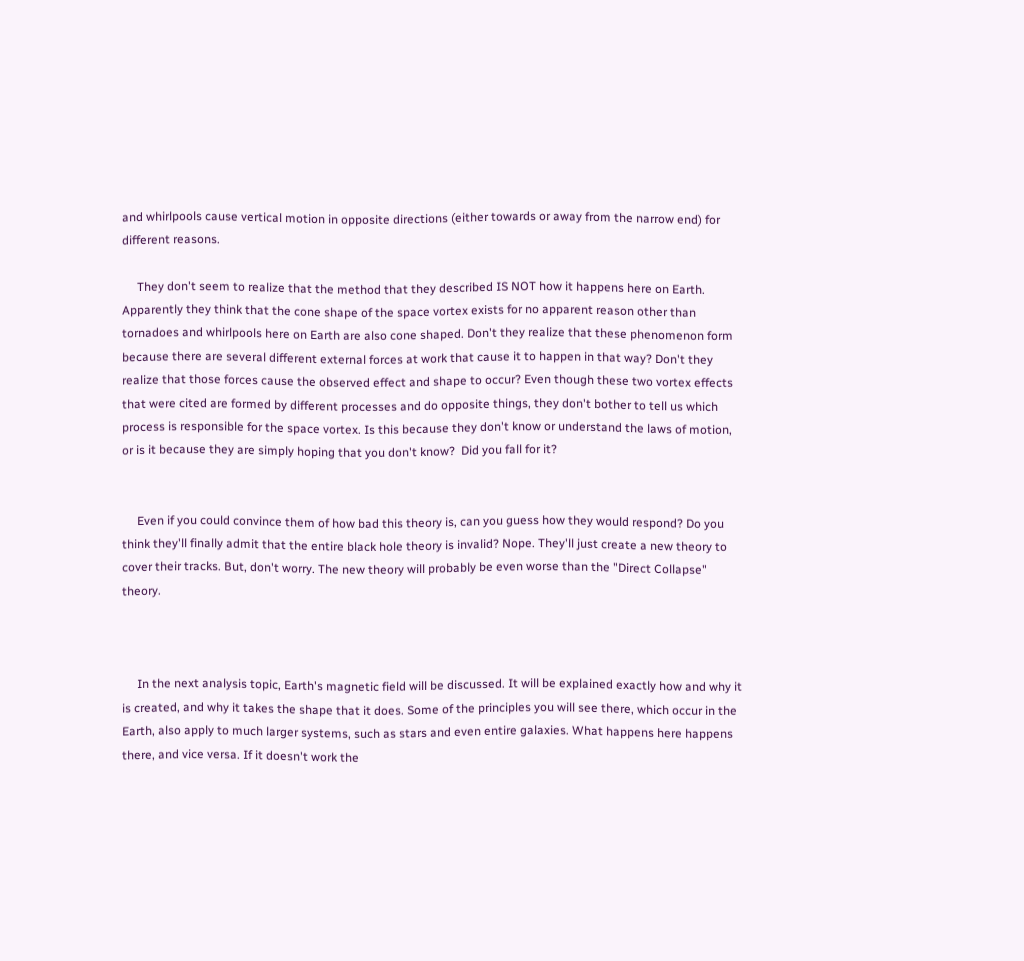and whirlpools cause vertical motion in opposite directions (either towards or away from the narrow end) for different reasons.

     They don't seem to realize that the method that they described IS NOT how it happens here on Earth. Apparently they think that the cone shape of the space vortex exists for no apparent reason other than tornadoes and whirlpools here on Earth are also cone shaped. Don't they realize that these phenomenon form because there are several different external forces at work that cause it to happen in that way? Don't they realize that those forces cause the observed effect and shape to occur? Even though these two vortex effects that were cited are formed by different processes and do opposite things, they don't bother to tell us which process is responsible for the space vortex. Is this because they don't know or understand the laws of motion, or is it because they are simply hoping that you don't know?  Did you fall for it?


     Even if you could convince them of how bad this theory is, can you guess how they would respond? Do you think they'll finally admit that the entire black hole theory is invalid? Nope. They'll just create a new theory to cover their tracks. But, don't worry. The new theory will probably be even worse than the "Direct Collapse" theory.



     In the next analysis topic, Earth's magnetic field will be discussed. It will be explained exactly how and why it is created, and why it takes the shape that it does. Some of the principles you will see there, which occur in the Earth, also apply to much larger systems, such as stars and even entire galaxies. What happens here happens there, and vice versa. If it doesn't work the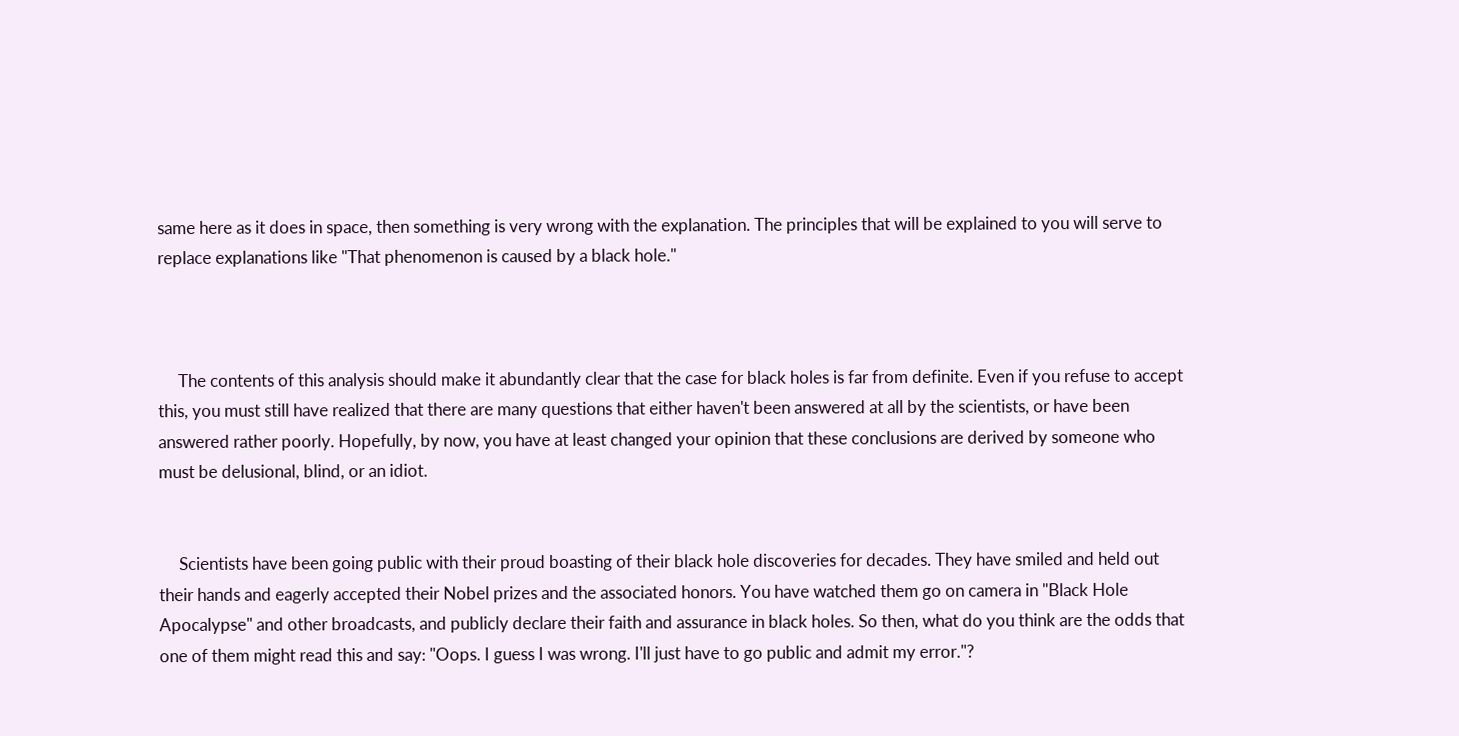same here as it does in space, then something is very wrong with the explanation. The principles that will be explained to you will serve to replace explanations like "That phenomenon is caused by a black hole."



     The contents of this analysis should make it abundantly clear that the case for black holes is far from definite. Even if you refuse to accept this, you must still have realized that there are many questions that either haven't been answered at all by the scientists, or have been answered rather poorly. Hopefully, by now, you have at least changed your opinion that these conclusions are derived by someone who must be delusional, blind, or an idiot.


     Scientists have been going public with their proud boasting of their black hole discoveries for decades. They have smiled and held out their hands and eagerly accepted their Nobel prizes and the associated honors. You have watched them go on camera in "Black Hole Apocalypse" and other broadcasts, and publicly declare their faith and assurance in black holes. So then, what do you think are the odds that one of them might read this and say: "Oops. I guess I was wrong. I'll just have to go public and admit my error."?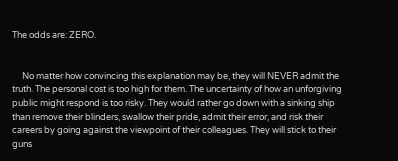The odds are: ZERO.


     No matter how convincing this explanation may be, they will NEVER admit the truth. The personal cost is too high for them. The uncertainty of how an unforgiving public might respond is too risky. They would rather go down with a sinking ship than remove their blinders, swallow their pride, admit their error, and risk their careers by going against the viewpoint of their colleagues. They will stick to their guns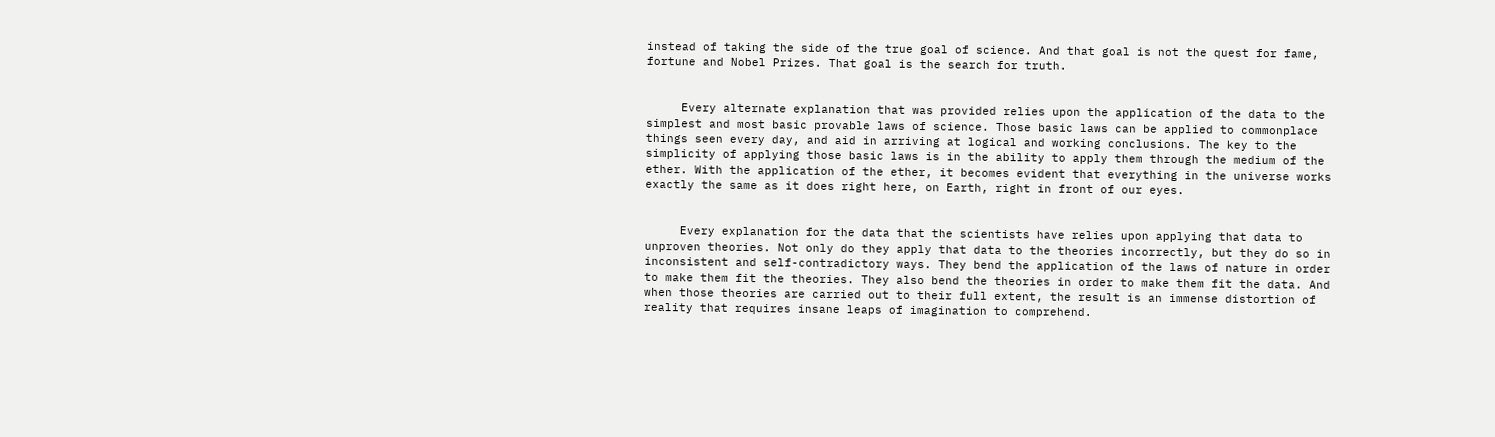instead of taking the side of the true goal of science. And that goal is not the quest for fame, fortune and Nobel Prizes. That goal is the search for truth.


     Every alternate explanation that was provided relies upon the application of the data to the simplest and most basic provable laws of science. Those basic laws can be applied to commonplace things seen every day, and aid in arriving at logical and working conclusions. The key to the simplicity of applying those basic laws is in the ability to apply them through the medium of the ether. With the application of the ether, it becomes evident that everything in the universe works exactly the same as it does right here, on Earth, right in front of our eyes.


     Every explanation for the data that the scientists have relies upon applying that data to unproven theories. Not only do they apply that data to the theories incorrectly, but they do so in inconsistent and self-contradictory ways. They bend the application of the laws of nature in order to make them fit the theories. They also bend the theories in order to make them fit the data. And when those theories are carried out to their full extent, the result is an immense distortion of reality that requires insane leaps of imagination to comprehend.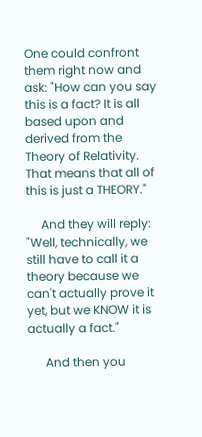One could confront them right now and ask: "How can you say this is a fact? It is all based upon and derived from the Theory of Relativity. That means that all of this is just a THEORY."

     And they will reply: "Well, technically, we still have to call it a theory because we can't actually prove it yet, but we KNOW it is actually a fact."

      And then you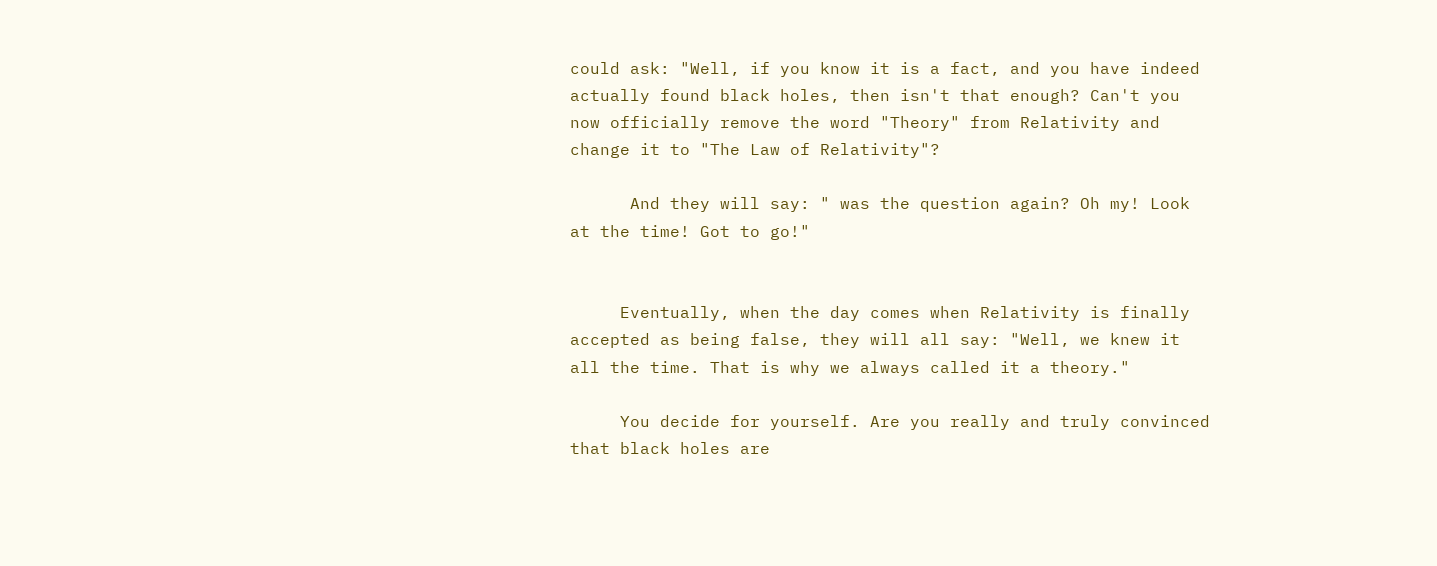could ask: "Well, if you know it is a fact, and you have indeed actually found black holes, then isn't that enough? Can't you now officially remove the word "Theory" from Relativity and change it to "The Law of Relativity"?

      And they will say: " was the question again? Oh my! Look at the time! Got to go!"


     Eventually, when the day comes when Relativity is finally accepted as being false, they will all say: "Well, we knew it all the time. That is why we always called it a theory."

     You decide for yourself. Are you really and truly convinced that black holes are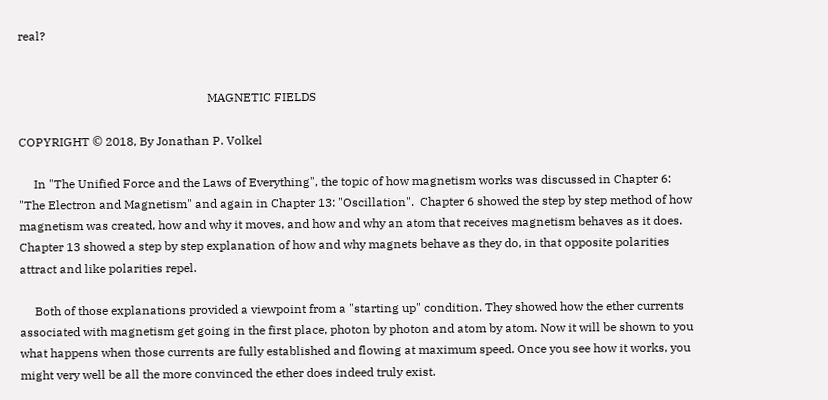real?


                                                               MAGNETIC FIELDS

COPYRIGHT © 2018, By Jonathan P. Volkel

     In "The Unified Force and the Laws of Everything", the topic of how magnetism works was discussed in Chapter 6: "The Electron and Magnetism" and again in Chapter 13: "Oscillation".  Chapter 6 showed the step by step method of how magnetism was created, how and why it moves, and how and why an atom that receives magnetism behaves as it does. Chapter 13 showed a step by step explanation of how and why magnets behave as they do, in that opposite polarities attract and like polarities repel.

     Both of those explanations provided a viewpoint from a "starting up" condition. They showed how the ether currents associated with magnetism get going in the first place, photon by photon and atom by atom. Now it will be shown to you what happens when those currents are fully established and flowing at maximum speed. Once you see how it works, you might very well be all the more convinced the ether does indeed truly exist.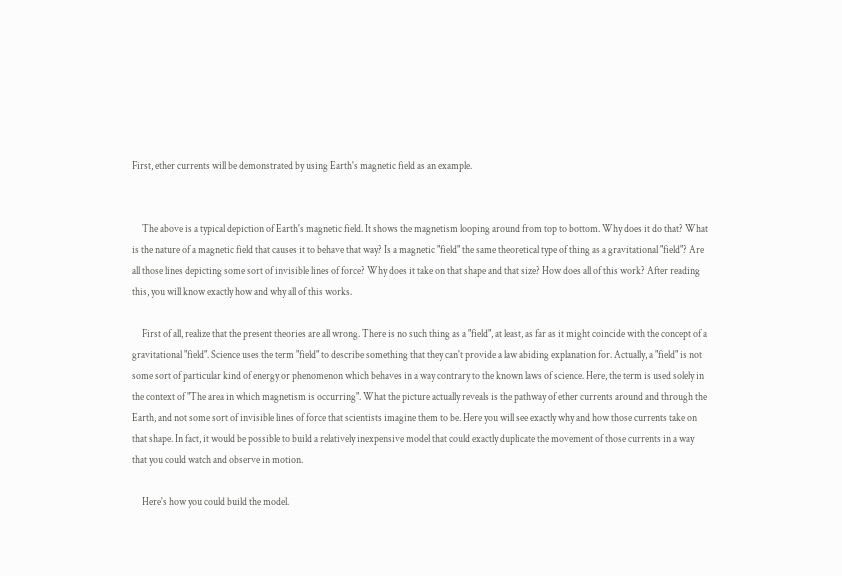First, ether currents will be demonstrated by using Earth's magnetic field as an example.


     The above is a typical depiction of Earth's magnetic field. It shows the magnetism looping around from top to bottom. Why does it do that? What is the nature of a magnetic field that causes it to behave that way? Is a magnetic "field" the same theoretical type of thing as a gravitational "field"? Are all those lines depicting some sort of invisible lines of force? Why does it take on that shape and that size? How does all of this work? After reading this, you will know exactly how and why all of this works.

     First of all, realize that the present theories are all wrong. There is no such thing as a "field", at least, as far as it might coincide with the concept of a gravitational "field". Science uses the term "field" to describe something that they can't provide a law abiding explanation for. Actually, a "field" is not some sort of particular kind of energy or phenomenon which behaves in a way contrary to the known laws of science. Here, the term is used solely in the context of "The area in which magnetism is occurring". What the picture actually reveals is the pathway of ether currents around and through the Earth, and not some sort of invisible lines of force that scientists imagine them to be. Here you will see exactly why and how those currents take on that shape. In fact, it would be possible to build a relatively inexpensive model that could exactly duplicate the movement of those currents in a way that you could watch and observe in motion.

     Here's how you could build the model.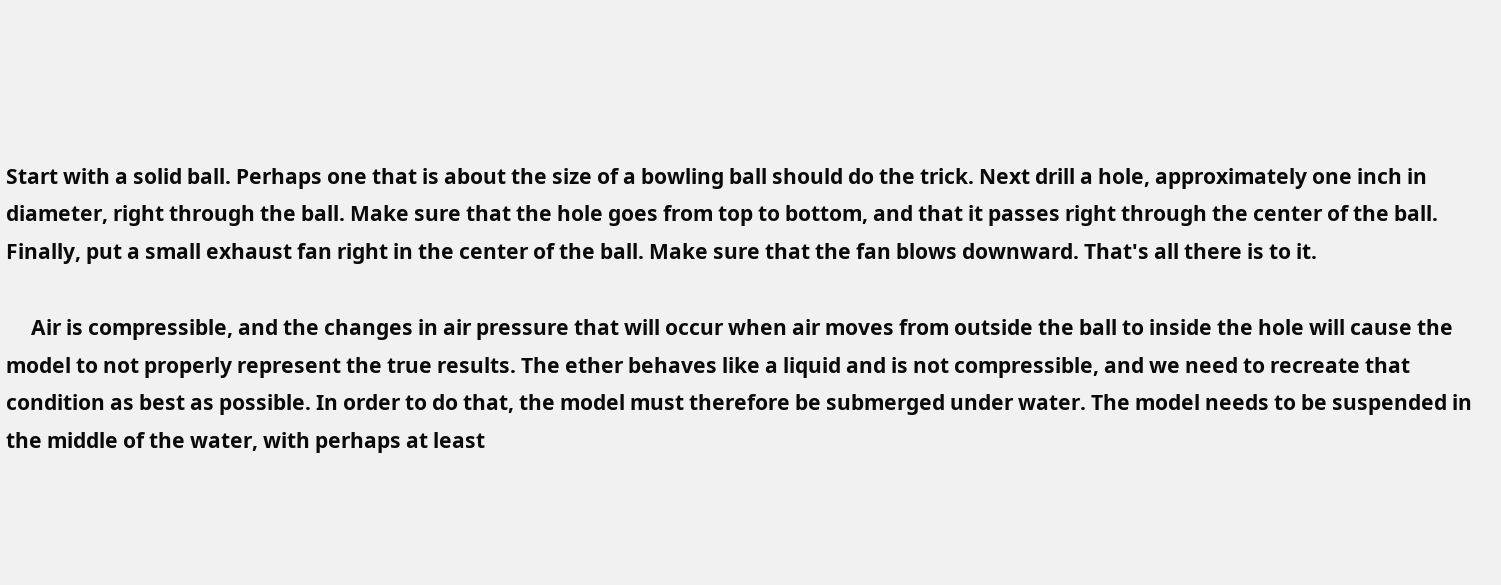Start with a solid ball. Perhaps one that is about the size of a bowling ball should do the trick. Next drill a hole, approximately one inch in diameter, right through the ball. Make sure that the hole goes from top to bottom, and that it passes right through the center of the ball. Finally, put a small exhaust fan right in the center of the ball. Make sure that the fan blows downward. That's all there is to it.

     Air is compressible, and the changes in air pressure that will occur when air moves from outside the ball to inside the hole will cause the model to not properly represent the true results. The ether behaves like a liquid and is not compressible, and we need to recreate that condition as best as possible. In order to do that, the model must therefore be submerged under water. The model needs to be suspended in the middle of the water, with perhaps at least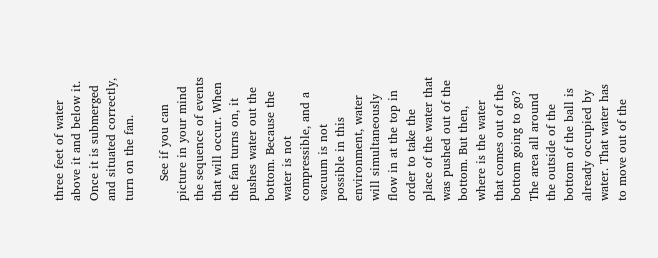three feet of water above it and below it. Once it is submerged and situated correctly, turn on the fan.

     See if you can picture in your mind the sequence of events that will occur. When the fan turns on, it pushes water out the bottom. Because the water is not compressible, and a vacuum is not possible in this environment, water will simultaneously flow in at the top in order to take the place of the water that was pushed out of the bottom. But then, where is the water that comes out of the bottom going to go? The area all around the outside of the bottom of the ball is already occupied by water. That water has to move out of the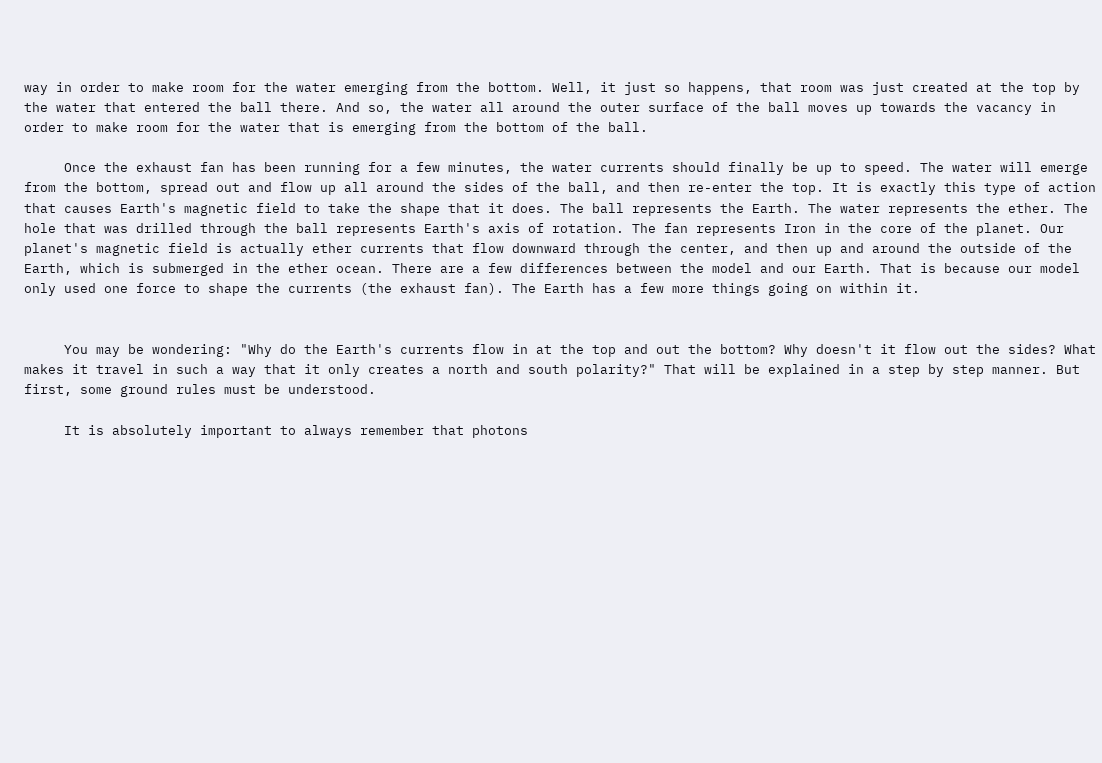way in order to make room for the water emerging from the bottom. Well, it just so happens, that room was just created at the top by the water that entered the ball there. And so, the water all around the outer surface of the ball moves up towards the vacancy in order to make room for the water that is emerging from the bottom of the ball.

     Once the exhaust fan has been running for a few minutes, the water currents should finally be up to speed. The water will emerge from the bottom, spread out and flow up all around the sides of the ball, and then re-enter the top. It is exactly this type of action that causes Earth's magnetic field to take the shape that it does. The ball represents the Earth. The water represents the ether. The hole that was drilled through the ball represents Earth's axis of rotation. The fan represents Iron in the core of the planet. Our planet's magnetic field is actually ether currents that flow downward through the center, and then up and around the outside of the Earth, which is submerged in the ether ocean. There are a few differences between the model and our Earth. That is because our model only used one force to shape the currents (the exhaust fan). The Earth has a few more things going on within it.


     You may be wondering: "Why do the Earth's currents flow in at the top and out the bottom? Why doesn't it flow out the sides? What makes it travel in such a way that it only creates a north and south polarity?" That will be explained in a step by step manner. But first, some ground rules must be understood.

     It is absolutely important to always remember that photons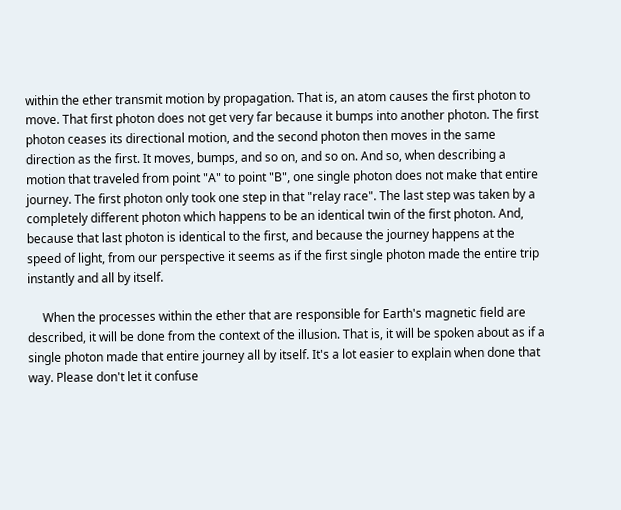within the ether transmit motion by propagation. That is, an atom causes the first photon to move. That first photon does not get very far because it bumps into another photon. The first photon ceases its directional motion, and the second photon then moves in the same direction as the first. It moves, bumps, and so on, and so on. And so, when describing a motion that traveled from point "A" to point "B", one single photon does not make that entire journey. The first photon only took one step in that "relay race". The last step was taken by a completely different photon which happens to be an identical twin of the first photon. And, because that last photon is identical to the first, and because the journey happens at the speed of light, from our perspective it seems as if the first single photon made the entire trip instantly and all by itself.

     When the processes within the ether that are responsible for Earth's magnetic field are described, it will be done from the context of the illusion. That is, it will be spoken about as if a single photon made that entire journey all by itself. It's a lot easier to explain when done that way. Please don't let it confuse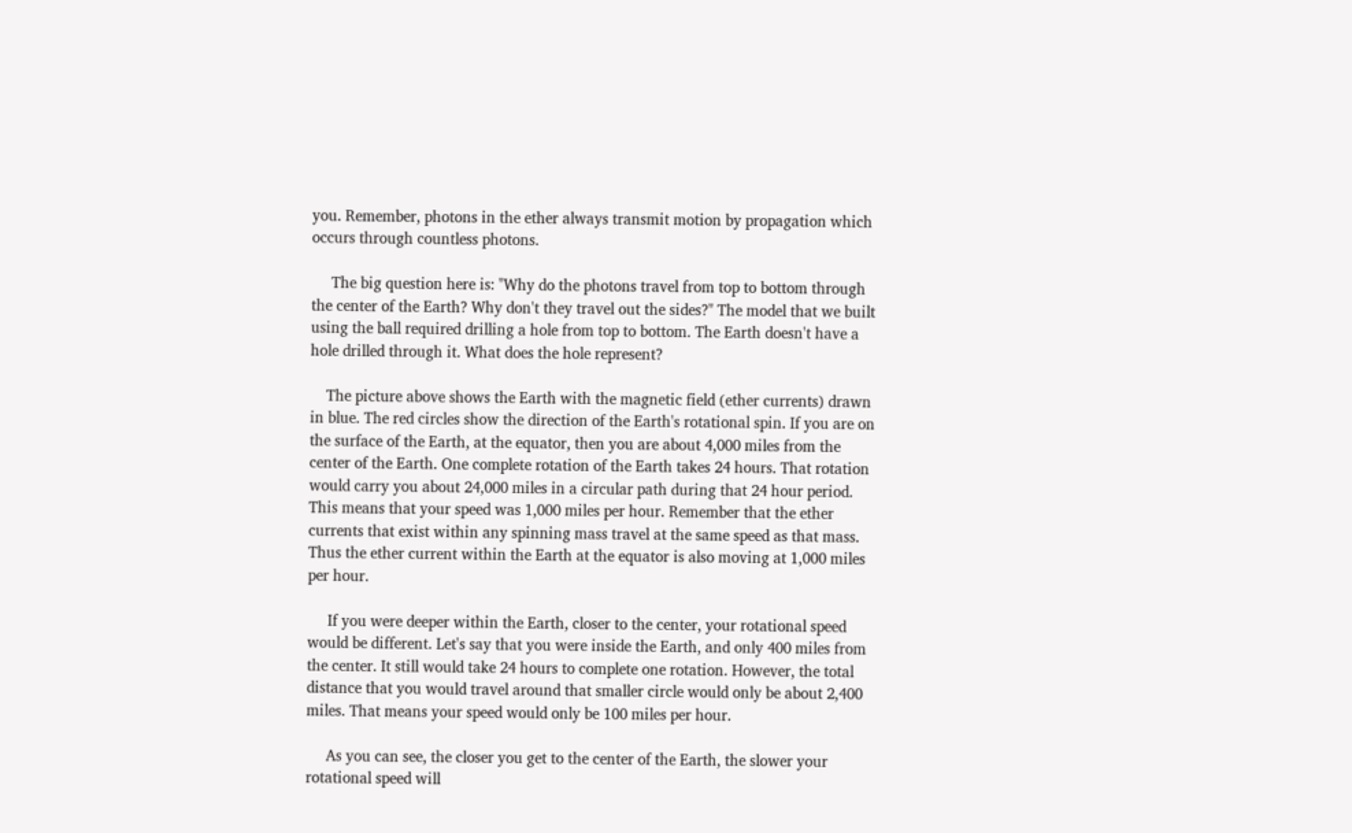you. Remember, photons in the ether always transmit motion by propagation which occurs through countless photons.

     The big question here is: "Why do the photons travel from top to bottom through the center of the Earth? Why don't they travel out the sides?" The model that we built using the ball required drilling a hole from top to bottom. The Earth doesn't have a hole drilled through it. What does the hole represent?

    The picture above shows the Earth with the magnetic field (ether currents) drawn in blue. The red circles show the direction of the Earth's rotational spin. If you are on the surface of the Earth, at the equator, then you are about 4,000 miles from the center of the Earth. One complete rotation of the Earth takes 24 hours. That rotation would carry you about 24,000 miles in a circular path during that 24 hour period. This means that your speed was 1,000 miles per hour. Remember that the ether currents that exist within any spinning mass travel at the same speed as that mass. Thus the ether current within the Earth at the equator is also moving at 1,000 miles per hour.

     If you were deeper within the Earth, closer to the center, your rotational speed would be different. Let's say that you were inside the Earth, and only 400 miles from the center. It still would take 24 hours to complete one rotation. However, the total distance that you would travel around that smaller circle would only be about 2,400 miles. That means your speed would only be 100 miles per hour.

     As you can see, the closer you get to the center of the Earth, the slower your rotational speed will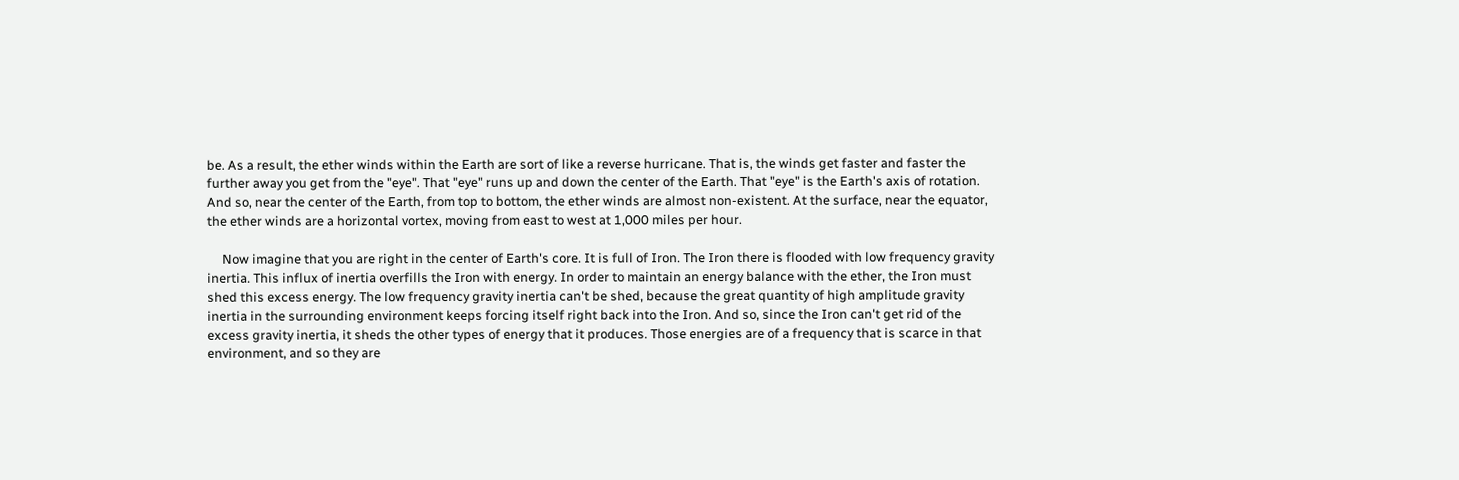be. As a result, the ether winds within the Earth are sort of like a reverse hurricane. That is, the winds get faster and faster the further away you get from the "eye". That "eye" runs up and down the center of the Earth. That "eye" is the Earth's axis of rotation.  And so, near the center of the Earth, from top to bottom, the ether winds are almost non-existent. At the surface, near the equator, the ether winds are a horizontal vortex, moving from east to west at 1,000 miles per hour.

     Now imagine that you are right in the center of Earth's core. It is full of Iron. The Iron there is flooded with low frequency gravity inertia. This influx of inertia overfills the Iron with energy. In order to maintain an energy balance with the ether, the Iron must shed this excess energy. The low frequency gravity inertia can't be shed, because the great quantity of high amplitude gravity inertia in the surrounding environment keeps forcing itself right back into the Iron. And so, since the Iron can't get rid of the excess gravity inertia, it sheds the other types of energy that it produces. Those energies are of a frequency that is scarce in that environment, and so they are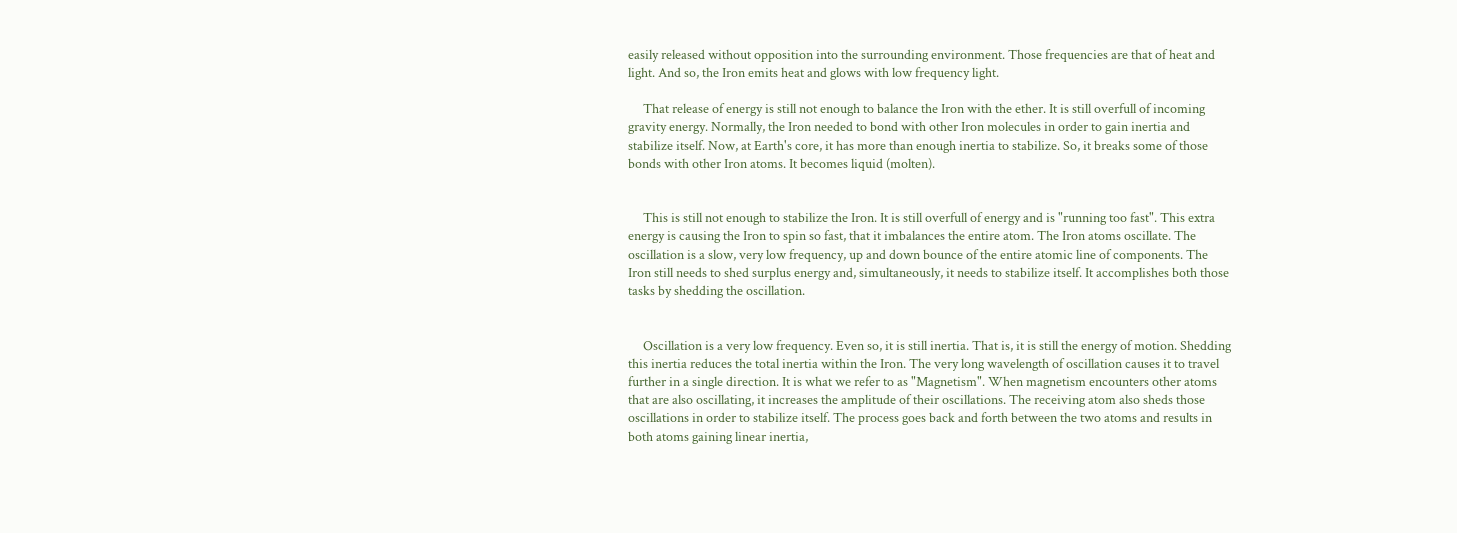easily released without opposition into the surrounding environment. Those frequencies are that of heat and light. And so, the Iron emits heat and glows with low frequency light.

     That release of energy is still not enough to balance the Iron with the ether. It is still overfull of incoming gravity energy. Normally, the Iron needed to bond with other Iron molecules in order to gain inertia and stabilize itself. Now, at Earth's core, it has more than enough inertia to stabilize. So, it breaks some of those bonds with other Iron atoms. It becomes liquid (molten).


     This is still not enough to stabilize the Iron. It is still overfull of energy and is "running too fast". This extra energy is causing the Iron to spin so fast, that it imbalances the entire atom. The Iron atoms oscillate. The oscillation is a slow, very low frequency, up and down bounce of the entire atomic line of components. The Iron still needs to shed surplus energy and, simultaneously, it needs to stabilize itself. It accomplishes both those tasks by shedding the oscillation.


     Oscillation is a very low frequency. Even so, it is still inertia. That is, it is still the energy of motion. Shedding this inertia reduces the total inertia within the Iron. The very long wavelength of oscillation causes it to travel further in a single direction. It is what we refer to as "Magnetism". When magnetism encounters other atoms that are also oscillating, it increases the amplitude of their oscillations. The receiving atom also sheds those oscillations in order to stabilize itself. The process goes back and forth between the two atoms and results in both atoms gaining linear inertia,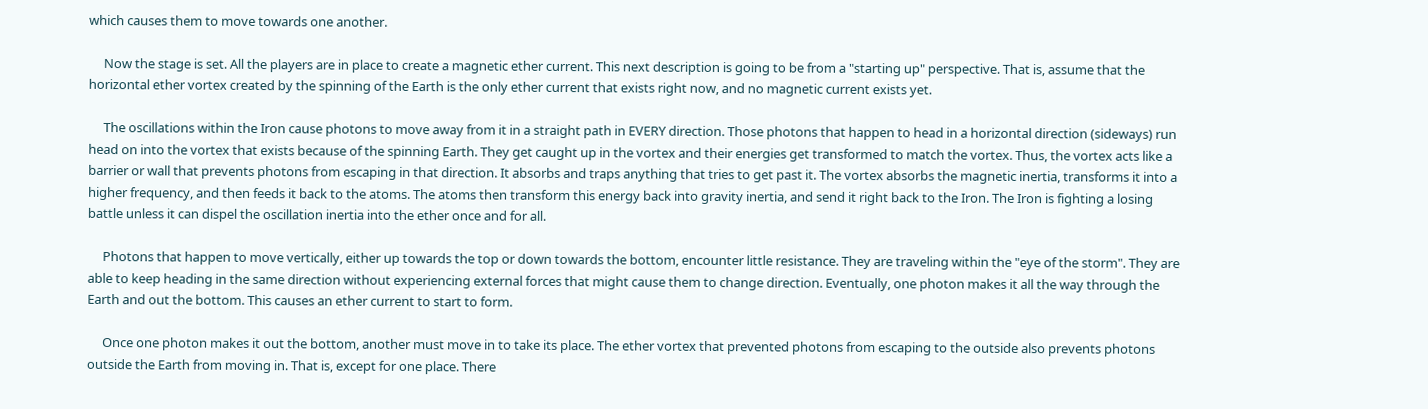which causes them to move towards one another.

     Now the stage is set. All the players are in place to create a magnetic ether current. This next description is going to be from a "starting up" perspective. That is, assume that the horizontal ether vortex created by the spinning of the Earth is the only ether current that exists right now, and no magnetic current exists yet.

     The oscillations within the Iron cause photons to move away from it in a straight path in EVERY direction. Those photons that happen to head in a horizontal direction (sideways) run head on into the vortex that exists because of the spinning Earth. They get caught up in the vortex and their energies get transformed to match the vortex. Thus, the vortex acts like a barrier or wall that prevents photons from escaping in that direction. It absorbs and traps anything that tries to get past it. The vortex absorbs the magnetic inertia, transforms it into a higher frequency, and then feeds it back to the atoms. The atoms then transform this energy back into gravity inertia, and send it right back to the Iron. The Iron is fighting a losing battle unless it can dispel the oscillation inertia into the ether once and for all.

     Photons that happen to move vertically, either up towards the top or down towards the bottom, encounter little resistance. They are traveling within the "eye of the storm". They are able to keep heading in the same direction without experiencing external forces that might cause them to change direction. Eventually, one photon makes it all the way through the Earth and out the bottom. This causes an ether current to start to form.

     Once one photon makes it out the bottom, another must move in to take its place. The ether vortex that prevented photons from escaping to the outside also prevents photons outside the Earth from moving in. That is, except for one place. There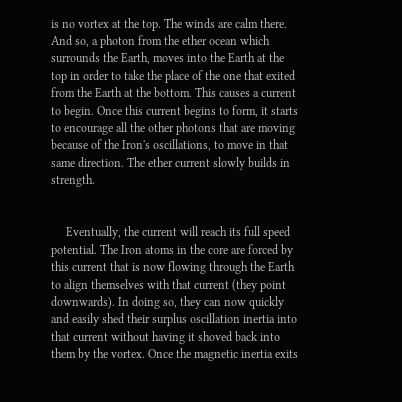is no vortex at the top. The winds are calm there. And so, a photon from the ether ocean which  surrounds the Earth, moves into the Earth at the top in order to take the place of the one that exited from the Earth at the bottom. This causes a current to begin. Once this current begins to form, it starts to encourage all the other photons that are moving because of the Iron's oscillations, to move in that same direction. The ether current slowly builds in strength.


     Eventually, the current will reach its full speed potential. The Iron atoms in the core are forced by this current that is now flowing through the Earth to align themselves with that current (they point downwards). In doing so, they can now quickly and easily shed their surplus oscillation inertia into that current without having it shoved back into them by the vortex. Once the magnetic inertia exits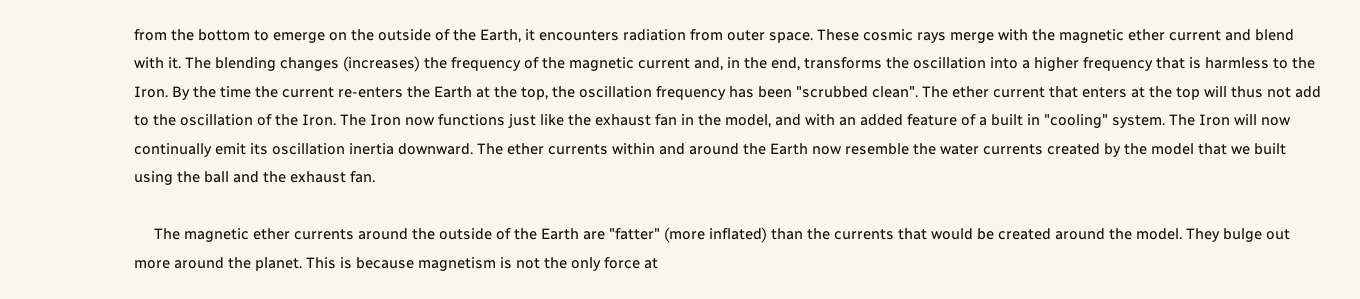from the bottom to emerge on the outside of the Earth, it encounters radiation from outer space. These cosmic rays merge with the magnetic ether current and blend with it. The blending changes (increases) the frequency of the magnetic current and, in the end, transforms the oscillation into a higher frequency that is harmless to the Iron. By the time the current re-enters the Earth at the top, the oscillation frequency has been "scrubbed clean". The ether current that enters at the top will thus not add to the oscillation of the Iron. The Iron now functions just like the exhaust fan in the model, and with an added feature of a built in "cooling" system. The Iron will now continually emit its oscillation inertia downward. The ether currents within and around the Earth now resemble the water currents created by the model that we built using the ball and the exhaust fan.

     The magnetic ether currents around the outside of the Earth are "fatter" (more inflated) than the currents that would be created around the model. They bulge out more around the planet. This is because magnetism is not the only force at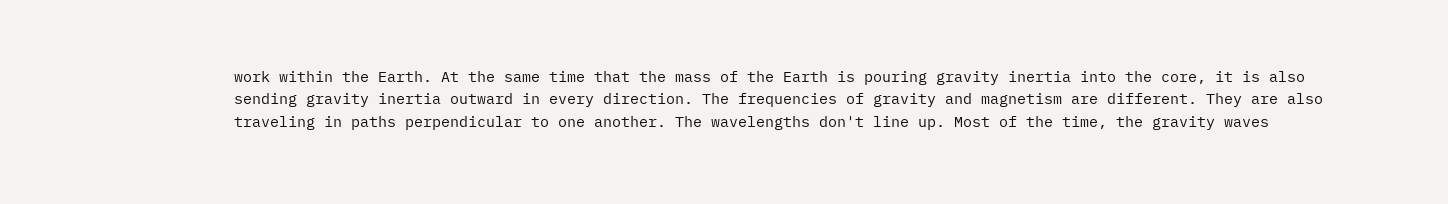work within the Earth. At the same time that the mass of the Earth is pouring gravity inertia into the core, it is also sending gravity inertia outward in every direction. The frequencies of gravity and magnetism are different. They are also traveling in paths perpendicular to one another. The wavelengths don't line up. Most of the time, the gravity waves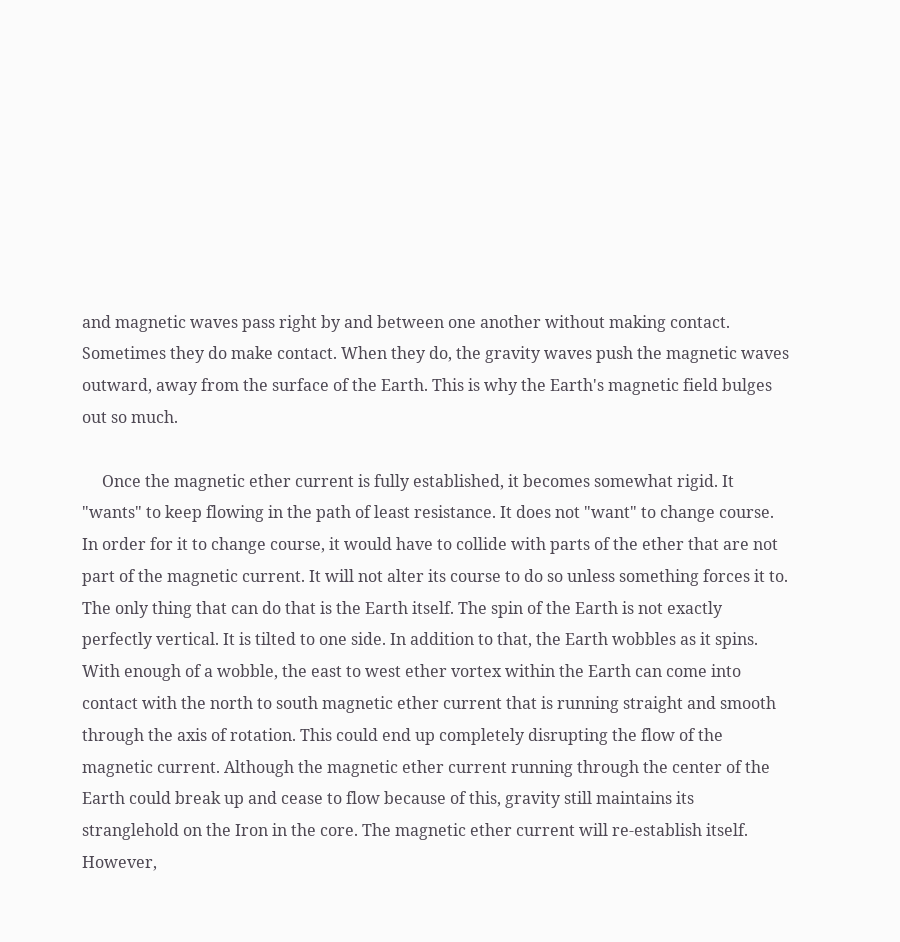and magnetic waves pass right by and between one another without making contact. Sometimes they do make contact. When they do, the gravity waves push the magnetic waves outward, away from the surface of the Earth. This is why the Earth's magnetic field bulges out so much.

     Once the magnetic ether current is fully established, it becomes somewhat rigid. It "wants" to keep flowing in the path of least resistance. It does not "want" to change course. In order for it to change course, it would have to collide with parts of the ether that are not part of the magnetic current. It will not alter its course to do so unless something forces it to. The only thing that can do that is the Earth itself. The spin of the Earth is not exactly perfectly vertical. It is tilted to one side. In addition to that, the Earth wobbles as it spins. With enough of a wobble, the east to west ether vortex within the Earth can come into contact with the north to south magnetic ether current that is running straight and smooth through the axis of rotation. This could end up completely disrupting the flow of the magnetic current. Although the magnetic ether current running through the center of the Earth could break up and cease to flow because of this, gravity still maintains its stranglehold on the Iron in the core. The magnetic ether current will re-establish itself. However,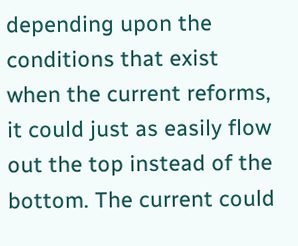depending upon the conditions that exist when the current reforms, it could just as easily flow out the top instead of the bottom. The current could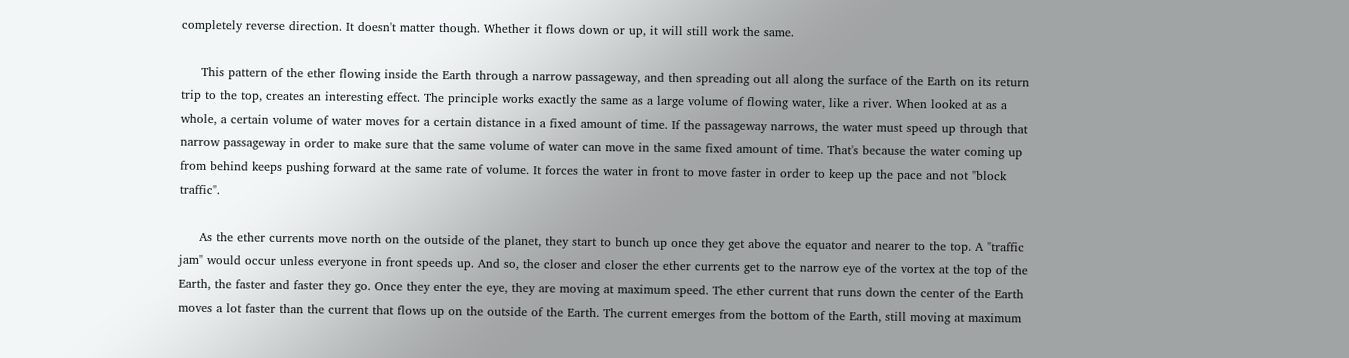completely reverse direction. It doesn't matter though. Whether it flows down or up, it will still work the same.

     This pattern of the ether flowing inside the Earth through a narrow passageway, and then spreading out all along the surface of the Earth on its return trip to the top, creates an interesting effect. The principle works exactly the same as a large volume of flowing water, like a river. When looked at as a whole, a certain volume of water moves for a certain distance in a fixed amount of time. If the passageway narrows, the water must speed up through that narrow passageway in order to make sure that the same volume of water can move in the same fixed amount of time. That's because the water coming up from behind keeps pushing forward at the same rate of volume. It forces the water in front to move faster in order to keep up the pace and not "block traffic".

     As the ether currents move north on the outside of the planet, they start to bunch up once they get above the equator and nearer to the top. A "traffic jam" would occur unless everyone in front speeds up. And so, the closer and closer the ether currents get to the narrow eye of the vortex at the top of the Earth, the faster and faster they go. Once they enter the eye, they are moving at maximum speed. The ether current that runs down the center of the Earth moves a lot faster than the current that flows up on the outside of the Earth. The current emerges from the bottom of the Earth, still moving at maximum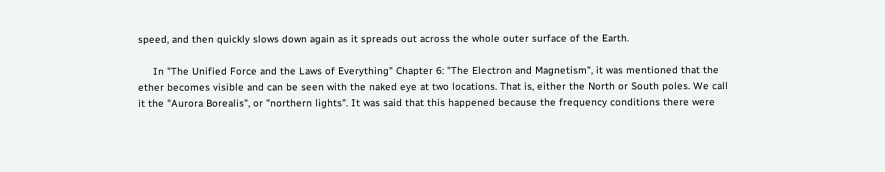speed, and then quickly slows down again as it spreads out across the whole outer surface of the Earth.

     In "The Unified Force and the Laws of Everything" Chapter 6: "The Electron and Magnetism", it was mentioned that the ether becomes visible and can be seen with the naked eye at two locations. That is, either the North or South poles. We call it the "Aurora Borealis", or "northern lights". It was said that this happened because the frequency conditions there were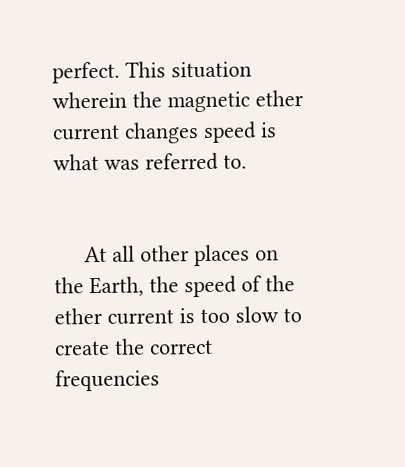perfect. This situation wherein the magnetic ether current changes speed is what was referred to.


     At all other places on the Earth, the speed of the ether current is too slow to create the correct frequencies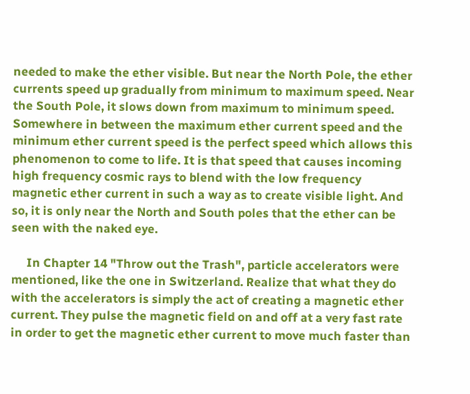needed to make the ether visible. But near the North Pole, the ether currents speed up gradually from minimum to maximum speed. Near the South Pole, it slows down from maximum to minimum speed. Somewhere in between the maximum ether current speed and the minimum ether current speed is the perfect speed which allows this phenomenon to come to life. It is that speed that causes incoming high frequency cosmic rays to blend with the low frequency magnetic ether current in such a way as to create visible light. And so, it is only near the North and South poles that the ether can be seen with the naked eye.

     In Chapter 14 "Throw out the Trash", particle accelerators were mentioned, like the one in Switzerland. Realize that what they do with the accelerators is simply the act of creating a magnetic ether current. They pulse the magnetic field on and off at a very fast rate in order to get the magnetic ether current to move much faster than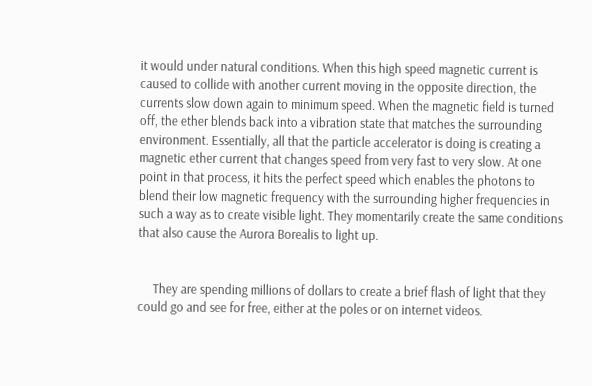it would under natural conditions. When this high speed magnetic current is caused to collide with another current moving in the opposite direction, the currents slow down again to minimum speed. When the magnetic field is turned off, the ether blends back into a vibration state that matches the surrounding environment. Essentially, all that the particle accelerator is doing is creating a magnetic ether current that changes speed from very fast to very slow. At one point in that process, it hits the perfect speed which enables the photons to blend their low magnetic frequency with the surrounding higher frequencies in such a way as to create visible light. They momentarily create the same conditions that also cause the Aurora Borealis to light up.


     They are spending millions of dollars to create a brief flash of light that they could go and see for free, either at the poles or on internet videos.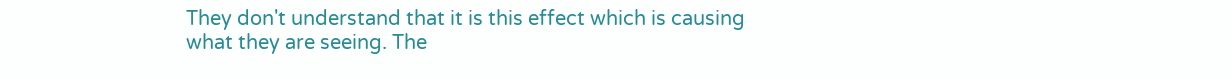They don't understand that it is this effect which is causing what they are seeing. The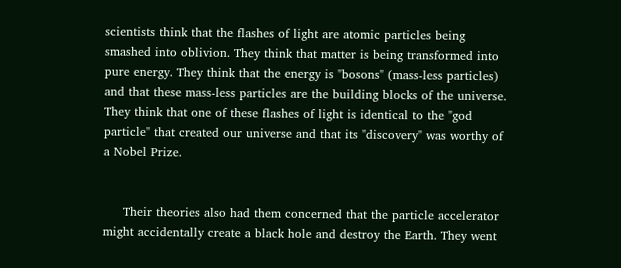scientists think that the flashes of light are atomic particles being smashed into oblivion. They think that matter is being transformed into pure energy. They think that the energy is "bosons" (mass-less particles) and that these mass-less particles are the building blocks of the universe. They think that one of these flashes of light is identical to the "god particle" that created our universe and that its "discovery" was worthy of a Nobel Prize.


     Their theories also had them concerned that the particle accelerator might accidentally create a black hole and destroy the Earth. They went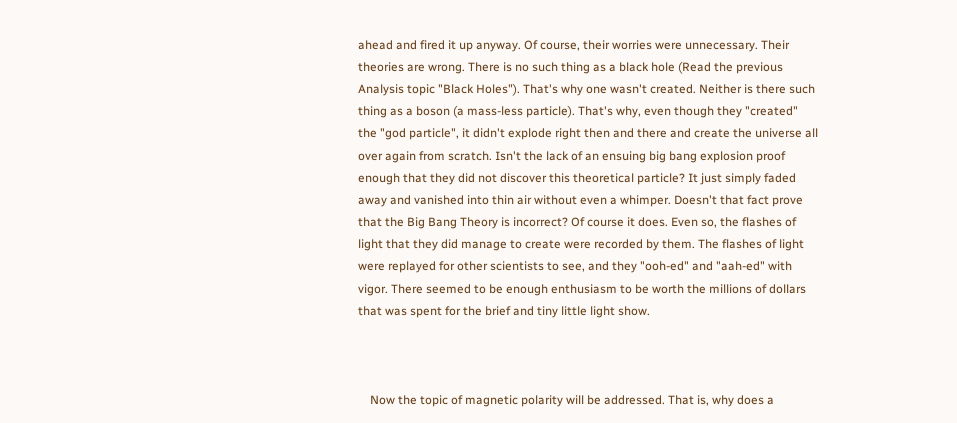ahead and fired it up anyway. Of course, their worries were unnecessary. Their theories are wrong. There is no such thing as a black hole (Read the previous Analysis topic "Black Holes"). That's why one wasn't created. Neither is there such thing as a boson (a mass-less particle). That's why, even though they "created" the "god particle", it didn't explode right then and there and create the universe all over again from scratch. Isn't the lack of an ensuing big bang explosion proof enough that they did not discover this theoretical particle? It just simply faded away and vanished into thin air without even a whimper. Doesn't that fact prove that the Big Bang Theory is incorrect? Of course it does. Even so, the flashes of light that they did manage to create were recorded by them. The flashes of light were replayed for other scientists to see, and they "ooh-ed" and "aah-ed" with vigor. There seemed to be enough enthusiasm to be worth the millions of dollars that was spent for the brief and tiny little light show.



    Now the topic of magnetic polarity will be addressed. That is, why does a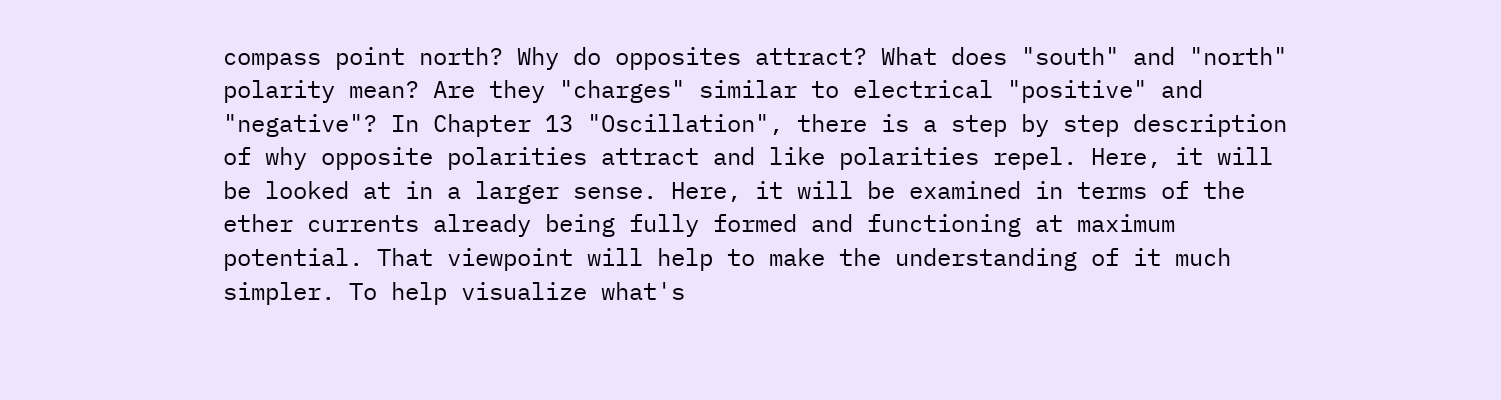compass point north? Why do opposites attract? What does "south" and "north" polarity mean? Are they "charges" similar to electrical "positive" and "negative"? In Chapter 13 "Oscillation", there is a step by step description of why opposite polarities attract and like polarities repel. Here, it will be looked at in a larger sense. Here, it will be examined in terms of the ether currents already being fully formed and functioning at maximum potential. That viewpoint will help to make the understanding of it much simpler. To help visualize what's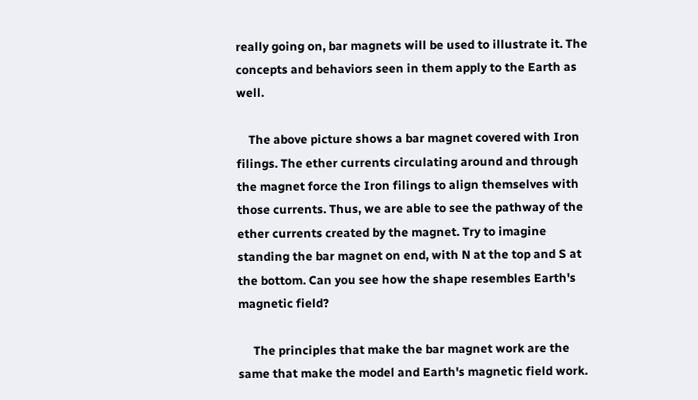really going on, bar magnets will be used to illustrate it. The concepts and behaviors seen in them apply to the Earth as well.

    The above picture shows a bar magnet covered with Iron filings. The ether currents circulating around and through the magnet force the Iron filings to align themselves with those currents. Thus, we are able to see the pathway of the ether currents created by the magnet. Try to imagine standing the bar magnet on end, with N at the top and S at the bottom. Can you see how the shape resembles Earth's magnetic field?

     The principles that make the bar magnet work are the same that make the model and Earth's magnetic field work.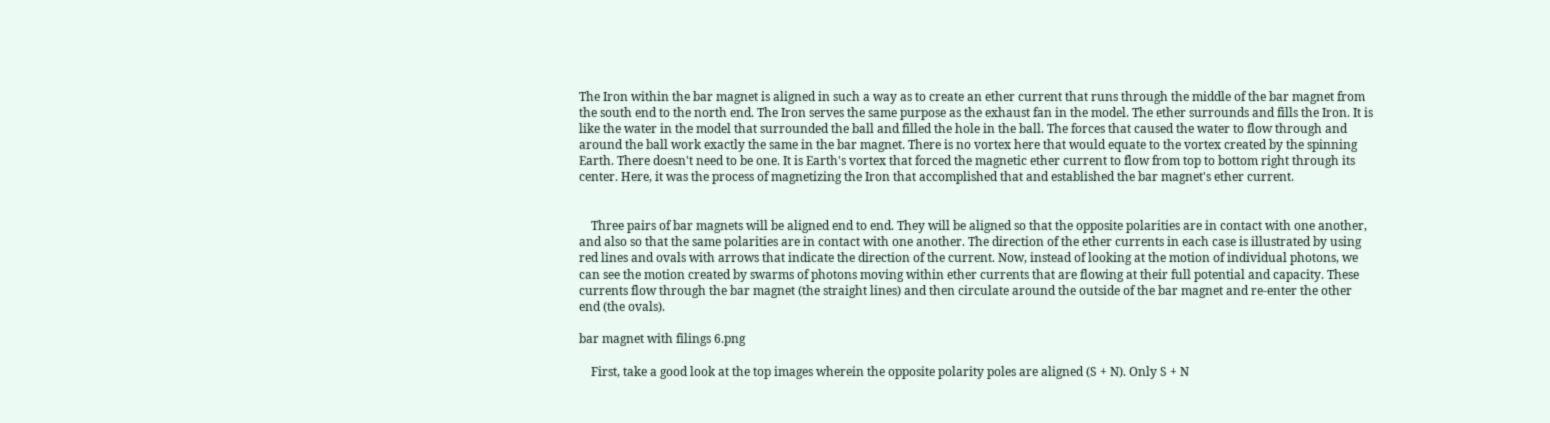The Iron within the bar magnet is aligned in such a way as to create an ether current that runs through the middle of the bar magnet from the south end to the north end. The Iron serves the same purpose as the exhaust fan in the model. The ether surrounds and fills the Iron. It is like the water in the model that surrounded the ball and filled the hole in the ball. The forces that caused the water to flow through and around the ball work exactly the same in the bar magnet. There is no vortex here that would equate to the vortex created by the spinning Earth. There doesn't need to be one. It is Earth's vortex that forced the magnetic ether current to flow from top to bottom right through its center. Here, it was the process of magnetizing the Iron that accomplished that and established the bar magnet's ether current.


    Three pairs of bar magnets will be aligned end to end. They will be aligned so that the opposite polarities are in contact with one another, and also so that the same polarities are in contact with one another. The direction of the ether currents in each case is illustrated by using red lines and ovals with arrows that indicate the direction of the current. Now, instead of looking at the motion of individual photons, we can see the motion created by swarms of photons moving within ether currents that are flowing at their full potential and capacity. These currents flow through the bar magnet (the straight lines) and then circulate around the outside of the bar magnet and re-enter the other end (the ovals).

bar magnet with filings 6.png

    First, take a good look at the top images wherein the opposite polarity poles are aligned (S + N). Only S + N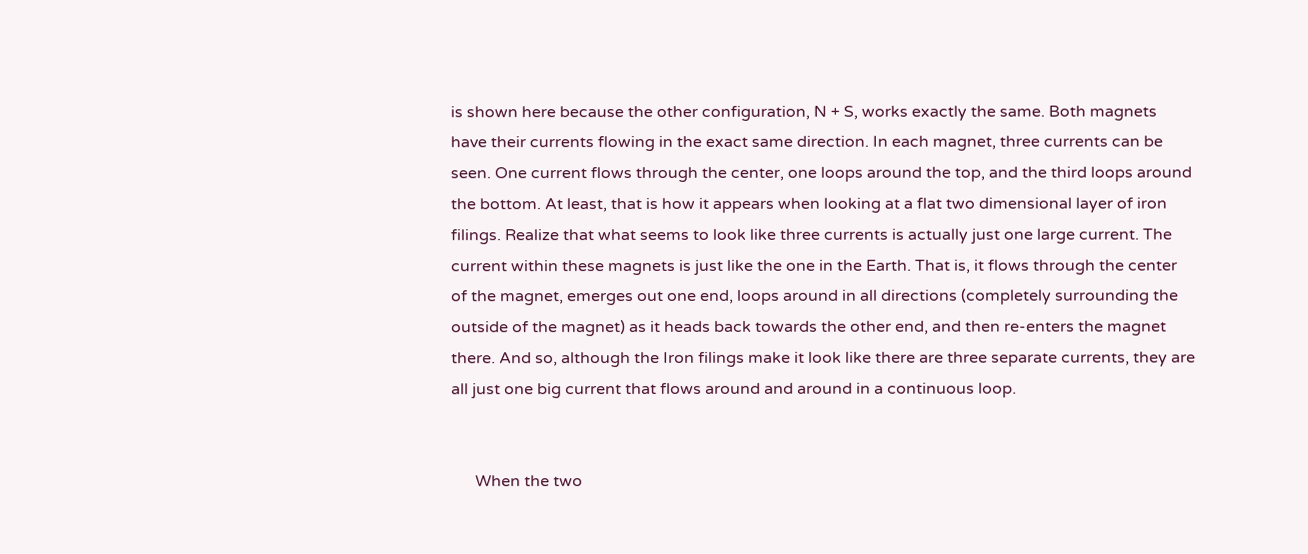is shown here because the other configuration, N + S, works exactly the same. Both magnets have their currents flowing in the exact same direction. In each magnet, three currents can be seen. One current flows through the center, one loops around the top, and the third loops around the bottom. At least, that is how it appears when looking at a flat two dimensional layer of iron filings. Realize that what seems to look like three currents is actually just one large current. The current within these magnets is just like the one in the Earth. That is, it flows through the center of the magnet, emerges out one end, loops around in all directions (completely surrounding the outside of the magnet) as it heads back towards the other end, and then re-enters the magnet there. And so, although the Iron filings make it look like there are three separate currents, they are all just one big current that flows around and around in a continuous loop.


      When the two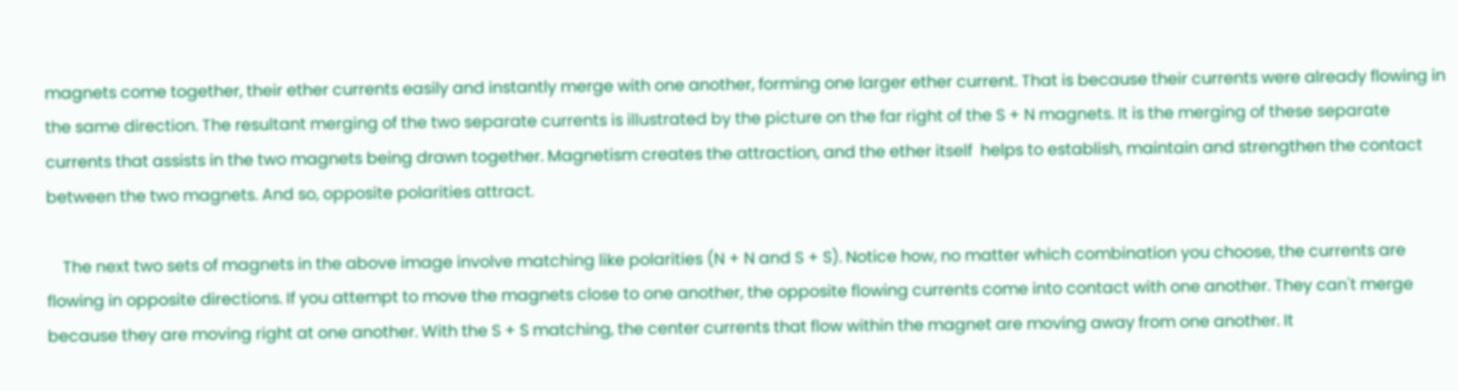magnets come together, their ether currents easily and instantly merge with one another, forming one larger ether current. That is because their currents were already flowing in the same direction. The resultant merging of the two separate currents is illustrated by the picture on the far right of the S + N magnets. It is the merging of these separate currents that assists in the two magnets being drawn together. Magnetism creates the attraction, and the ether itself  helps to establish, maintain and strengthen the contact between the two magnets. And so, opposite polarities attract.

    The next two sets of magnets in the above image involve matching like polarities (N + N and S + S). Notice how, no matter which combination you choose, the currents are flowing in opposite directions. If you attempt to move the magnets close to one another, the opposite flowing currents come into contact with one another. They can't merge because they are moving right at one another. With the S + S matching, the center currents that flow within the magnet are moving away from one another. It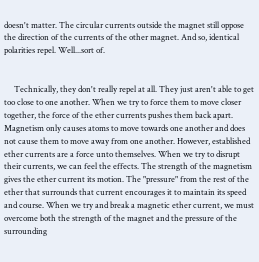doesn't matter. The circular currents outside the magnet still oppose the direction of the currents of the other magnet. And so, identical polarities repel. Well...sort of.


     Technically, they don't really repel at all. They just aren't able to get too close to one another. When we try to force them to move closer together, the force of the ether currents pushes them back apart. Magnetism only causes atoms to move towards one another and does not cause them to move away from one another. However, established ether currents are a force unto themselves. When we try to disrupt their currents, we can feel the effects. The strength of the magnetism gives the ether current its motion. The "pressure" from the rest of the ether that surrounds that current encourages it to maintain its speed and course. When we try and break a magnetic ether current, we must overcome both the strength of the magnet and the pressure of the surrounding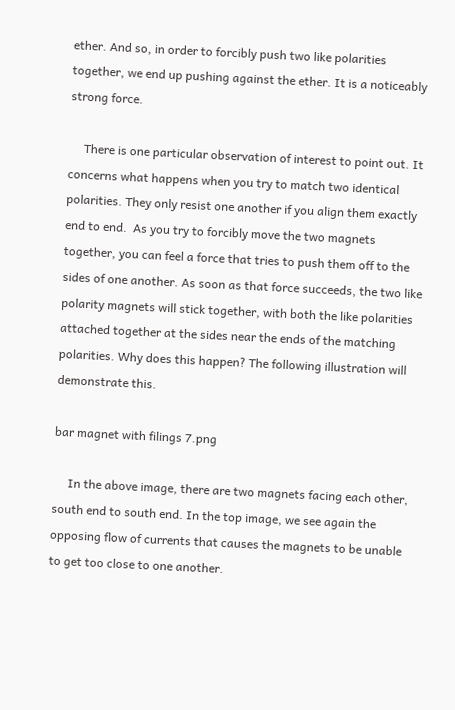ether. And so, in order to forcibly push two like polarities together, we end up pushing against the ether. It is a noticeably strong force.

     There is one particular observation of interest to point out. It concerns what happens when you try to match two identical polarities. They only resist one another if you align them exactly end to end.  As you try to forcibly move the two magnets together, you can feel a force that tries to push them off to the sides of one another. As soon as that force succeeds, the two like polarity magnets will stick together, with both the like polarities attached together at the sides near the ends of the matching polarities. Why does this happen? The following illustration will demonstrate this.

bar magnet with filings 7.png

     In the above image, there are two magnets facing each other, south end to south end. In the top image, we see again the opposing flow of currents that causes the magnets to be unable to get too close to one another.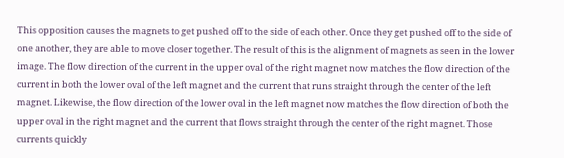This opposition causes the magnets to get pushed off to the side of each other. Once they get pushed off to the side of one another, they are able to move closer together. The result of this is the alignment of magnets as seen in the lower image. The flow direction of the current in the upper oval of the right magnet now matches the flow direction of the current in both the lower oval of the left magnet and the current that runs straight through the center of the left magnet. Likewise, the flow direction of the lower oval in the left magnet now matches the flow direction of both the upper oval in the right magnet and the current that flows straight through the center of the right magnet. Those currents quickly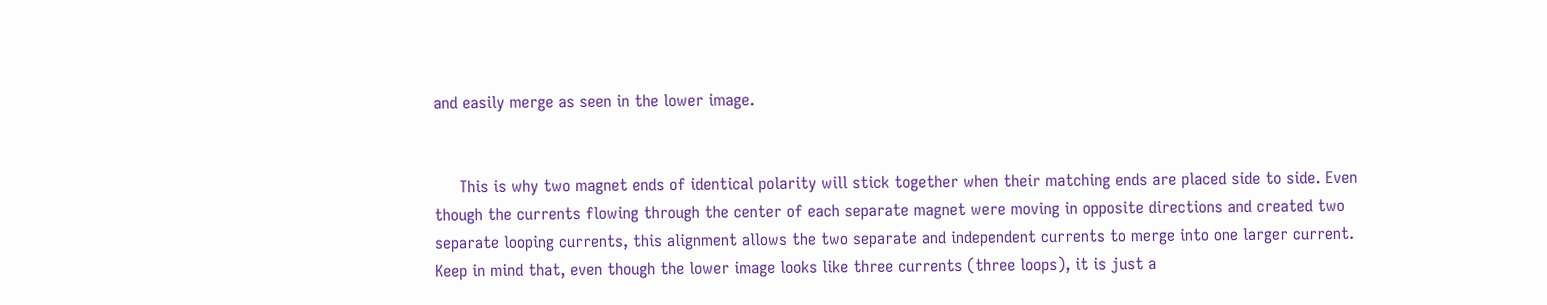and easily merge as seen in the lower image.


     This is why two magnet ends of identical polarity will stick together when their matching ends are placed side to side. Even though the currents flowing through the center of each separate magnet were moving in opposite directions and created two separate looping currents, this alignment allows the two separate and independent currents to merge into one larger current. Keep in mind that, even though the lower image looks like three currents (three loops), it is just a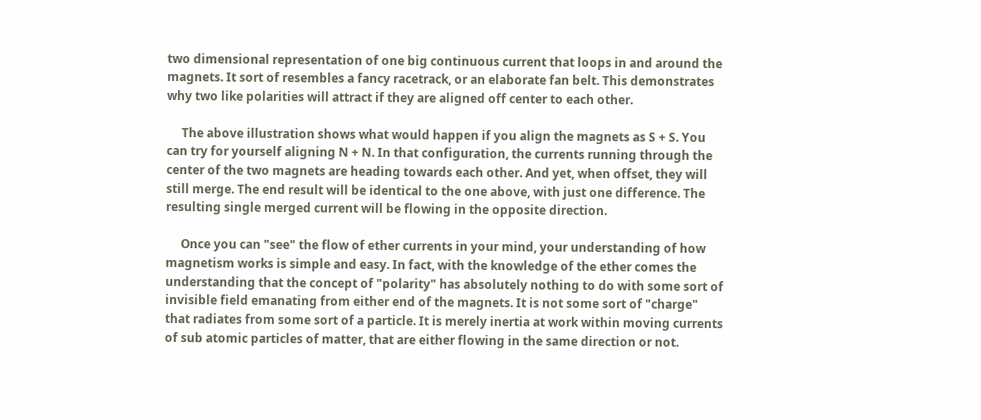two dimensional representation of one big continuous current that loops in and around the magnets. It sort of resembles a fancy racetrack, or an elaborate fan belt. This demonstrates why two like polarities will attract if they are aligned off center to each other.

     The above illustration shows what would happen if you align the magnets as S + S. You can try for yourself aligning N + N. In that configuration, the currents running through the center of the two magnets are heading towards each other. And yet, when offset, they will still merge. The end result will be identical to the one above, with just one difference. The resulting single merged current will be flowing in the opposite direction.

     Once you can "see" the flow of ether currents in your mind, your understanding of how magnetism works is simple and easy. In fact, with the knowledge of the ether comes the understanding that the concept of "polarity" has absolutely nothing to do with some sort of invisible field emanating from either end of the magnets. It is not some sort of "charge" that radiates from some sort of a particle. It is merely inertia at work within moving currents of sub atomic particles of matter, that are either flowing in the same direction or not.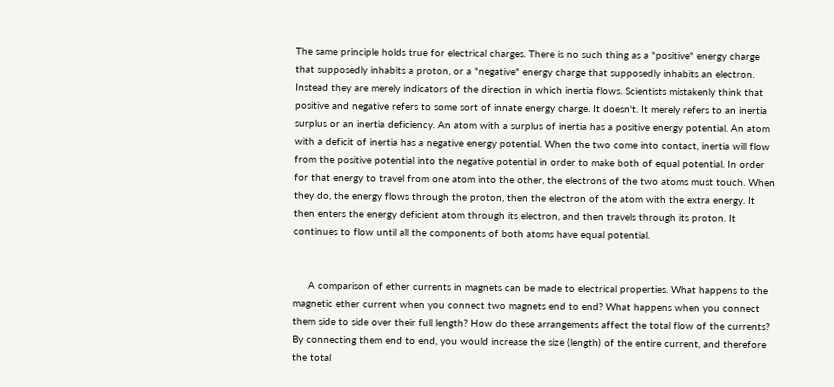The same principle holds true for electrical charges. There is no such thing as a "positive" energy charge that supposedly inhabits a proton, or a "negative" energy charge that supposedly inhabits an electron. Instead they are merely indicators of the direction in which inertia flows. Scientists mistakenly think that positive and negative refers to some sort of innate energy charge. It doesn't. It merely refers to an inertia surplus or an inertia deficiency. An atom with a surplus of inertia has a positive energy potential. An atom with a deficit of inertia has a negative energy potential. When the two come into contact, inertia will flow from the positive potential into the negative potential in order to make both of equal potential. In order for that energy to travel from one atom into the other, the electrons of the two atoms must touch. When they do, the energy flows through the proton, then the electron of the atom with the extra energy. It then enters the energy deficient atom through its electron, and then travels through its proton. It continues to flow until all the components of both atoms have equal potential.


     A comparison of ether currents in magnets can be made to electrical properties. What happens to the magnetic ether current when you connect two magnets end to end? What happens when you connect them side to side over their full length? How do these arrangements affect the total flow of the currents? By connecting them end to end, you would increase the size (length) of the entire current, and therefore the total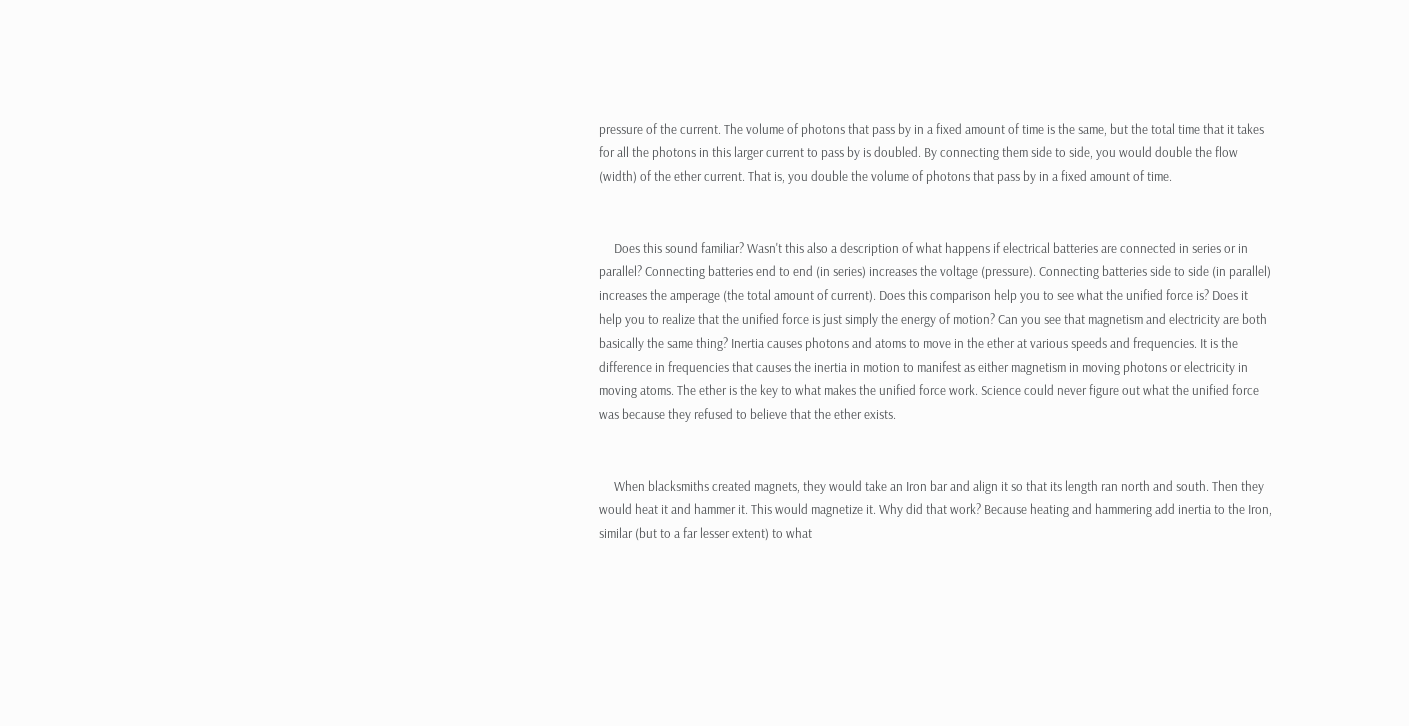pressure of the current. The volume of photons that pass by in a fixed amount of time is the same, but the total time that it takes for all the photons in this larger current to pass by is doubled. By connecting them side to side, you would double the flow (width) of the ether current. That is, you double the volume of photons that pass by in a fixed amount of time.


     Does this sound familiar? Wasn't this also a description of what happens if electrical batteries are connected in series or in parallel? Connecting batteries end to end (in series) increases the voltage (pressure). Connecting batteries side to side (in parallel) increases the amperage (the total amount of current). Does this comparison help you to see what the unified force is? Does it help you to realize that the unified force is just simply the energy of motion? Can you see that magnetism and electricity are both basically the same thing? Inertia causes photons and atoms to move in the ether at various speeds and frequencies. It is the difference in frequencies that causes the inertia in motion to manifest as either magnetism in moving photons or electricity in moving atoms. The ether is the key to what makes the unified force work. Science could never figure out what the unified force was because they refused to believe that the ether exists.


     When blacksmiths created magnets, they would take an Iron bar and align it so that its length ran north and south. Then they would heat it and hammer it. This would magnetize it. Why did that work? Because heating and hammering add inertia to the Iron, similar (but to a far lesser extent) to what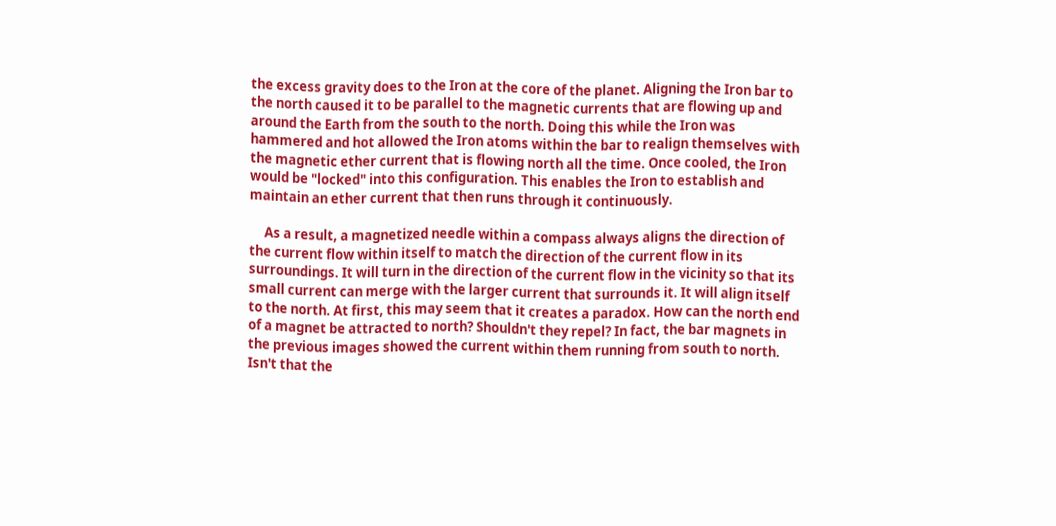the excess gravity does to the Iron at the core of the planet. Aligning the Iron bar to the north caused it to be parallel to the magnetic currents that are flowing up and around the Earth from the south to the north. Doing this while the Iron was hammered and hot allowed the Iron atoms within the bar to realign themselves with the magnetic ether current that is flowing north all the time. Once cooled, the Iron would be "locked" into this configuration. This enables the Iron to establish and maintain an ether current that then runs through it continuously.

     As a result, a magnetized needle within a compass always aligns the direction of the current flow within itself to match the direction of the current flow in its surroundings. It will turn in the direction of the current flow in the vicinity so that its small current can merge with the larger current that surrounds it. It will align itself to the north. At first, this may seem that it creates a paradox. How can the north end of a magnet be attracted to north? Shouldn't they repel? In fact, the bar magnets in the previous images showed the current within them running from south to north. Isn't that the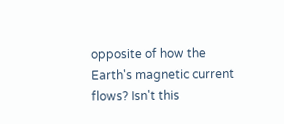opposite of how the Earth's magnetic current flows? Isn't this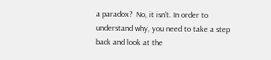a paradox?  No, it isn't. In order to understand why, you need to take a step back and look at the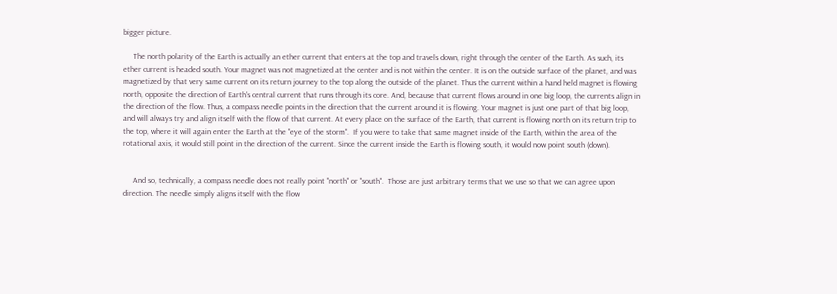bigger picture.

     The north polarity of the Earth is actually an ether current that enters at the top and travels down, right through the center of the Earth. As such, its ether current is headed south. Your magnet was not magnetized at the center and is not within the center. It is on the outside surface of the planet, and was magnetized by that very same current on its return journey to the top along the outside of the planet. Thus the current within a hand held magnet is flowing north, opposite the direction of Earth's central current that runs through its core. And, because that current flows around in one big loop, the currents align in the direction of the flow. Thus, a compass needle points in the direction that the current around it is flowing. Your magnet is just one part of that big loop, and will always try and align itself with the flow of that current. At every place on the surface of the Earth, that current is flowing north on its return trip to the top, where it will again enter the Earth at the "eye of the storm".  If you were to take that same magnet inside of the Earth, within the area of the rotational axis, it would still point in the direction of the current. Since the current inside the Earth is flowing south, it would now point south (down).


     And so, technically, a compass needle does not really point "north" or "south".  Those are just arbitrary terms that we use so that we can agree upon direction. The needle simply aligns itself with the flow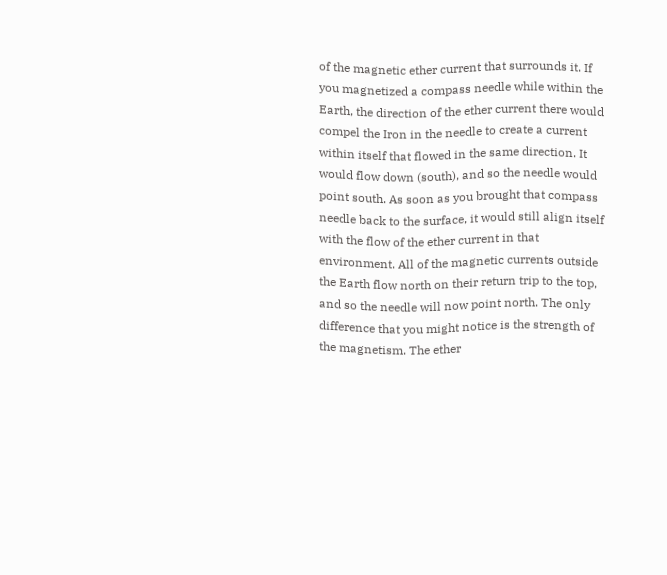of the magnetic ether current that surrounds it. If you magnetized a compass needle while within the Earth, the direction of the ether current there would compel the Iron in the needle to create a current within itself that flowed in the same direction. It would flow down (south), and so the needle would point south. As soon as you brought that compass needle back to the surface, it would still align itself with the flow of the ether current in that environment. All of the magnetic currents outside the Earth flow north on their return trip to the top, and so the needle will now point north. The only difference that you might notice is the strength of the magnetism. The ether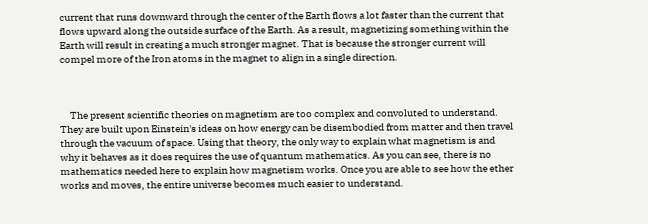current that runs downward through the center of the Earth flows a lot faster than the current that flows upward along the outside surface of the Earth. As a result, magnetizing something within the Earth will result in creating a much stronger magnet. That is because the stronger current will compel more of the Iron atoms in the magnet to align in a single direction.



     The present scientific theories on magnetism are too complex and convoluted to understand. They are built upon Einstein's ideas on how energy can be disembodied from matter and then travel through the vacuum of space. Using that theory, the only way to explain what magnetism is and why it behaves as it does requires the use of quantum mathematics. As you can see, there is no mathematics needed here to explain how magnetism works. Once you are able to see how the ether works and moves, the entire universe becomes much easier to understand.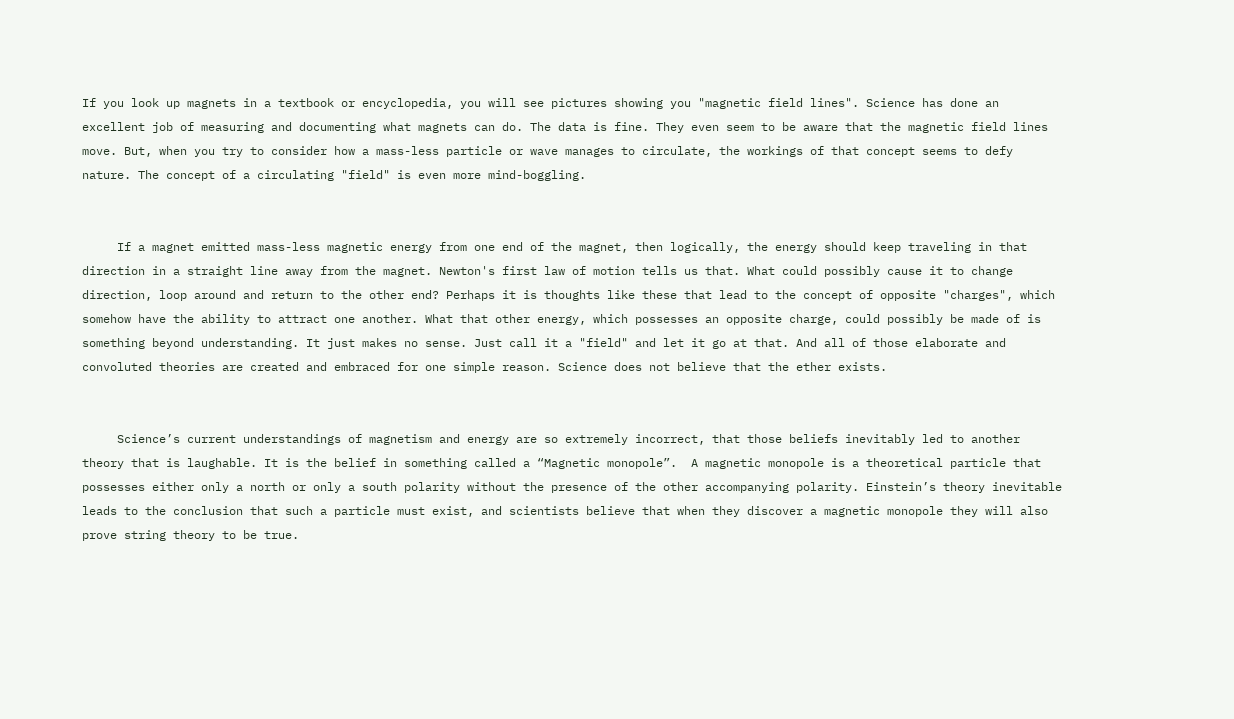If you look up magnets in a textbook or encyclopedia, you will see pictures showing you "magnetic field lines". Science has done an excellent job of measuring and documenting what magnets can do. The data is fine. They even seem to be aware that the magnetic field lines move. But, when you try to consider how a mass-less particle or wave manages to circulate, the workings of that concept seems to defy nature. The concept of a circulating "field" is even more mind-boggling.


     If a magnet emitted mass-less magnetic energy from one end of the magnet, then logically, the energy should keep traveling in that direction in a straight line away from the magnet. Newton's first law of motion tells us that. What could possibly cause it to change direction, loop around and return to the other end? Perhaps it is thoughts like these that lead to the concept of opposite "charges", which somehow have the ability to attract one another. What that other energy, which possesses an opposite charge, could possibly be made of is something beyond understanding. It just makes no sense. Just call it a "field" and let it go at that. And all of those elaborate and convoluted theories are created and embraced for one simple reason. Science does not believe that the ether exists.


     Science’s current understandings of magnetism and energy are so extremely incorrect, that those beliefs inevitably led to another theory that is laughable. It is the belief in something called a “Magnetic monopole”.  A magnetic monopole is a theoretical particle that possesses either only a north or only a south polarity without the presence of the other accompanying polarity. Einstein’s theory inevitable leads to the conclusion that such a particle must exist, and scientists believe that when they discover a magnetic monopole they will also prove string theory to be true.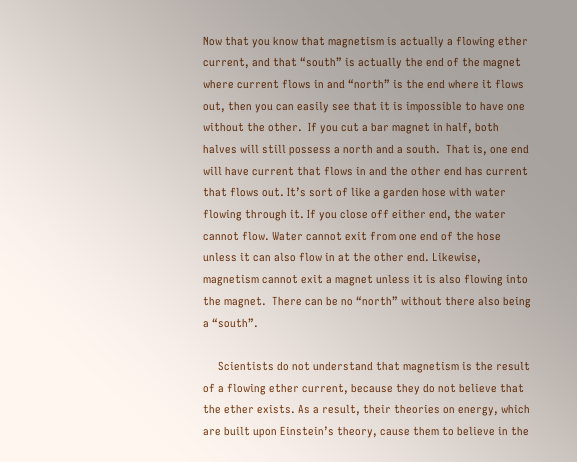Now that you know that magnetism is actually a flowing ether current, and that “south” is actually the end of the magnet where current flows in and “north” is the end where it flows out, then you can easily see that it is impossible to have one without the other.  If you cut a bar magnet in half, both halves will still possess a north and a south.  That is, one end will have current that flows in and the other end has current that flows out. It’s sort of like a garden hose with water flowing through it. If you close off either end, the water cannot flow. Water cannot exit from one end of the hose unless it can also flow in at the other end. Likewise, magnetism cannot exit a magnet unless it is also flowing into the magnet.  There can be no “north” without there also being a “south”.

     Scientists do not understand that magnetism is the result of a flowing ether current, because they do not believe that the ether exists. As a result, their theories on energy, which are built upon Einstein’s theory, cause them to believe in the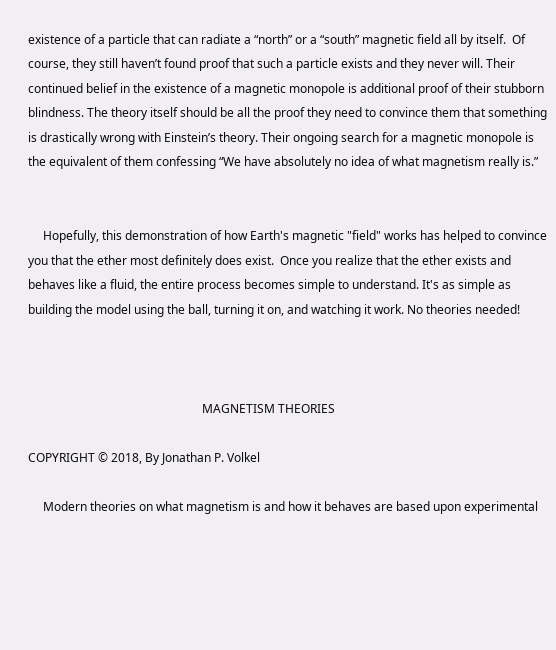existence of a particle that can radiate a “north” or a “south” magnetic field all by itself.  Of course, they still haven’t found proof that such a particle exists and they never will. Their continued belief in the existence of a magnetic monopole is additional proof of their stubborn blindness. The theory itself should be all the proof they need to convince them that something is drastically wrong with Einstein’s theory. Their ongoing search for a magnetic monopole is the equivalent of them confessing “We have absolutely no idea of what magnetism really is.”


     Hopefully, this demonstration of how Earth's magnetic "field" works has helped to convince you that the ether most definitely does exist.  Once you realize that the ether exists and behaves like a fluid, the entire process becomes simple to understand. It's as simple as building the model using the ball, turning it on, and watching it work. No theories needed!



                                                          MAGNETISM THEORIES

COPYRIGHT © 2018, By Jonathan P. Volkel

     Modern theories on what magnetism is and how it behaves are based upon experimental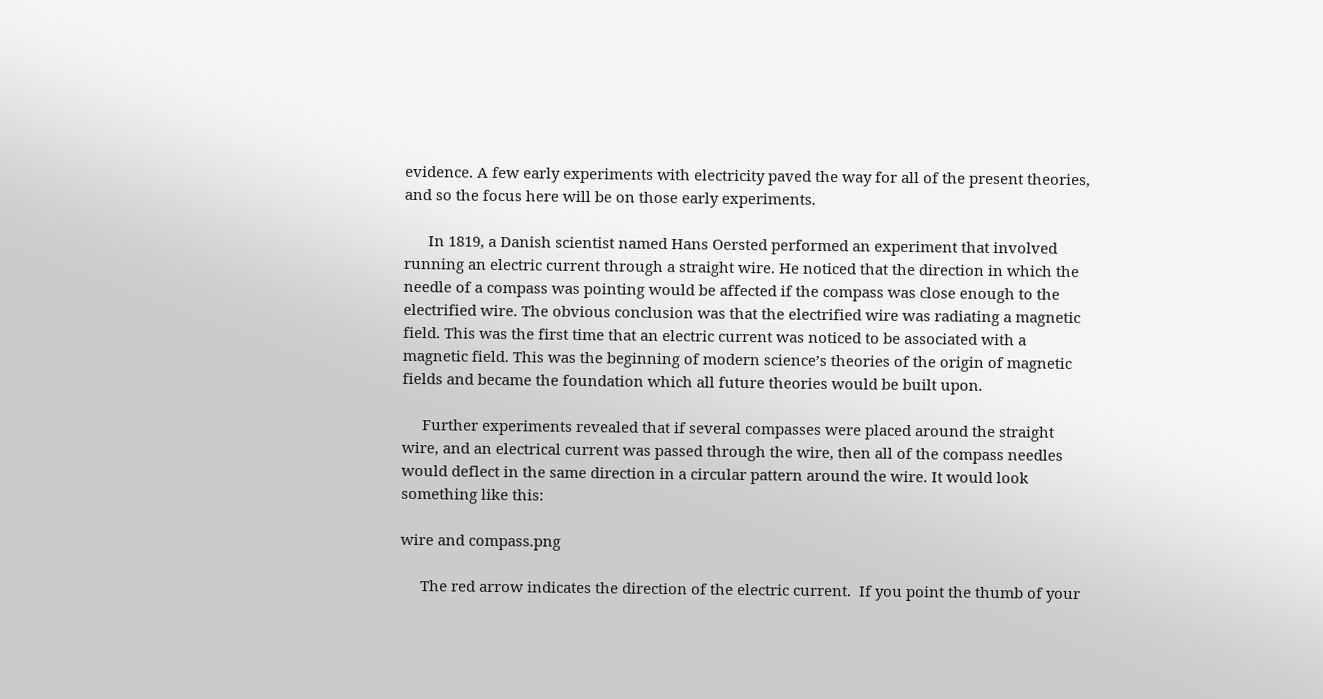evidence. A few early experiments with electricity paved the way for all of the present theories, and so the focus here will be on those early experiments.

      In 1819, a Danish scientist named Hans Oersted performed an experiment that involved running an electric current through a straight wire. He noticed that the direction in which the needle of a compass was pointing would be affected if the compass was close enough to the electrified wire. The obvious conclusion was that the electrified wire was radiating a magnetic field. This was the first time that an electric current was noticed to be associated with a magnetic field. This was the beginning of modern science’s theories of the origin of magnetic fields and became the foundation which all future theories would be built upon.

     Further experiments revealed that if several compasses were placed around the straight wire, and an electrical current was passed through the wire, then all of the compass needles would deflect in the same direction in a circular pattern around the wire. It would look something like this:

wire and compass.png

     The red arrow indicates the direction of the electric current.  If you point the thumb of your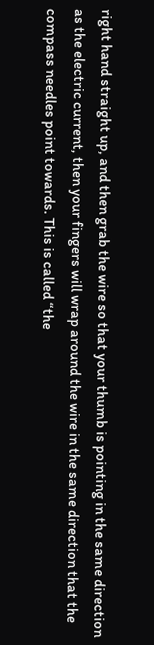right hand straight up, and then grab the wire so that your thumb is pointing in the same direction as the electric current, then your fingers will wrap around the wire in the same direction that the compass needles point towards. This is called “the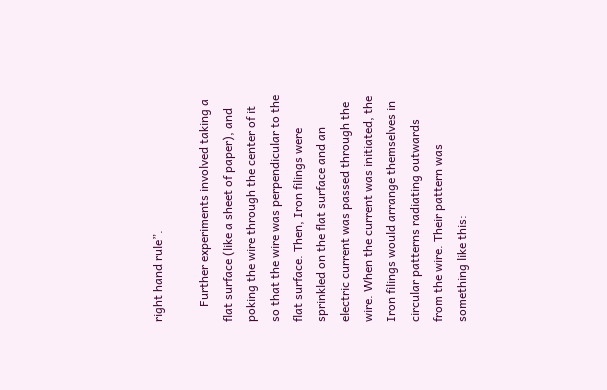right hand rule”.

     Further experiments involved taking a flat surface (like a sheet of paper), and poking the wire through the center of it so that the wire was perpendicular to the flat surface. Then, Iron filings were sprinkled on the flat surface and an electric current was passed through the wire. When the current was initiated, the Iron filings would arrange themselves in circular patterns radiating outwards from the wire. Their pattern was something like this: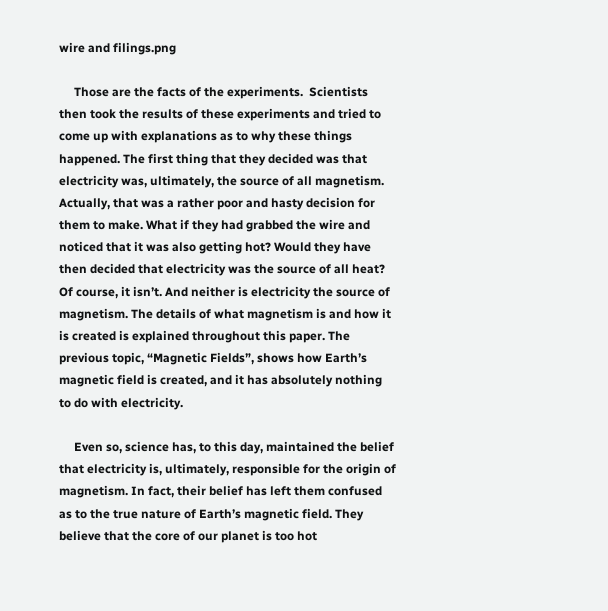wire and filings.png

     Those are the facts of the experiments.  Scientists then took the results of these experiments and tried to come up with explanations as to why these things happened. The first thing that they decided was that electricity was, ultimately, the source of all magnetism.  Actually, that was a rather poor and hasty decision for them to make. What if they had grabbed the wire and noticed that it was also getting hot? Would they have then decided that electricity was the source of all heat? Of course, it isn’t. And neither is electricity the source of magnetism. The details of what magnetism is and how it is created is explained throughout this paper. The previous topic, “Magnetic Fields”, shows how Earth’s magnetic field is created, and it has absolutely nothing to do with electricity.

     Even so, science has, to this day, maintained the belief that electricity is, ultimately, responsible for the origin of magnetism. In fact, their belief has left them confused as to the true nature of Earth’s magnetic field. They believe that the core of our planet is too hot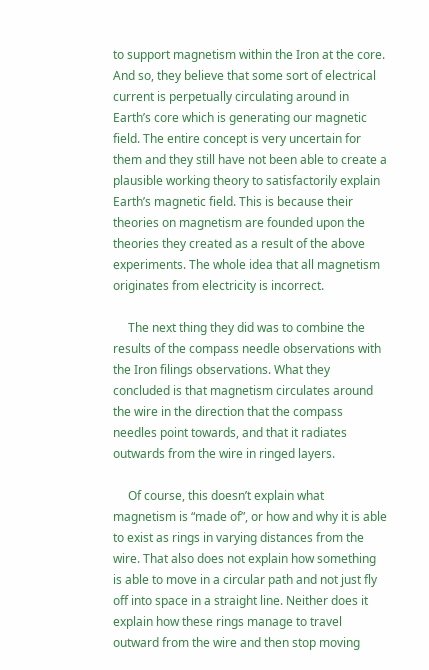to support magnetism within the Iron at the core. And so, they believe that some sort of electrical current is perpetually circulating around in Earth’s core which is generating our magnetic field. The entire concept is very uncertain for them and they still have not been able to create a plausible working theory to satisfactorily explain Earth’s magnetic field. This is because their theories on magnetism are founded upon the theories they created as a result of the above experiments. The whole idea that all magnetism originates from electricity is incorrect.

     The next thing they did was to combine the results of the compass needle observations with the Iron filings observations. What they concluded is that magnetism circulates around the wire in the direction that the compass needles point towards, and that it radiates outwards from the wire in ringed layers.

     Of course, this doesn’t explain what magnetism is “made of”, or how and why it is able to exist as rings in varying distances from the wire. That also does not explain how something is able to move in a circular path and not just fly off into space in a straight line. Neither does it explain how these rings manage to travel outward from the wire and then stop moving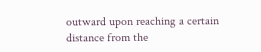outward upon reaching a certain distance from the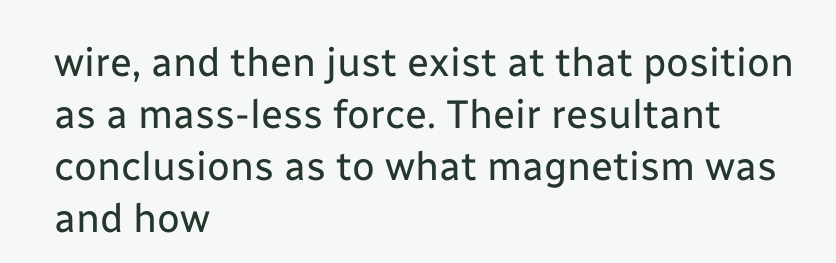wire, and then just exist at that position as a mass-less force. Their resultant conclusions as to what magnetism was and how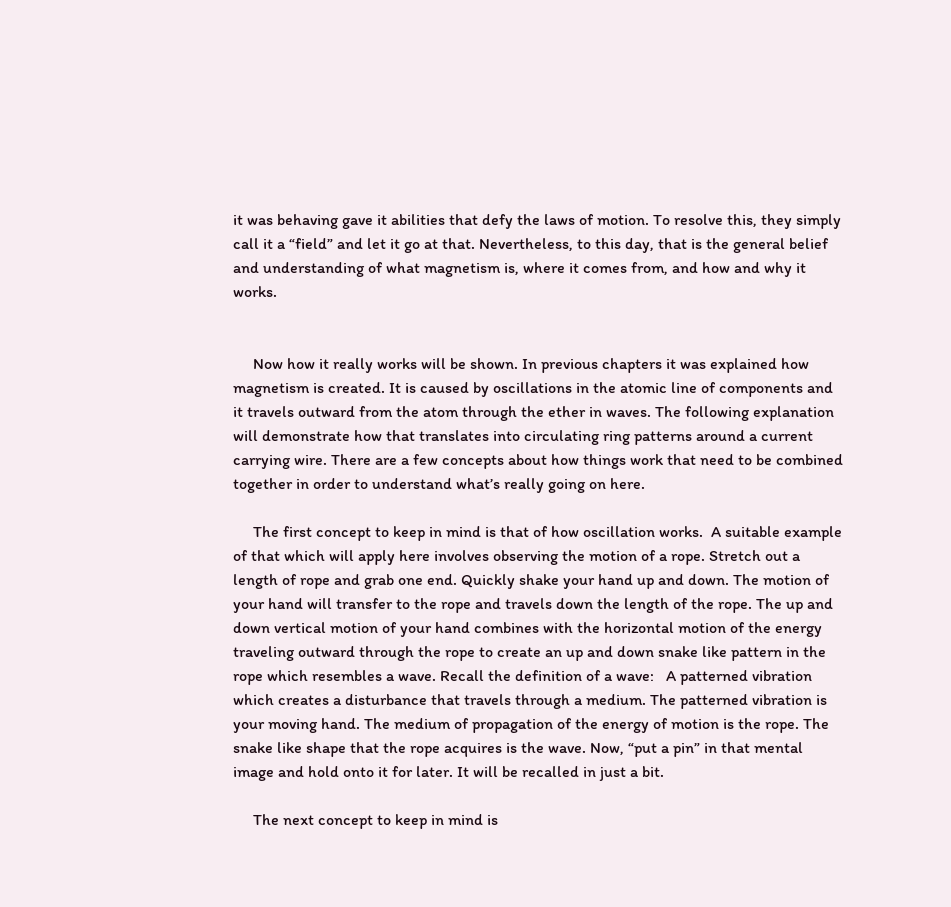it was behaving gave it abilities that defy the laws of motion. To resolve this, they simply call it a “field” and let it go at that. Nevertheless, to this day, that is the general belief and understanding of what magnetism is, where it comes from, and how and why it works.


     Now how it really works will be shown. In previous chapters it was explained how magnetism is created. It is caused by oscillations in the atomic line of components and it travels outward from the atom through the ether in waves. The following explanation will demonstrate how that translates into circulating ring patterns around a current carrying wire. There are a few concepts about how things work that need to be combined together in order to understand what’s really going on here.

     The first concept to keep in mind is that of how oscillation works.  A suitable example of that which will apply here involves observing the motion of a rope. Stretch out a length of rope and grab one end. Quickly shake your hand up and down. The motion of your hand will transfer to the rope and travels down the length of the rope. The up and down vertical motion of your hand combines with the horizontal motion of the energy traveling outward through the rope to create an up and down snake like pattern in the rope which resembles a wave. Recall the definition of a wave:   A patterned vibration which creates a disturbance that travels through a medium. The patterned vibration is your moving hand. The medium of propagation of the energy of motion is the rope. The snake like shape that the rope acquires is the wave. Now, “put a pin” in that mental image and hold onto it for later. It will be recalled in just a bit.

     The next concept to keep in mind is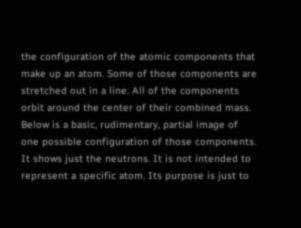the configuration of the atomic components that make up an atom. Some of those components are stretched out in a line. All of the components orbit around the center of their combined mass. Below is a basic, rudimentary, partial image of one possible configuration of those components. It shows just the neutrons. It is not intended to represent a specific atom. Its purpose is just to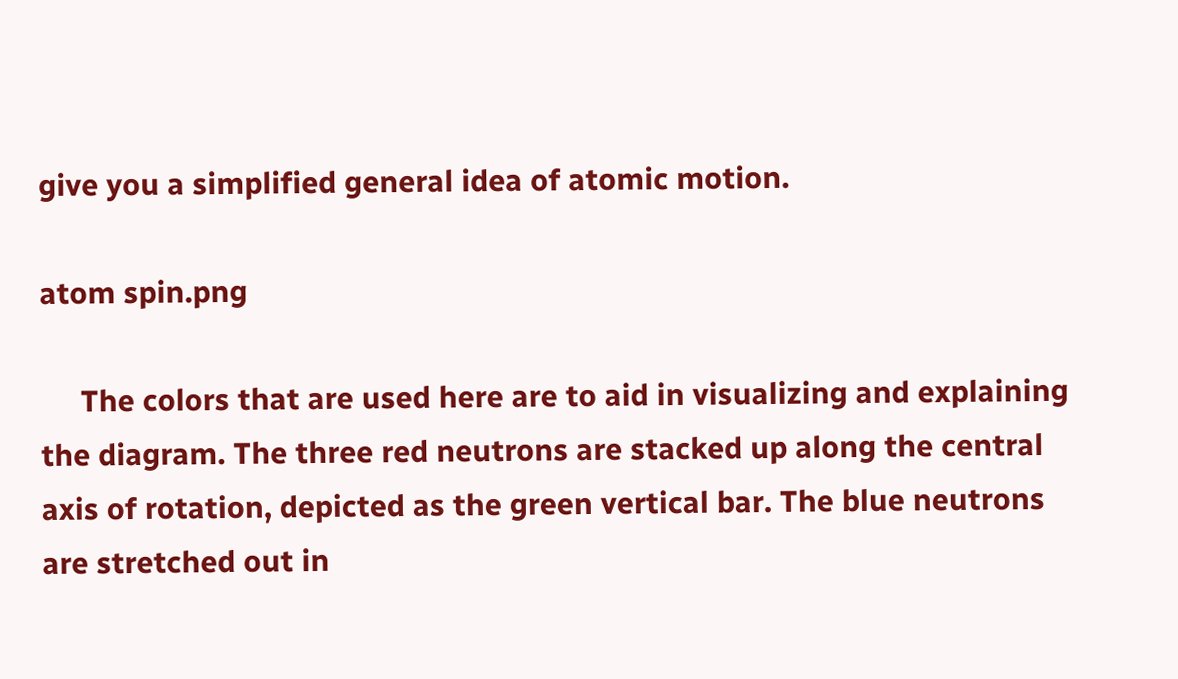give you a simplified general idea of atomic motion.

atom spin.png

     The colors that are used here are to aid in visualizing and explaining the diagram. The three red neutrons are stacked up along the central axis of rotation, depicted as the green vertical bar. The blue neutrons are stretched out in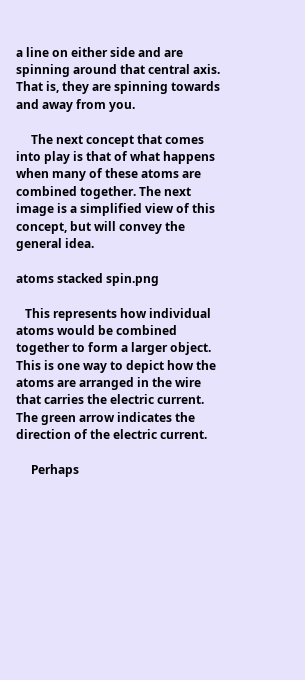a line on either side and are spinning around that central axis. That is, they are spinning towards and away from you.

     The next concept that comes into play is that of what happens when many of these atoms are combined together. The next image is a simplified view of this concept, but will convey the general idea.

atoms stacked spin.png

   This represents how individual atoms would be combined together to form a larger object. This is one way to depict how the atoms are arranged in the wire that carries the electric current. The green arrow indicates the direction of the electric current.

     Perhaps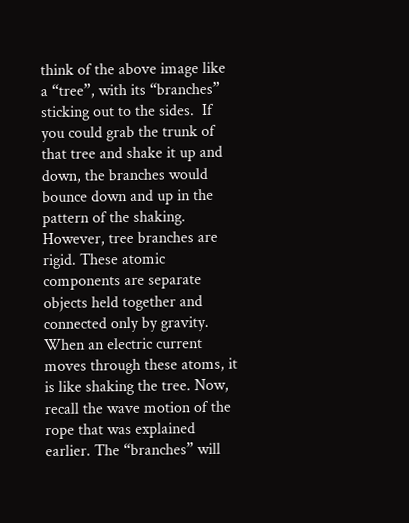think of the above image like a “tree”, with its “branches” sticking out to the sides.  If you could grab the trunk of that tree and shake it up and down, the branches would bounce down and up in the pattern of the shaking. However, tree branches are rigid. These atomic components are separate objects held together and connected only by gravity. When an electric current moves through these atoms, it is like shaking the tree. Now, recall the wave motion of the rope that was explained earlier. The “branches” will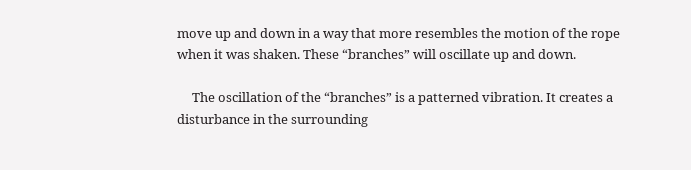move up and down in a way that more resembles the motion of the rope when it was shaken. These “branches” will oscillate up and down.

     The oscillation of the “branches” is a patterned vibration. It creates a disturbance in the surrounding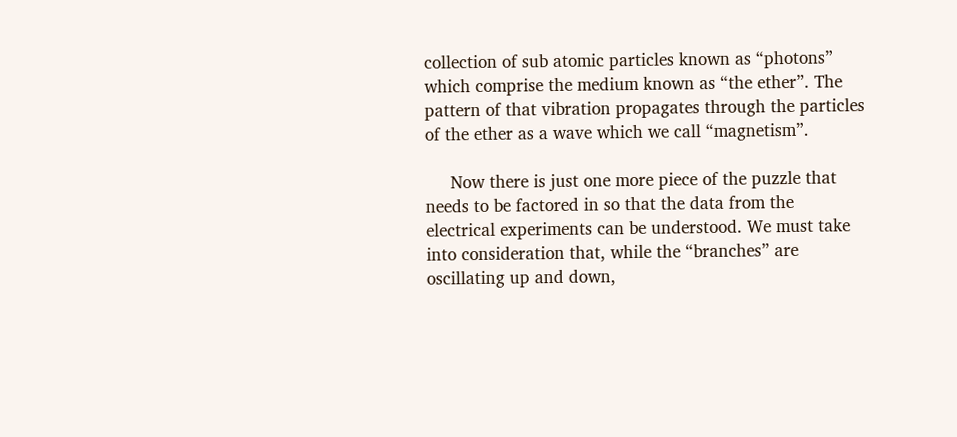collection of sub atomic particles known as “photons” which comprise the medium known as “the ether”. The pattern of that vibration propagates through the particles of the ether as a wave which we call “magnetism”.

     Now there is just one more piece of the puzzle that needs to be factored in so that the data from the electrical experiments can be understood. We must take into consideration that, while the “branches” are oscillating up and down,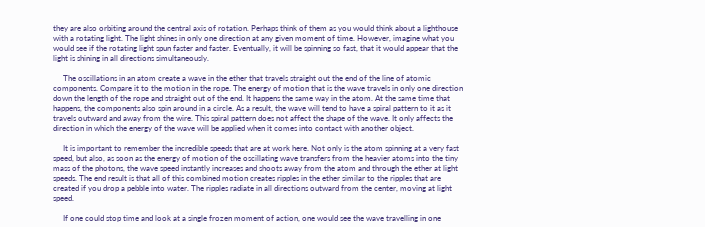they are also orbiting around the central axis of rotation. Perhaps think of them as you would think about a lighthouse with a rotating light. The light shines in only one direction at any given moment of time. However, imagine what you would see if the rotating light spun faster and faster. Eventually, it will be spinning so fast, that it would appear that the light is shining in all directions simultaneously.

     The oscillations in an atom create a wave in the ether that travels straight out the end of the line of atomic components. Compare it to the motion in the rope. The energy of motion that is the wave travels in only one direction down the length of the rope and straight out of the end. It happens the same way in the atom. At the same time that happens, the components also spin around in a circle. As a result, the wave will tend to have a spiral pattern to it as it travels outward and away from the wire. This spiral pattern does not affect the shape of the wave. It only affects the direction in which the energy of the wave will be applied when it comes into contact with another object.

     It is important to remember the incredible speeds that are at work here. Not only is the atom spinning at a very fast speed, but also, as soon as the energy of motion of the oscillating wave transfers from the heavier atoms into the tiny mass of the photons, the wave speed instantly increases and shoots away from the atom and through the ether at light speeds. The end result is that all of this combined motion creates ripples in the ether similar to the ripples that are created if you drop a pebble into water. The ripples radiate in all directions outward from the center, moving at light speed.

     If one could stop time and look at a single frozen moment of action, one would see the wave travelling in one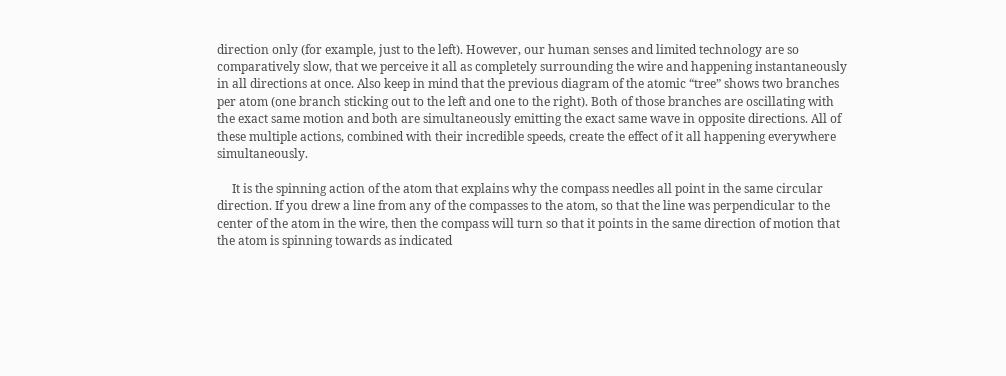direction only (for example, just to the left). However, our human senses and limited technology are so comparatively slow, that we perceive it all as completely surrounding the wire and happening instantaneously in all directions at once. Also keep in mind that the previous diagram of the atomic “tree” shows two branches per atom (one branch sticking out to the left and one to the right). Both of those branches are oscillating with the exact same motion and both are simultaneously emitting the exact same wave in opposite directions. All of these multiple actions, combined with their incredible speeds, create the effect of it all happening everywhere simultaneously.

     It is the spinning action of the atom that explains why the compass needles all point in the same circular direction. If you drew a line from any of the compasses to the atom, so that the line was perpendicular to the center of the atom in the wire, then the compass will turn so that it points in the same direction of motion that the atom is spinning towards as indicated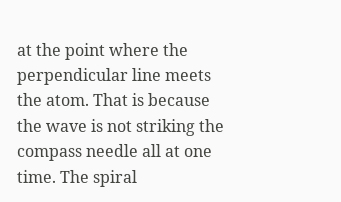at the point where the perpendicular line meets the atom. That is because the wave is not striking the compass needle all at one time. The spiral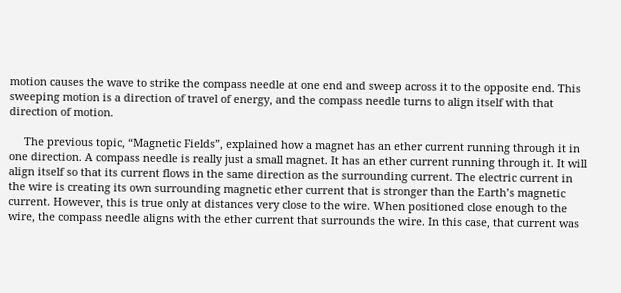motion causes the wave to strike the compass needle at one end and sweep across it to the opposite end. This sweeping motion is a direction of travel of energy, and the compass needle turns to align itself with that direction of motion.

     The previous topic, “Magnetic Fields”, explained how a magnet has an ether current running through it in one direction. A compass needle is really just a small magnet. It has an ether current running through it. It will align itself so that its current flows in the same direction as the surrounding current. The electric current in the wire is creating its own surrounding magnetic ether current that is stronger than the Earth’s magnetic current. However, this is true only at distances very close to the wire. When positioned close enough to the wire, the compass needle aligns with the ether current that surrounds the wire. In this case, that current was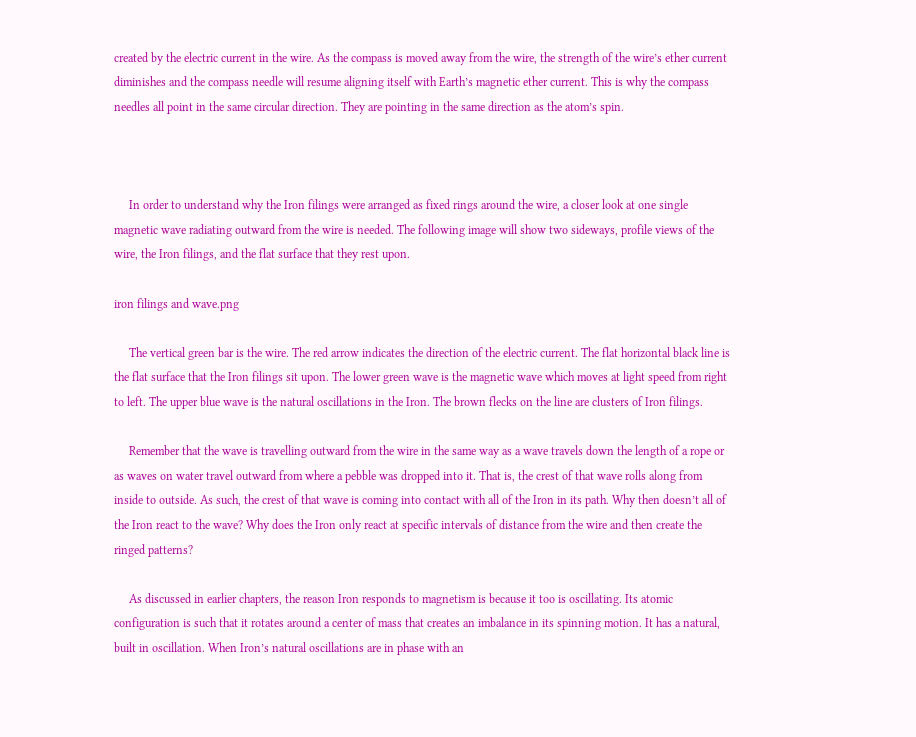created by the electric current in the wire. As the compass is moved away from the wire, the strength of the wire’s ether current diminishes and the compass needle will resume aligning itself with Earth’s magnetic ether current. This is why the compass needles all point in the same circular direction. They are pointing in the same direction as the atom’s spin.



     In order to understand why the Iron filings were arranged as fixed rings around the wire, a closer look at one single magnetic wave radiating outward from the wire is needed. The following image will show two sideways, profile views of the wire, the Iron filings, and the flat surface that they rest upon.

iron filings and wave.png

     The vertical green bar is the wire. The red arrow indicates the direction of the electric current. The flat horizontal black line is the flat surface that the Iron filings sit upon. The lower green wave is the magnetic wave which moves at light speed from right to left. The upper blue wave is the natural oscillations in the Iron. The brown flecks on the line are clusters of Iron filings.

     Remember that the wave is travelling outward from the wire in the same way as a wave travels down the length of a rope or as waves on water travel outward from where a pebble was dropped into it. That is, the crest of that wave rolls along from inside to outside. As such, the crest of that wave is coming into contact with all of the Iron in its path. Why then doesn’t all of the Iron react to the wave? Why does the Iron only react at specific intervals of distance from the wire and then create the ringed patterns?

     As discussed in earlier chapters, the reason Iron responds to magnetism is because it too is oscillating. Its atomic configuration is such that it rotates around a center of mass that creates an imbalance in its spinning motion. It has a natural, built in oscillation. When Iron’s natural oscillations are in phase with an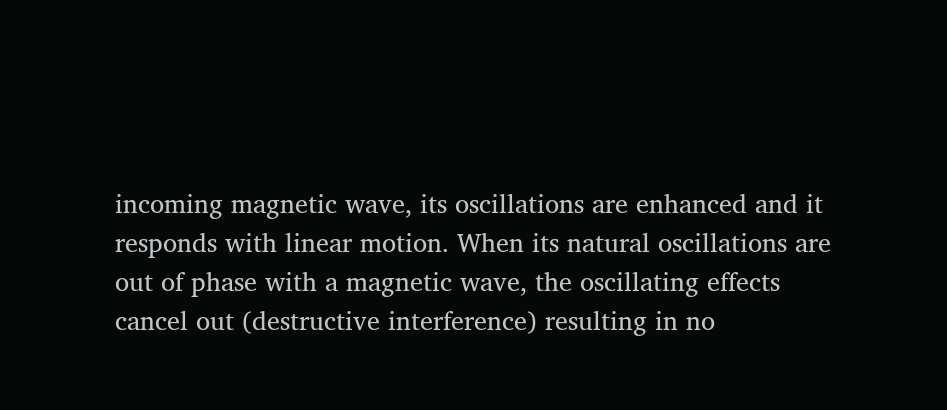incoming magnetic wave, its oscillations are enhanced and it responds with linear motion. When its natural oscillations are out of phase with a magnetic wave, the oscillating effects cancel out (destructive interference) resulting in no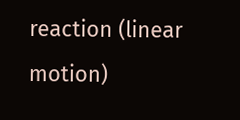reaction (linear motion)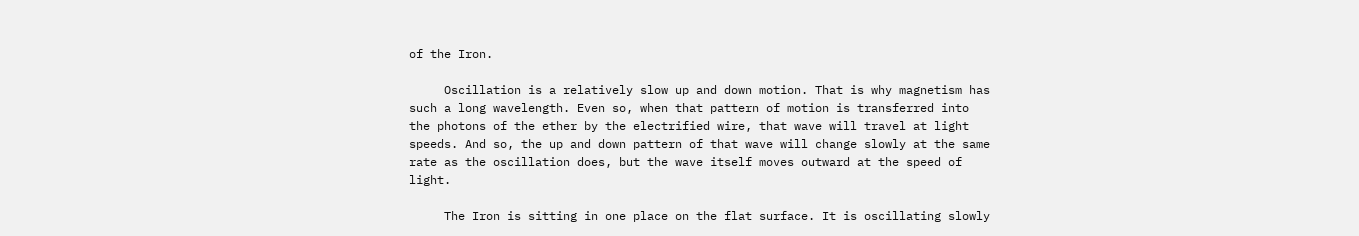of the Iron.

     Oscillation is a relatively slow up and down motion. That is why magnetism has such a long wavelength. Even so, when that pattern of motion is transferred into the photons of the ether by the electrified wire, that wave will travel at light speeds. And so, the up and down pattern of that wave will change slowly at the same rate as the oscillation does, but the wave itself moves outward at the speed of light.

     The Iron is sitting in one place on the flat surface. It is oscillating slowly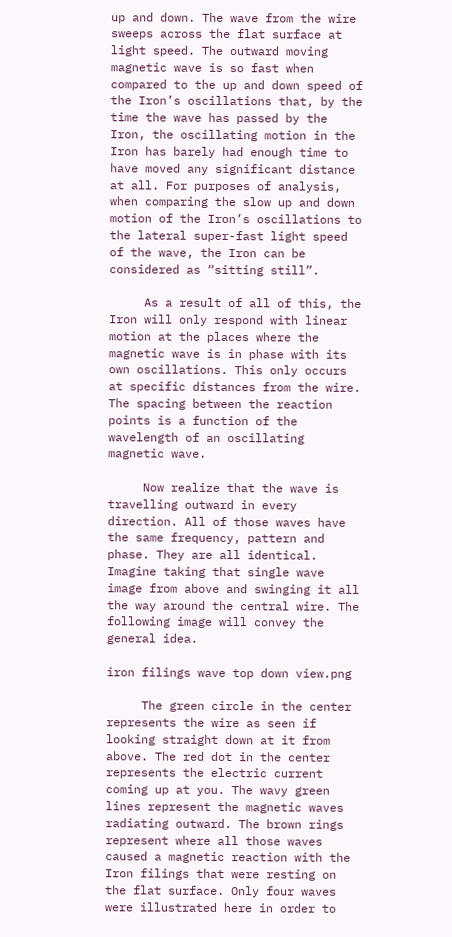up and down. The wave from the wire sweeps across the flat surface at light speed. The outward moving magnetic wave is so fast when compared to the up and down speed of the Iron’s oscillations that, by the time the wave has passed by the Iron, the oscillating motion in the Iron has barely had enough time to have moved any significant distance at all. For purposes of analysis, when comparing the slow up and down motion of the Iron’s oscillations to the lateral super-fast light speed of the wave, the Iron can be considered as “sitting still”.

     As a result of all of this, the Iron will only respond with linear motion at the places where the magnetic wave is in phase with its own oscillations. This only occurs at specific distances from the wire. The spacing between the reaction points is a function of the wavelength of an oscillating magnetic wave.

     Now realize that the wave is travelling outward in every direction. All of those waves have the same frequency, pattern and phase. They are all identical. Imagine taking that single wave image from above and swinging it all the way around the central wire. The following image will convey the general idea.

iron filings wave top down view.png

     The green circle in the center represents the wire as seen if looking straight down at it from above. The red dot in the center represents the electric current coming up at you. The wavy green lines represent the magnetic waves radiating outward. The brown rings represent where all those waves caused a magnetic reaction with the Iron filings that were resting on the flat surface. Only four waves were illustrated here in order to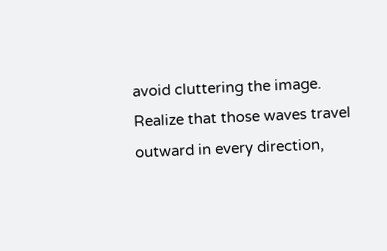avoid cluttering the image. Realize that those waves travel outward in every direction,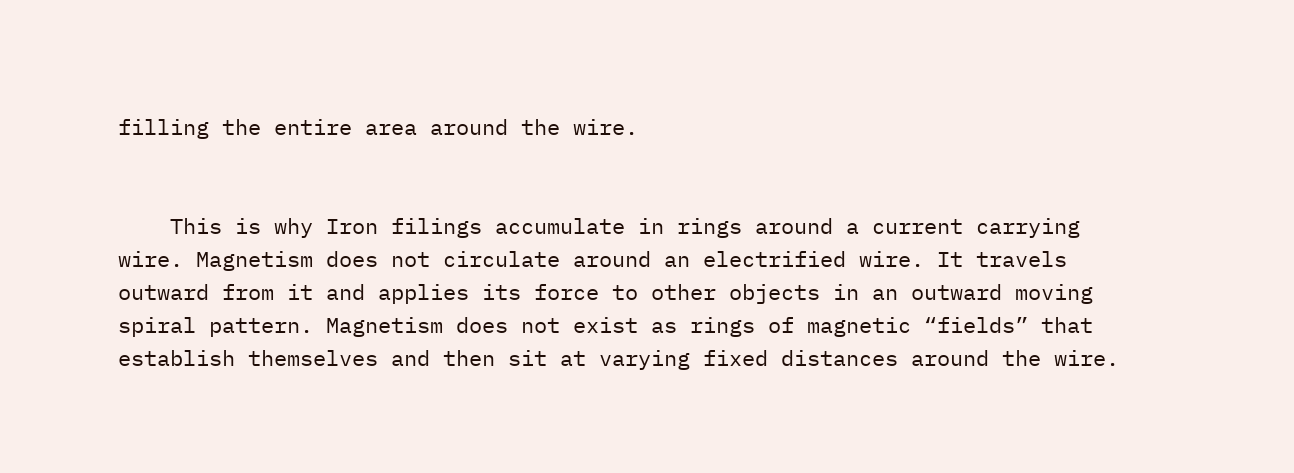filling the entire area around the wire.


    This is why Iron filings accumulate in rings around a current carrying wire. Magnetism does not circulate around an electrified wire. It travels outward from it and applies its force to other objects in an outward moving spiral pattern. Magnetism does not exist as rings of magnetic “fields” that establish themselves and then sit at varying fixed distances around the wire.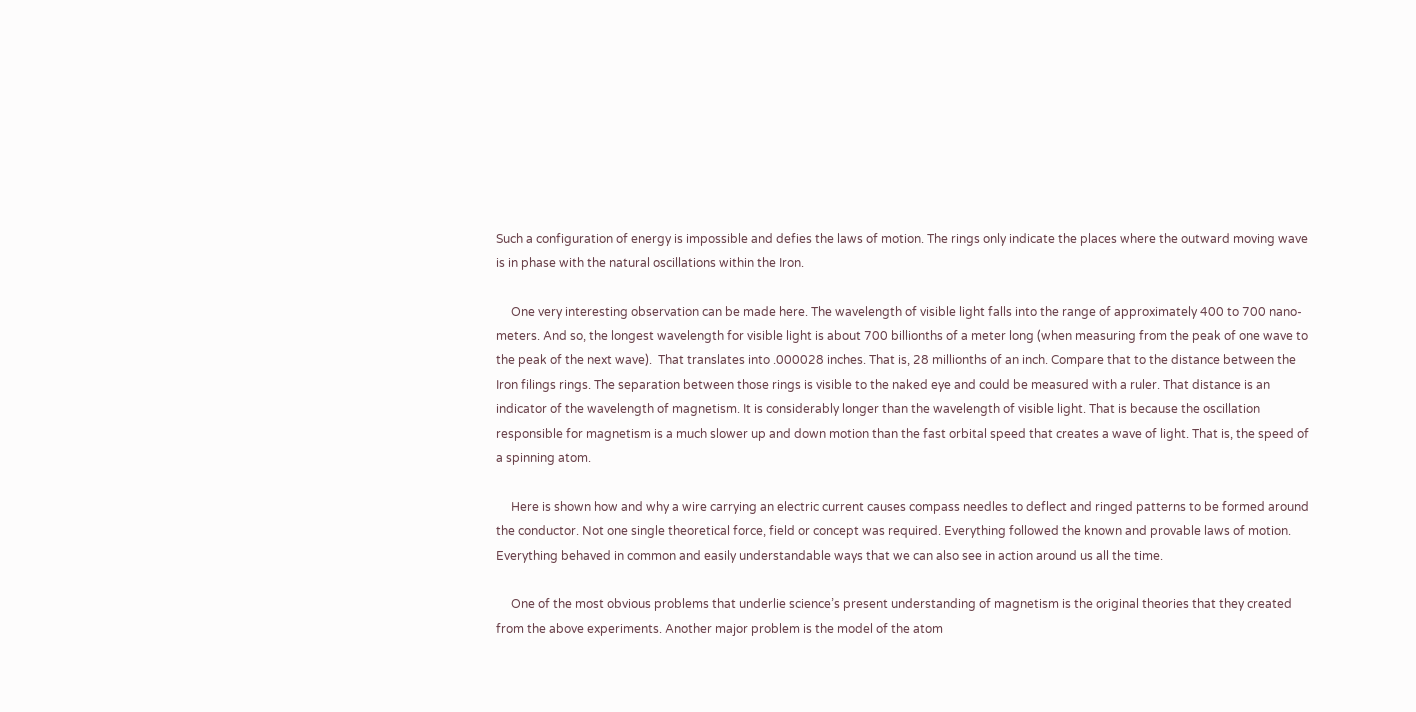Such a configuration of energy is impossible and defies the laws of motion. The rings only indicate the places where the outward moving wave is in phase with the natural oscillations within the Iron.

     One very interesting observation can be made here. The wavelength of visible light falls into the range of approximately 400 to 700 nano-meters. And so, the longest wavelength for visible light is about 700 billionths of a meter long (when measuring from the peak of one wave to the peak of the next wave).  That translates into .000028 inches. That is, 28 millionths of an inch. Compare that to the distance between the Iron filings rings. The separation between those rings is visible to the naked eye and could be measured with a ruler. That distance is an indicator of the wavelength of magnetism. It is considerably longer than the wavelength of visible light. That is because the oscillation responsible for magnetism is a much slower up and down motion than the fast orbital speed that creates a wave of light. That is, the speed of a spinning atom.

     Here is shown how and why a wire carrying an electric current causes compass needles to deflect and ringed patterns to be formed around the conductor. Not one single theoretical force, field or concept was required. Everything followed the known and provable laws of motion. Everything behaved in common and easily understandable ways that we can also see in action around us all the time.

     One of the most obvious problems that underlie science’s present understanding of magnetism is the original theories that they created from the above experiments. Another major problem is the model of the atom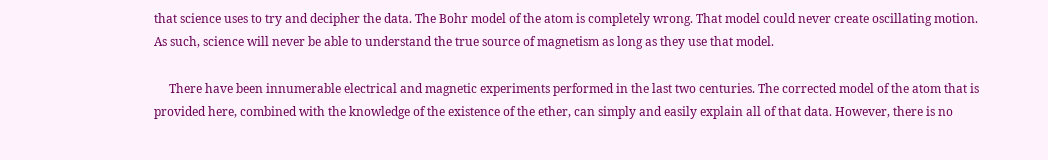that science uses to try and decipher the data. The Bohr model of the atom is completely wrong. That model could never create oscillating motion. As such, science will never be able to understand the true source of magnetism as long as they use that model.

     There have been innumerable electrical and magnetic experiments performed in the last two centuries. The corrected model of the atom that is provided here, combined with the knowledge of the existence of the ether, can simply and easily explain all of that data. However, there is no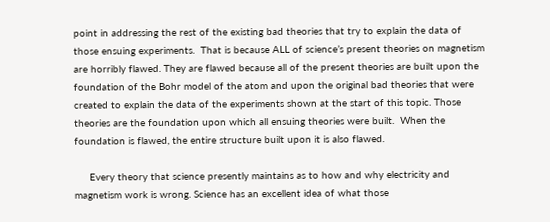point in addressing the rest of the existing bad theories that try to explain the data of those ensuing experiments.  That is because ALL of science’s present theories on magnetism are horribly flawed. They are flawed because all of the present theories are built upon the foundation of the Bohr model of the atom and upon the original bad theories that were created to explain the data of the experiments shown at the start of this topic. Those theories are the foundation upon which all ensuing theories were built.  When the foundation is flawed, the entire structure built upon it is also flawed.

     Every theory that science presently maintains as to how and why electricity and magnetism work is wrong. Science has an excellent idea of what those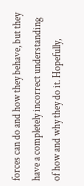forces can do and how they behave, but they have a completely incorrect understanding of how and why they do it. Hopefully,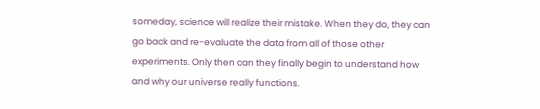someday, science will realize their mistake. When they do, they can go back and re-evaluate the data from all of those other experiments. Only then can they finally begin to understand how and why our universe really functions.